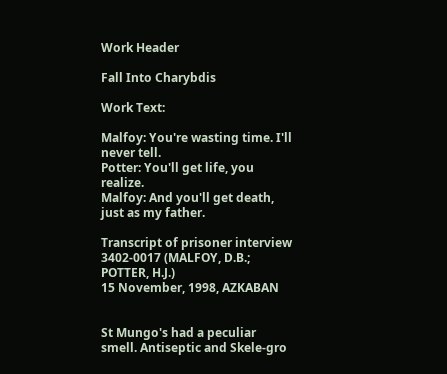Work Header

Fall Into Charybdis

Work Text:

Malfoy: You're wasting time. I'll never tell.
Potter: You'll get life, you realize.
Malfoy: And you'll get death, just as my father.

Transcript of prisoner interview 3402-0017 (MALFOY, D.B.; POTTER, H.J.)
15 November, 1998, AZKABAN


St Mungo's had a peculiar smell. Antiseptic and Skele-gro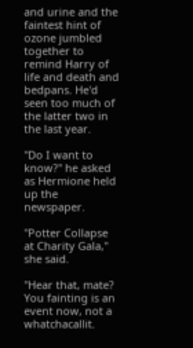and urine and the faintest hint of ozone jumbled together to remind Harry of life and death and bedpans. He'd seen too much of the latter two in the last year.

"Do I want to know?" he asked as Hermione held up the newspaper.

"Potter Collapse at Charity Gala," she said.

"Hear that, mate? You fainting is an event now, not a whatchacallit.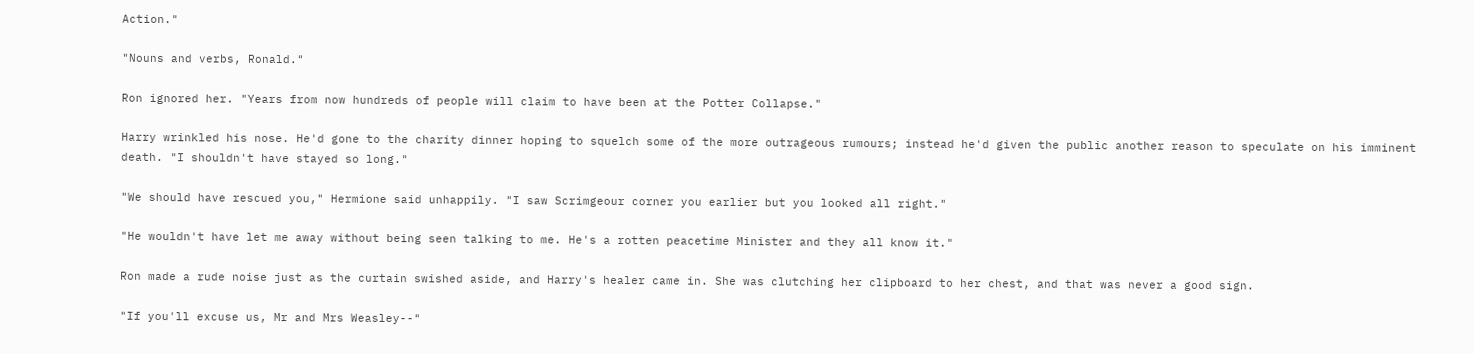Action."

"Nouns and verbs, Ronald."

Ron ignored her. "Years from now hundreds of people will claim to have been at the Potter Collapse."

Harry wrinkled his nose. He'd gone to the charity dinner hoping to squelch some of the more outrageous rumours; instead he'd given the public another reason to speculate on his imminent death. "I shouldn't have stayed so long."

"We should have rescued you," Hermione said unhappily. "I saw Scrimgeour corner you earlier but you looked all right."

"He wouldn't have let me away without being seen talking to me. He's a rotten peacetime Minister and they all know it."

Ron made a rude noise just as the curtain swished aside, and Harry's healer came in. She was clutching her clipboard to her chest, and that was never a good sign.

"If you'll excuse us, Mr and Mrs Weasley--"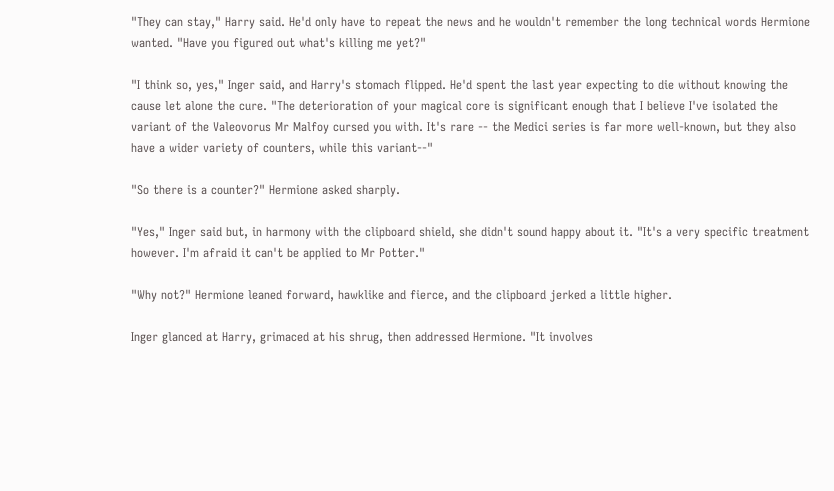"They can stay," Harry said. He'd only have to repeat the news and he wouldn't remember the long technical words Hermione wanted. "Have you figured out what's killing me yet?"

"I think so, yes," Inger said, and Harry's stomach flipped. He'd spent the last year expecting to die without knowing the cause let alone the cure. "The deterioration of your magical core is significant enough that I believe I've isolated the variant of the Valeovorus Mr Malfoy cursed you with. It's rare -- the Medici series is far more well-known, but they also have a wider variety of counters, while this variant--"

"So there is a counter?" Hermione asked sharply.

"Yes," Inger said but, in harmony with the clipboard shield, she didn't sound happy about it. "It's a very specific treatment however. I'm afraid it can't be applied to Mr Potter."

"Why not?" Hermione leaned forward, hawklike and fierce, and the clipboard jerked a little higher.

Inger glanced at Harry, grimaced at his shrug, then addressed Hermione. "It involves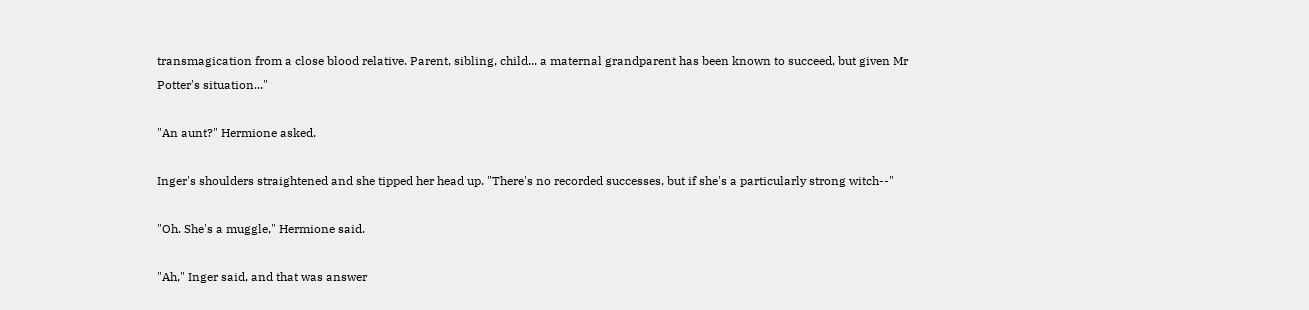transmagication from a close blood relative. Parent, sibling, child... a maternal grandparent has been known to succeed, but given Mr Potter's situation..."

"An aunt?" Hermione asked.

Inger's shoulders straightened and she tipped her head up. "There's no recorded successes, but if she's a particularly strong witch--"

"Oh. She's a muggle," Hermione said.

"Ah," Inger said, and that was answer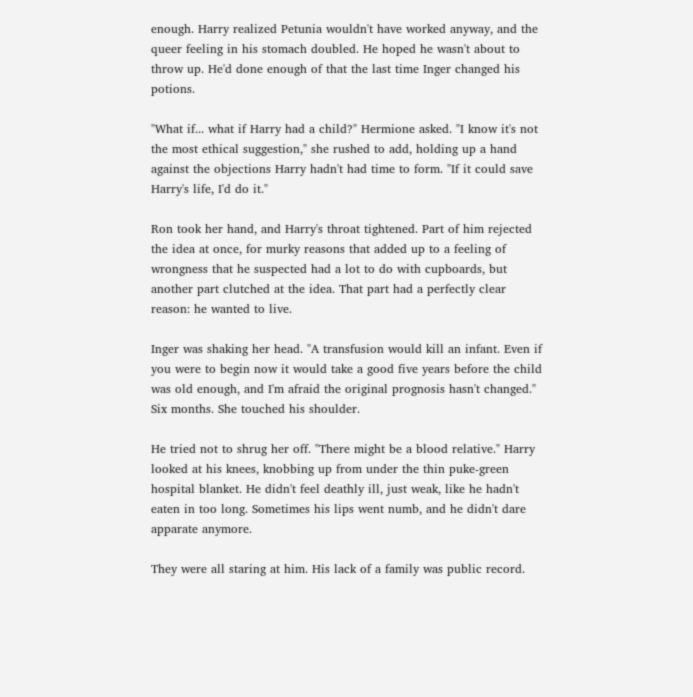enough. Harry realized Petunia wouldn't have worked anyway, and the queer feeling in his stomach doubled. He hoped he wasn't about to throw up. He'd done enough of that the last time Inger changed his potions.

"What if... what if Harry had a child?" Hermione asked. "I know it's not the most ethical suggestion," she rushed to add, holding up a hand against the objections Harry hadn't had time to form. "If it could save Harry's life, I'd do it."

Ron took her hand, and Harry's throat tightened. Part of him rejected the idea at once, for murky reasons that added up to a feeling of wrongness that he suspected had a lot to do with cupboards, but another part clutched at the idea. That part had a perfectly clear reason: he wanted to live.

Inger was shaking her head. "A transfusion would kill an infant. Even if you were to begin now it would take a good five years before the child was old enough, and I'm afraid the original prognosis hasn't changed." Six months. She touched his shoulder.

He tried not to shrug her off. "There might be a blood relative." Harry looked at his knees, knobbing up from under the thin puke-green hospital blanket. He didn't feel deathly ill, just weak, like he hadn't eaten in too long. Sometimes his lips went numb, and he didn't dare apparate anymore.

They were all staring at him. His lack of a family was public record.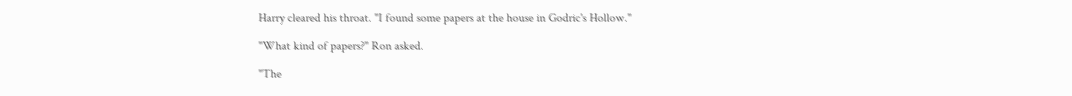Harry cleared his throat. "I found some papers at the house in Godric's Hollow."

"What kind of papers?" Ron asked.

"The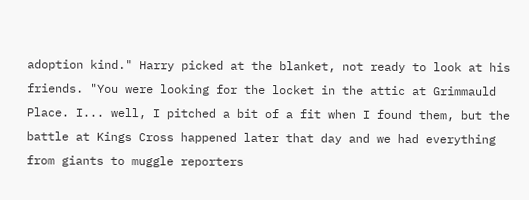adoption kind." Harry picked at the blanket, not ready to look at his friends. "You were looking for the locket in the attic at Grimmauld Place. I... well, I pitched a bit of a fit when I found them, but the battle at Kings Cross happened later that day and we had everything from giants to muggle reporters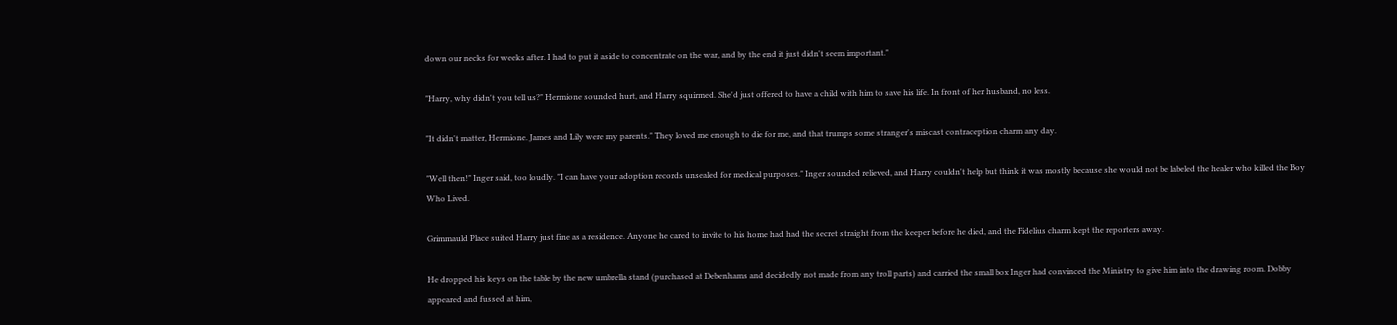down our necks for weeks after. I had to put it aside to concentrate on the war, and by the end it just didn't seem important."

"Harry, why didn't you tell us?" Hermione sounded hurt, and Harry squirmed. She'd just offered to have a child with him to save his life. In front of her husband, no less.

"It didn't matter, Hermione. James and Lily were my parents." They loved me enough to die for me, and that trumps some stranger's miscast contraception charm any day.

"Well then!" Inger said, too loudly. "I can have your adoption records unsealed for medical purposes." Inger sounded relieved, and Harry couldn't help but think it was mostly because she would not be labeled the healer who killed the Boy Who Lived.

Grimmauld Place suited Harry just fine as a residence. Anyone he cared to invite to his home had had the secret straight from the keeper before he died, and the Fidelius charm kept the reporters away.

He dropped his keys on the table by the new umbrella stand (purchased at Debenhams and decidedly not made from any troll parts) and carried the small box Inger had convinced the Ministry to give him into the drawing room. Dobby appeared and fussed at him,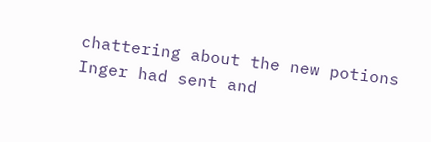chattering about the new potions Inger had sent and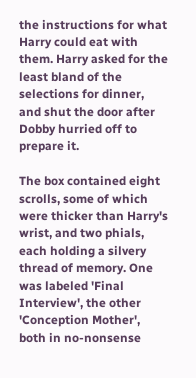the instructions for what Harry could eat with them. Harry asked for the least bland of the selections for dinner, and shut the door after Dobby hurried off to prepare it.

The box contained eight scrolls, some of which were thicker than Harry's wrist, and two phials, each holding a silvery thread of memory. One was labeled 'Final Interview', the other 'Conception Mother', both in no-nonsense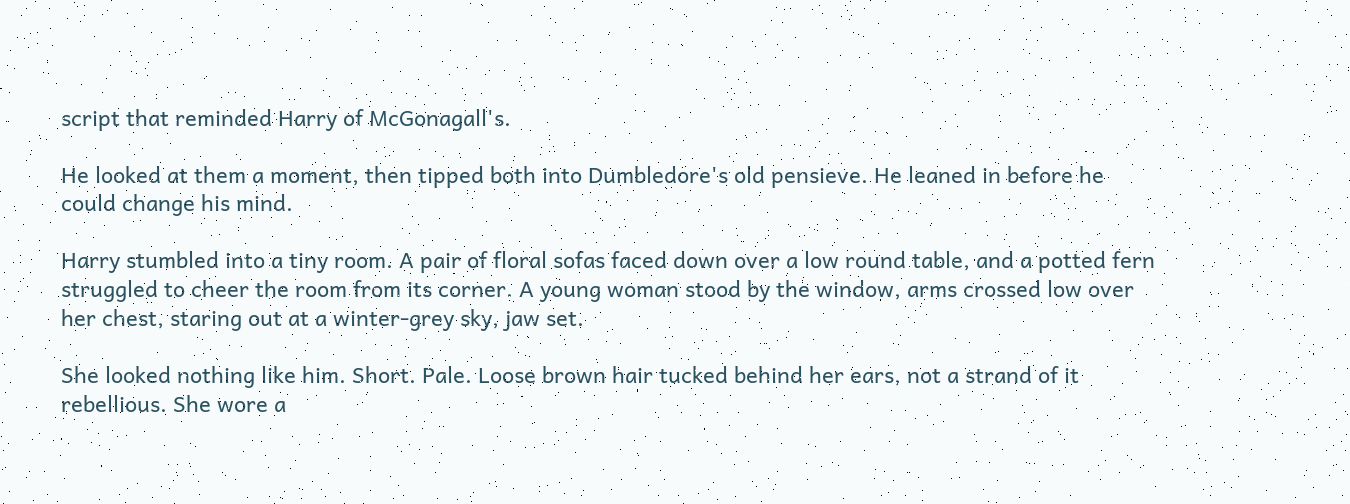script that reminded Harry of McGonagall's.

He looked at them a moment, then tipped both into Dumbledore's old pensieve. He leaned in before he could change his mind.

Harry stumbled into a tiny room. A pair of floral sofas faced down over a low round table, and a potted fern struggled to cheer the room from its corner. A young woman stood by the window, arms crossed low over her chest, staring out at a winter-grey sky, jaw set.

She looked nothing like him. Short. Pale. Loose brown hair tucked behind her ears, not a strand of it rebellious. She wore a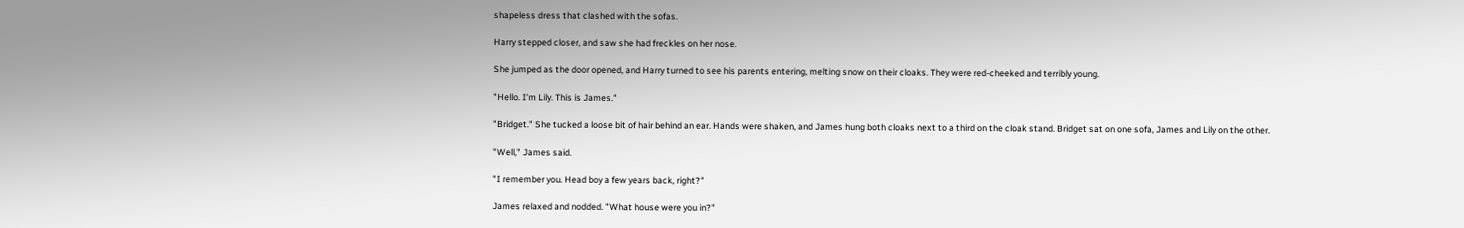shapeless dress that clashed with the sofas.

Harry stepped closer, and saw she had freckles on her nose.

She jumped as the door opened, and Harry turned to see his parents entering, melting snow on their cloaks. They were red-cheeked and terribly young.

"Hello. I'm Lily. This is James."

"Bridget." She tucked a loose bit of hair behind an ear. Hands were shaken, and James hung both cloaks next to a third on the cloak stand. Bridget sat on one sofa, James and Lily on the other.

"Well," James said.

"I remember you. Head boy a few years back, right?"

James relaxed and nodded. "What house were you in?"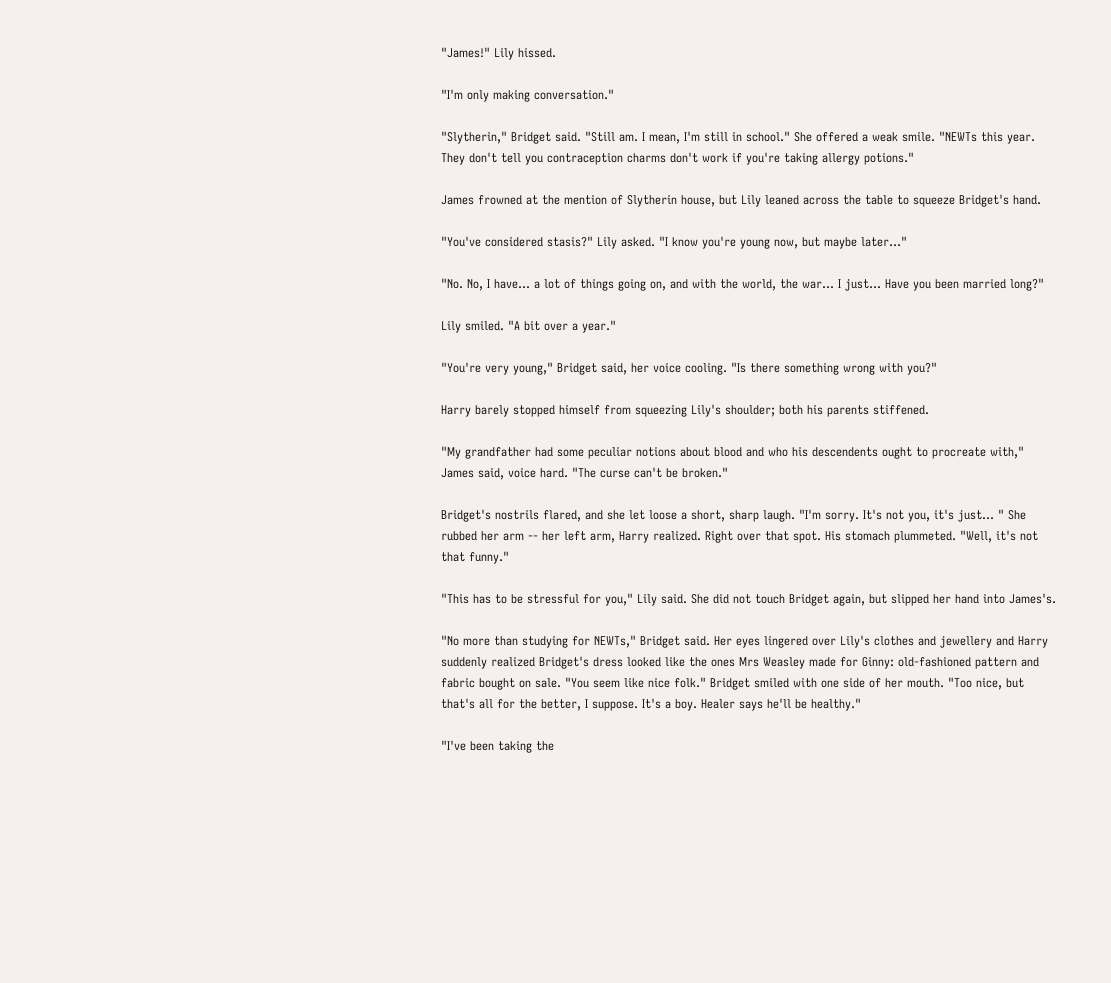"James!" Lily hissed.

"I'm only making conversation."

"Slytherin," Bridget said. "Still am. I mean, I'm still in school." She offered a weak smile. "NEWTs this year. They don't tell you contraception charms don't work if you're taking allergy potions."

James frowned at the mention of Slytherin house, but Lily leaned across the table to squeeze Bridget's hand.

"You've considered stasis?" Lily asked. "I know you're young now, but maybe later..."

"No. No, I have... a lot of things going on, and with the world, the war... I just... Have you been married long?"

Lily smiled. "A bit over a year."

"You're very young," Bridget said, her voice cooling. "Is there something wrong with you?"

Harry barely stopped himself from squeezing Lily's shoulder; both his parents stiffened.

"My grandfather had some peculiar notions about blood and who his descendents ought to procreate with," James said, voice hard. "The curse can't be broken."

Bridget's nostrils flared, and she let loose a short, sharp laugh. "I'm sorry. It's not you, it's just... " She rubbed her arm -- her left arm, Harry realized. Right over that spot. His stomach plummeted. "Well, it's not that funny."

"This has to be stressful for you," Lily said. She did not touch Bridget again, but slipped her hand into James's.

"No more than studying for NEWTs," Bridget said. Her eyes lingered over Lily's clothes and jewellery and Harry suddenly realized Bridget's dress looked like the ones Mrs Weasley made for Ginny: old-fashioned pattern and fabric bought on sale. "You seem like nice folk." Bridget smiled with one side of her mouth. "Too nice, but that's all for the better, I suppose. It's a boy. Healer says he'll be healthy."

"I've been taking the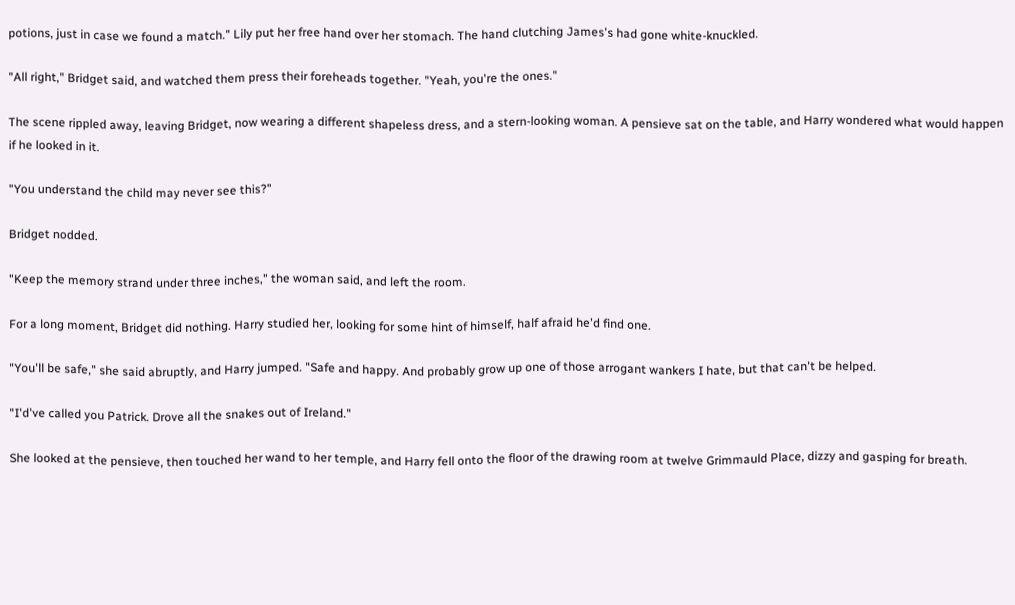potions, just in case we found a match." Lily put her free hand over her stomach. The hand clutching James's had gone white-knuckled.

"All right," Bridget said, and watched them press their foreheads together. "Yeah, you're the ones."

The scene rippled away, leaving Bridget, now wearing a different shapeless dress, and a stern-looking woman. A pensieve sat on the table, and Harry wondered what would happen if he looked in it.

"You understand the child may never see this?"

Bridget nodded.

"Keep the memory strand under three inches," the woman said, and left the room.

For a long moment, Bridget did nothing. Harry studied her, looking for some hint of himself, half afraid he'd find one.

"You'll be safe," she said abruptly, and Harry jumped. "Safe and happy. And probably grow up one of those arrogant wankers I hate, but that can't be helped.

"I'd've called you Patrick. Drove all the snakes out of Ireland."

She looked at the pensieve, then touched her wand to her temple, and Harry fell onto the floor of the drawing room at twelve Grimmauld Place, dizzy and gasping for breath.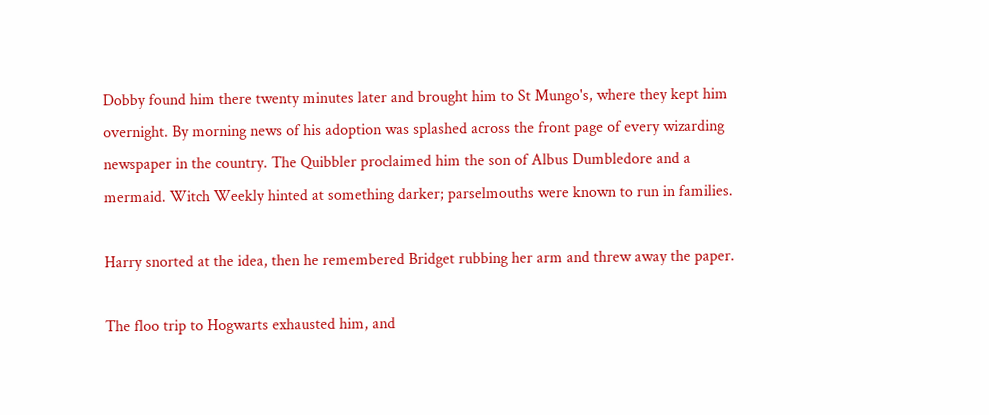Dobby found him there twenty minutes later and brought him to St Mungo's, where they kept him overnight. By morning news of his adoption was splashed across the front page of every wizarding newspaper in the country. The Quibbler proclaimed him the son of Albus Dumbledore and a mermaid. Witch Weekly hinted at something darker; parselmouths were known to run in families.

Harry snorted at the idea, then he remembered Bridget rubbing her arm and threw away the paper.

The floo trip to Hogwarts exhausted him, and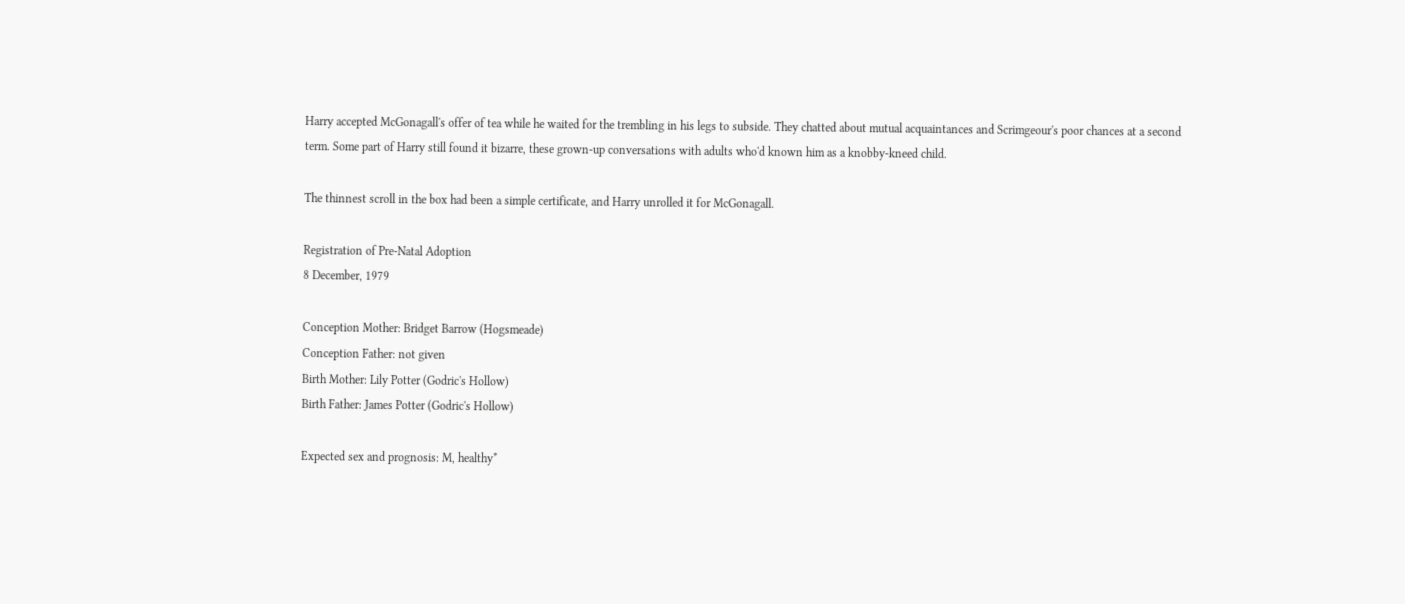Harry accepted McGonagall's offer of tea while he waited for the trembling in his legs to subside. They chatted about mutual acquaintances and Scrimgeour's poor chances at a second term. Some part of Harry still found it bizarre, these grown-up conversations with adults who'd known him as a knobby-kneed child.

The thinnest scroll in the box had been a simple certificate, and Harry unrolled it for McGonagall.

Registration of Pre-Natal Adoption
8 December, 1979

Conception Mother: Bridget Barrow (Hogsmeade)
Conception Father: not given
Birth Mother: Lily Potter (Godric's Hollow)
Birth Father: James Potter (Godric's Hollow)

Expected sex and prognosis: M, healthy*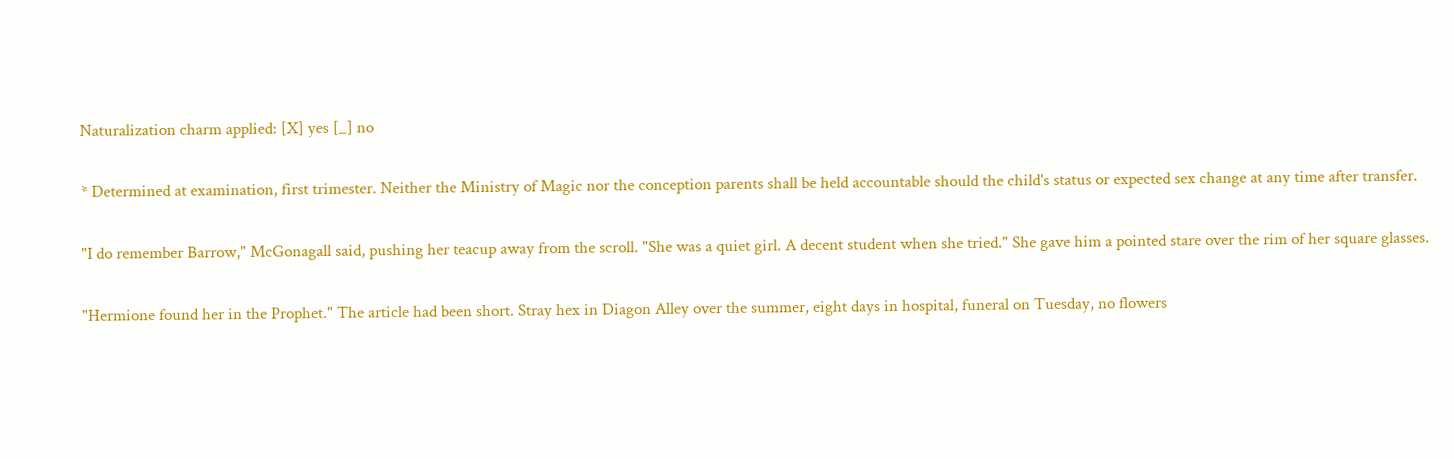Naturalization charm applied: [X] yes [_] no

* Determined at examination, first trimester. Neither the Ministry of Magic nor the conception parents shall be held accountable should the child's status or expected sex change at any time after transfer.

"I do remember Barrow," McGonagall said, pushing her teacup away from the scroll. "She was a quiet girl. A decent student when she tried." She gave him a pointed stare over the rim of her square glasses.

"Hermione found her in the Prophet." The article had been short. Stray hex in Diagon Alley over the summer, eight days in hospital, funeral on Tuesday, no flowers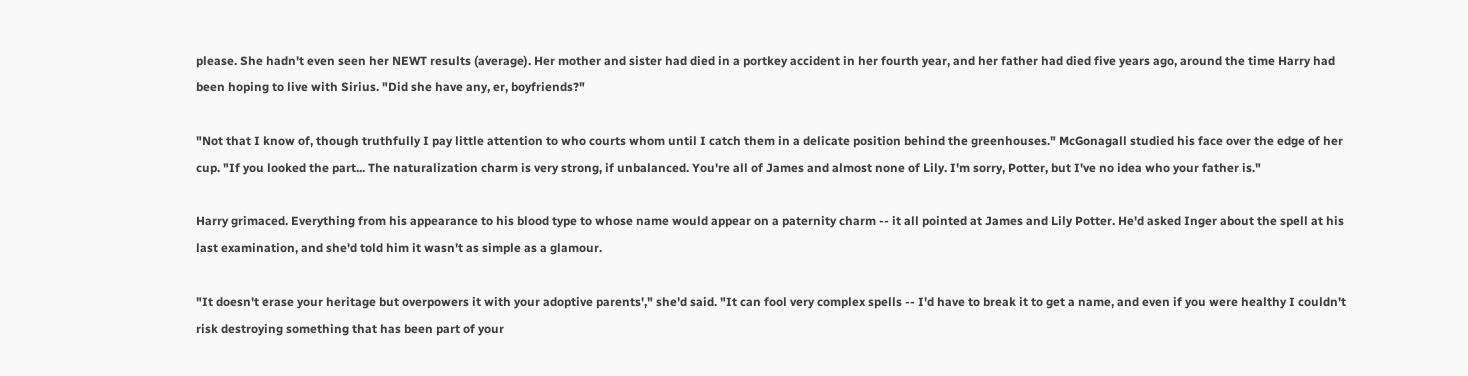please. She hadn't even seen her NEWT results (average). Her mother and sister had died in a portkey accident in her fourth year, and her father had died five years ago, around the time Harry had been hoping to live with Sirius. "Did she have any, er, boyfriends?"

"Not that I know of, though truthfully I pay little attention to who courts whom until I catch them in a delicate position behind the greenhouses." McGonagall studied his face over the edge of her cup. "If you looked the part... The naturalization charm is very strong, if unbalanced. You're all of James and almost none of Lily. I'm sorry, Potter, but I've no idea who your father is."

Harry grimaced. Everything from his appearance to his blood type to whose name would appear on a paternity charm -- it all pointed at James and Lily Potter. He'd asked Inger about the spell at his last examination, and she'd told him it wasn't as simple as a glamour.

"It doesn't erase your heritage but overpowers it with your adoptive parents'," she'd said. "It can fool very complex spells -- I'd have to break it to get a name, and even if you were healthy I couldn't risk destroying something that has been part of your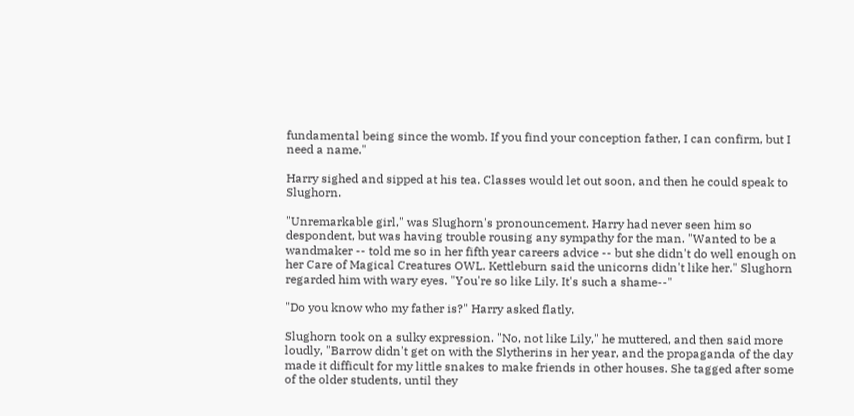fundamental being since the womb. If you find your conception father, I can confirm, but I need a name."

Harry sighed and sipped at his tea. Classes would let out soon, and then he could speak to Slughorn.

"Unremarkable girl," was Slughorn's pronouncement. Harry had never seen him so despondent, but was having trouble rousing any sympathy for the man. "Wanted to be a wandmaker -- told me so in her fifth year careers advice -- but she didn't do well enough on her Care of Magical Creatures OWL. Kettleburn said the unicorns didn't like her." Slughorn regarded him with wary eyes. "You're so like Lily. It's such a shame--"

"Do you know who my father is?" Harry asked flatly.

Slughorn took on a sulky expression. "No, not like Lily," he muttered, and then said more loudly, "Barrow didn't get on with the Slytherins in her year, and the propaganda of the day made it difficult for my little snakes to make friends in other houses. She tagged after some of the older students, until they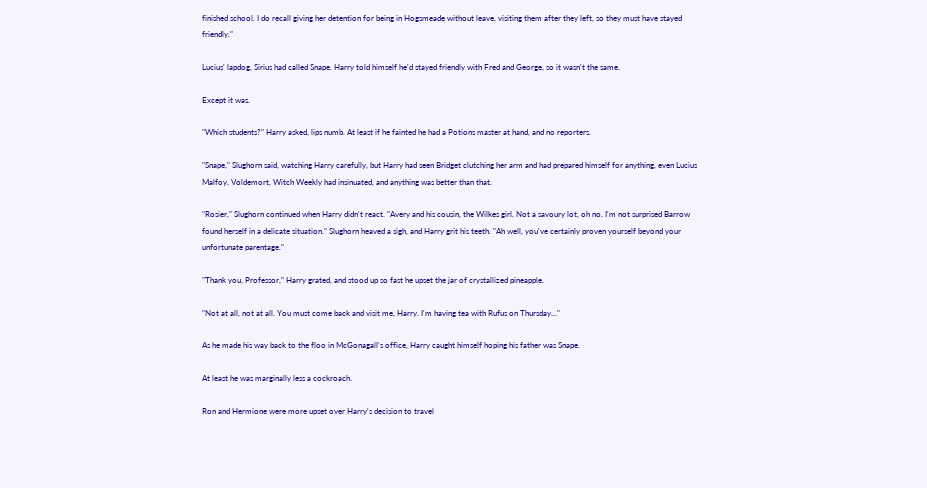finished school. I do recall giving her detention for being in Hogsmeade without leave, visiting them after they left, so they must have stayed friendly."

Lucius' lapdog, Sirius had called Snape. Harry told himself he'd stayed friendly with Fred and George, so it wasn't the same.

Except it was.

"Which students?" Harry asked, lips numb. At least if he fainted he had a Potions master at hand, and no reporters.

"Snape," Slughorn said, watching Harry carefully, but Harry had seen Bridget clutching her arm and had prepared himself for anything, even Lucius Malfoy. Voldemort, Witch Weekly had insinuated, and anything was better than that.

"Rosier," Slughorn continued when Harry didn't react. "Avery and his cousin, the Wilkes girl. Not a savoury lot, oh no. I'm not surprised Barrow found herself in a delicate situation." Slughorn heaved a sigh, and Harry grit his teeth. "Ah well, you've certainly proven yourself beyond your unfortunate parentage."

"Thank you, Professor," Harry grated, and stood up so fast he upset the jar of crystallized pineapple.

"Not at all, not at all. You must come back and visit me, Harry. I'm having tea with Rufus on Thursday..."

As he made his way back to the floo in McGonagall's office, Harry caught himself hoping his father was Snape.

At least he was marginally less a cockroach.

Ron and Hermione were more upset over Harry's decision to travel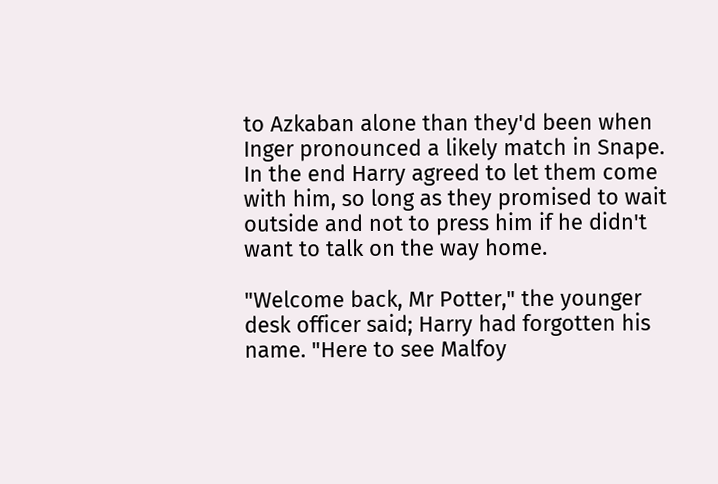to Azkaban alone than they'd been when Inger pronounced a likely match in Snape. In the end Harry agreed to let them come with him, so long as they promised to wait outside and not to press him if he didn't want to talk on the way home.

"Welcome back, Mr Potter," the younger desk officer said; Harry had forgotten his name. "Here to see Malfoy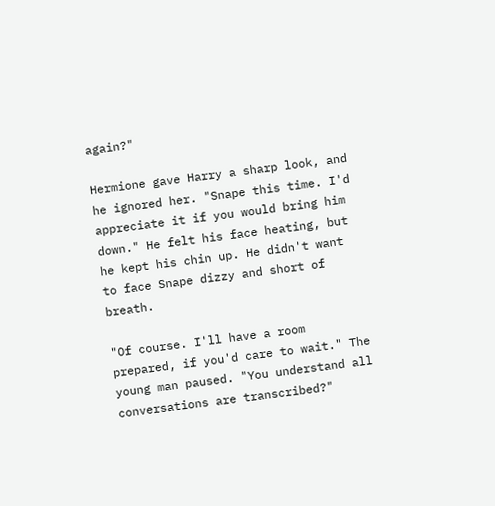again?"

Hermione gave Harry a sharp look, and he ignored her. "Snape this time. I'd appreciate it if you would bring him down." He felt his face heating, but he kept his chin up. He didn't want to face Snape dizzy and short of breath.

"Of course. I'll have a room prepared, if you'd care to wait." The young man paused. "You understand all conversations are transcribed?"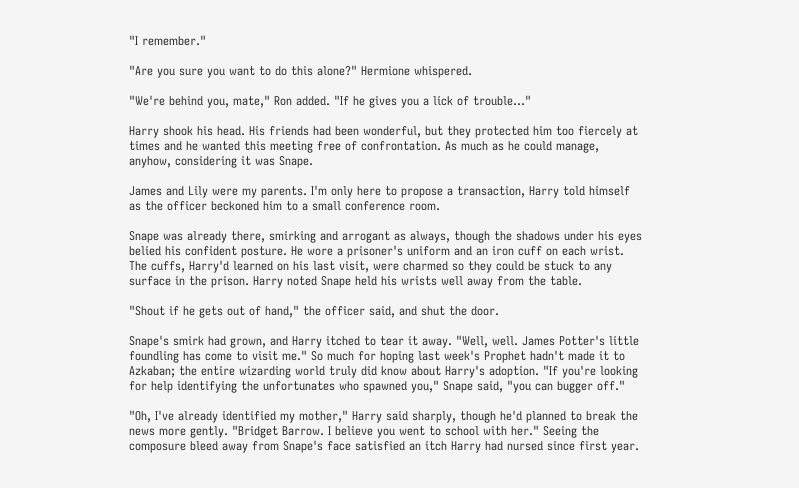"I remember."

"Are you sure you want to do this alone?" Hermione whispered.

"We're behind you, mate," Ron added. "If he gives you a lick of trouble..."

Harry shook his head. His friends had been wonderful, but they protected him too fiercely at times and he wanted this meeting free of confrontation. As much as he could manage, anyhow, considering it was Snape.

James and Lily were my parents. I'm only here to propose a transaction, Harry told himself as the officer beckoned him to a small conference room.

Snape was already there, smirking and arrogant as always, though the shadows under his eyes belied his confident posture. He wore a prisoner's uniform and an iron cuff on each wrist. The cuffs, Harry'd learned on his last visit, were charmed so they could be stuck to any surface in the prison. Harry noted Snape held his wrists well away from the table.

"Shout if he gets out of hand," the officer said, and shut the door.

Snape's smirk had grown, and Harry itched to tear it away. "Well, well. James Potter's little foundling has come to visit me." So much for hoping last week's Prophet hadn't made it to Azkaban; the entire wizarding world truly did know about Harry's adoption. "If you're looking for help identifying the unfortunates who spawned you," Snape said, "you can bugger off."

"Oh, I've already identified my mother," Harry said sharply, though he'd planned to break the news more gently. "Bridget Barrow. I believe you went to school with her." Seeing the composure bleed away from Snape's face satisfied an itch Harry had nursed since first year.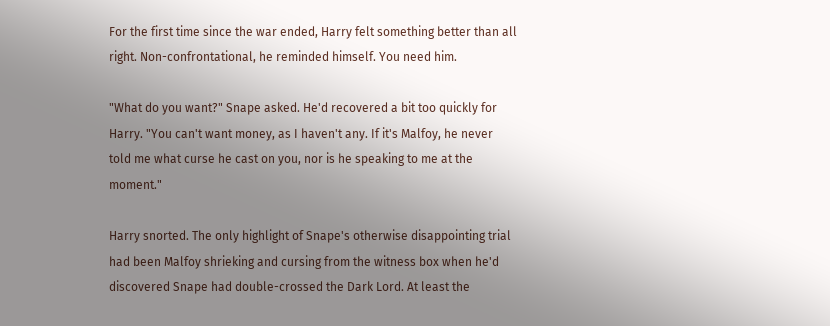For the first time since the war ended, Harry felt something better than all right. Non-confrontational, he reminded himself. You need him.

"What do you want?" Snape asked. He'd recovered a bit too quickly for Harry. "You can't want money, as I haven't any. If it's Malfoy, he never told me what curse he cast on you, nor is he speaking to me at the moment."

Harry snorted. The only highlight of Snape's otherwise disappointing trial had been Malfoy shrieking and cursing from the witness box when he'd discovered Snape had double-crossed the Dark Lord. At least the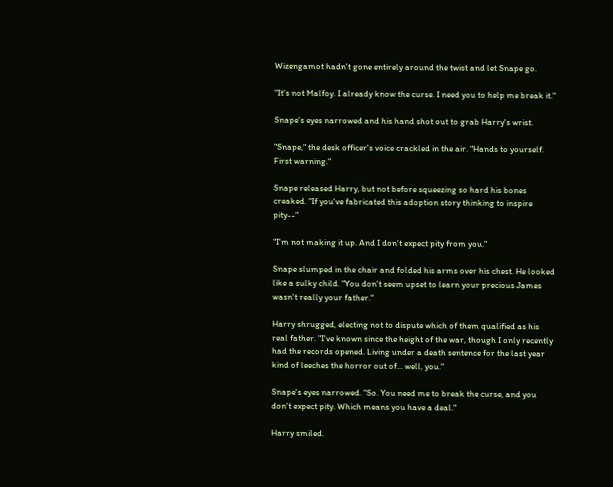Wizengamot hadn't gone entirely around the twist and let Snape go.

"It's not Malfoy. I already know the curse. I need you to help me break it."

Snape's eyes narrowed and his hand shot out to grab Harry's wrist.

"Snape," the desk officer's voice crackled in the air. "Hands to yourself. First warning."

Snape released Harry, but not before squeezing so hard his bones creaked. "If you've fabricated this adoption story thinking to inspire pity--"

"I'm not making it up. And I don't expect pity from you."

Snape slumped in the chair and folded his arms over his chest. He looked like a sulky child. "You don't seem upset to learn your precious James wasn't really your father."

Harry shrugged, electing not to dispute which of them qualified as his real father. "I've known since the height of the war, though I only recently had the records opened. Living under a death sentence for the last year kind of leeches the horror out of... well, you."

Snape's eyes narrowed. "So. You need me to break the curse, and you don't expect pity. Which means you have a deal."

Harry smiled.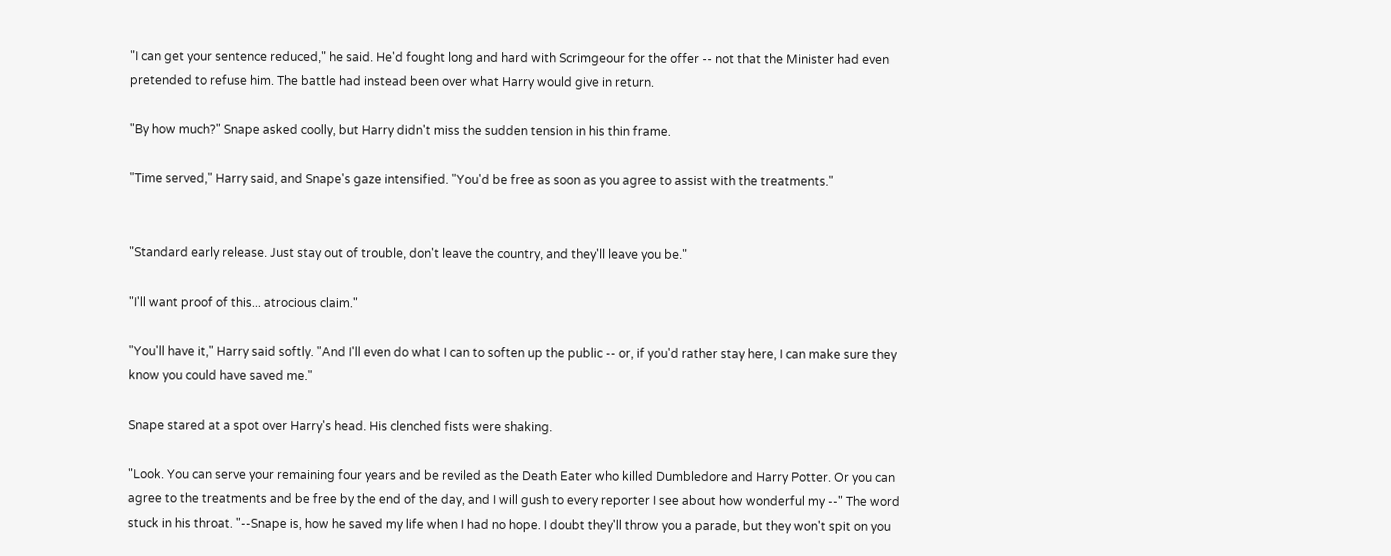"I can get your sentence reduced," he said. He'd fought long and hard with Scrimgeour for the offer -- not that the Minister had even pretended to refuse him. The battle had instead been over what Harry would give in return.

"By how much?" Snape asked coolly, but Harry didn't miss the sudden tension in his thin frame.

"Time served," Harry said, and Snape's gaze intensified. "You'd be free as soon as you agree to assist with the treatments."


"Standard early release. Just stay out of trouble, don't leave the country, and they'll leave you be."

"I'll want proof of this... atrocious claim."

"You'll have it," Harry said softly. "And I'll even do what I can to soften up the public -- or, if you'd rather stay here, I can make sure they know you could have saved me."

Snape stared at a spot over Harry's head. His clenched fists were shaking.

"Look. You can serve your remaining four years and be reviled as the Death Eater who killed Dumbledore and Harry Potter. Or you can agree to the treatments and be free by the end of the day, and I will gush to every reporter I see about how wonderful my --" The word stuck in his throat. "--Snape is, how he saved my life when I had no hope. I doubt they'll throw you a parade, but they won't spit on you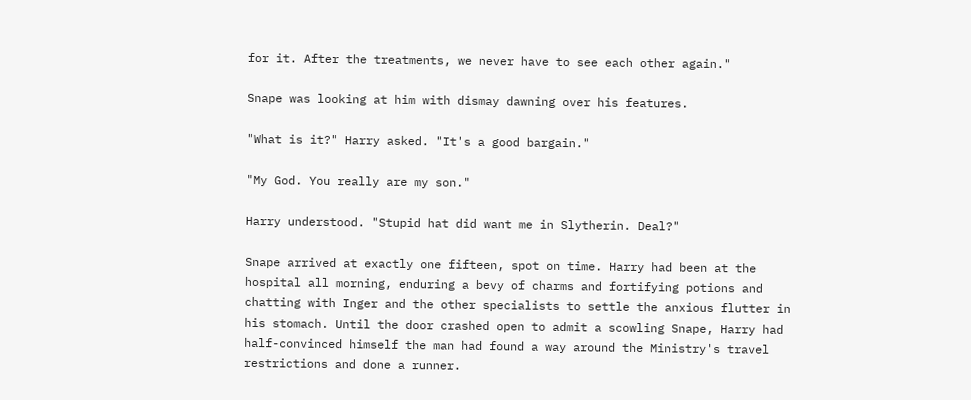for it. After the treatments, we never have to see each other again."

Snape was looking at him with dismay dawning over his features.

"What is it?" Harry asked. "It's a good bargain."

"My God. You really are my son."

Harry understood. "Stupid hat did want me in Slytherin. Deal?"

Snape arrived at exactly one fifteen, spot on time. Harry had been at the hospital all morning, enduring a bevy of charms and fortifying potions and chatting with Inger and the other specialists to settle the anxious flutter in his stomach. Until the door crashed open to admit a scowling Snape, Harry had half-convinced himself the man had found a way around the Ministry's travel restrictions and done a runner.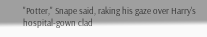"Potter," Snape said, raking his gaze over Harry's hospital-gown clad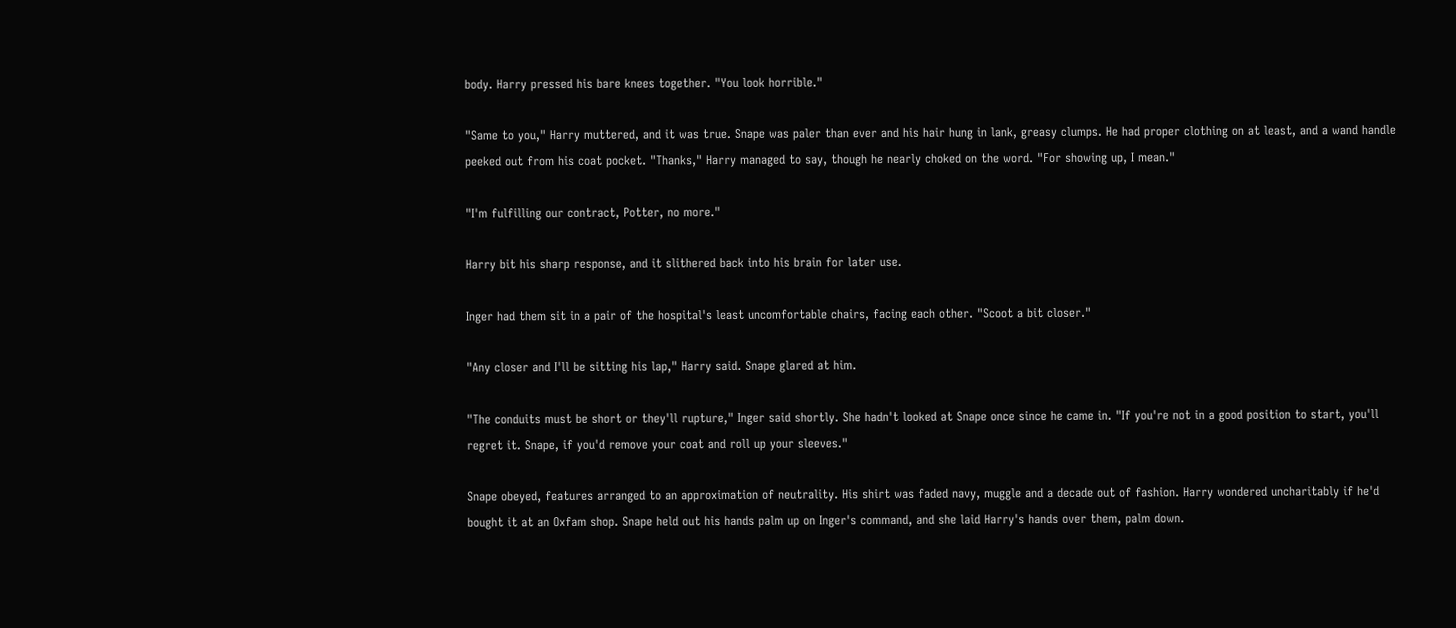body. Harry pressed his bare knees together. "You look horrible."

"Same to you," Harry muttered, and it was true. Snape was paler than ever and his hair hung in lank, greasy clumps. He had proper clothing on at least, and a wand handle peeked out from his coat pocket. "Thanks," Harry managed to say, though he nearly choked on the word. "For showing up, I mean."

"I'm fulfilling our contract, Potter, no more."

Harry bit his sharp response, and it slithered back into his brain for later use.

Inger had them sit in a pair of the hospital's least uncomfortable chairs, facing each other. "Scoot a bit closer."

"Any closer and I'll be sitting his lap," Harry said. Snape glared at him.

"The conduits must be short or they'll rupture," Inger said shortly. She hadn't looked at Snape once since he came in. "If you're not in a good position to start, you'll regret it. Snape, if you'd remove your coat and roll up your sleeves."

Snape obeyed, features arranged to an approximation of neutrality. His shirt was faded navy, muggle and a decade out of fashion. Harry wondered uncharitably if he'd bought it at an Oxfam shop. Snape held out his hands palm up on Inger's command, and she laid Harry's hands over them, palm down.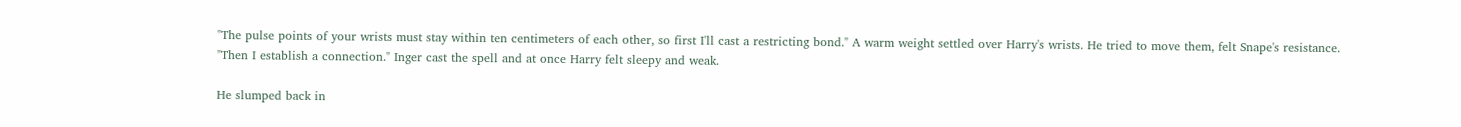"The pulse points of your wrists must stay within ten centimeters of each other, so first I'll cast a restricting bond." A warm weight settled over Harry's wrists. He tried to move them, felt Snape's resistance. "Then I establish a connection." Inger cast the spell and at once Harry felt sleepy and weak.

He slumped back in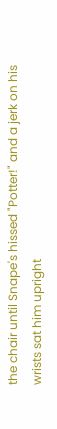the chair until Snape's hissed "Potter!" and a jerk on his wrists sat him upright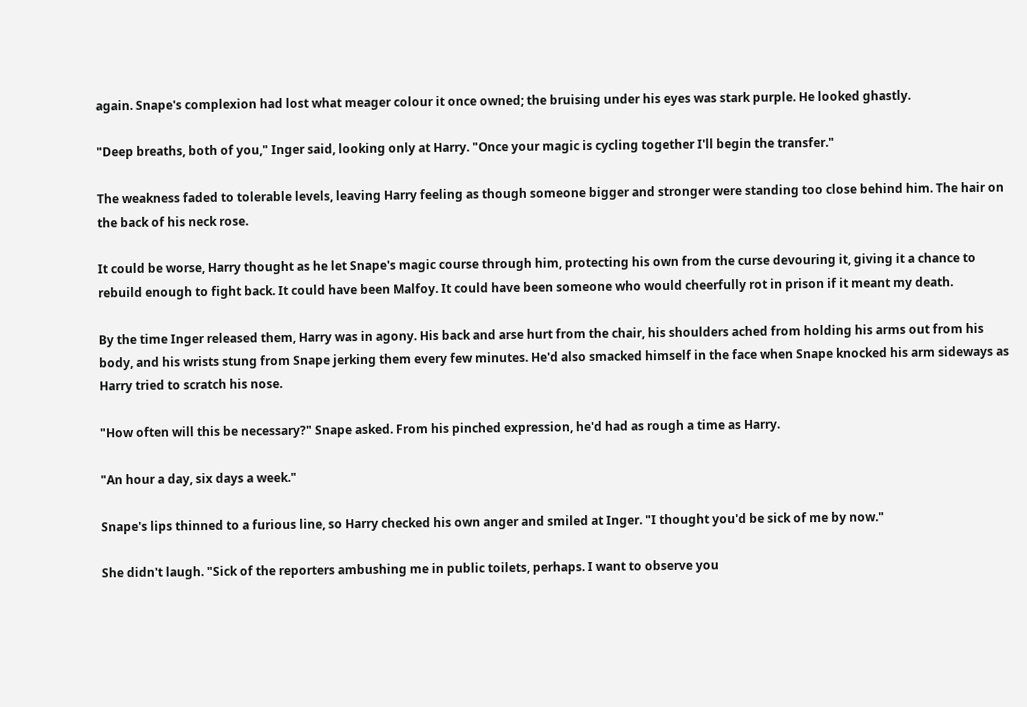again. Snape's complexion had lost what meager colour it once owned; the bruising under his eyes was stark purple. He looked ghastly.

"Deep breaths, both of you," Inger said, looking only at Harry. "Once your magic is cycling together I'll begin the transfer."

The weakness faded to tolerable levels, leaving Harry feeling as though someone bigger and stronger were standing too close behind him. The hair on the back of his neck rose.

It could be worse, Harry thought as he let Snape's magic course through him, protecting his own from the curse devouring it, giving it a chance to rebuild enough to fight back. It could have been Malfoy. It could have been someone who would cheerfully rot in prison if it meant my death.

By the time Inger released them, Harry was in agony. His back and arse hurt from the chair, his shoulders ached from holding his arms out from his body, and his wrists stung from Snape jerking them every few minutes. He'd also smacked himself in the face when Snape knocked his arm sideways as Harry tried to scratch his nose.

"How often will this be necessary?" Snape asked. From his pinched expression, he'd had as rough a time as Harry.

"An hour a day, six days a week."

Snape's lips thinned to a furious line, so Harry checked his own anger and smiled at Inger. "I thought you'd be sick of me by now."

She didn't laugh. "Sick of the reporters ambushing me in public toilets, perhaps. I want to observe you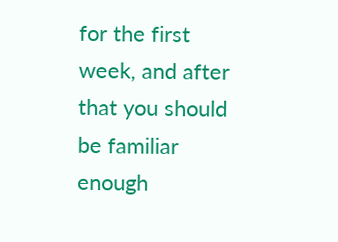for the first week, and after that you should be familiar enough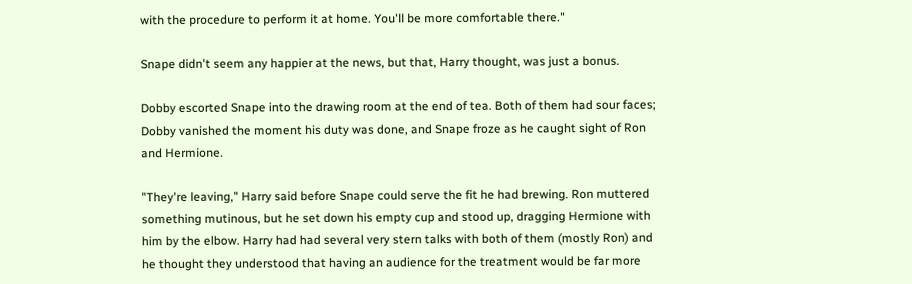with the procedure to perform it at home. You'll be more comfortable there."

Snape didn't seem any happier at the news, but that, Harry thought, was just a bonus.

Dobby escorted Snape into the drawing room at the end of tea. Both of them had sour faces; Dobby vanished the moment his duty was done, and Snape froze as he caught sight of Ron and Hermione.

"They're leaving," Harry said before Snape could serve the fit he had brewing. Ron muttered something mutinous, but he set down his empty cup and stood up, dragging Hermione with him by the elbow. Harry had had several very stern talks with both of them (mostly Ron) and he thought they understood that having an audience for the treatment would be far more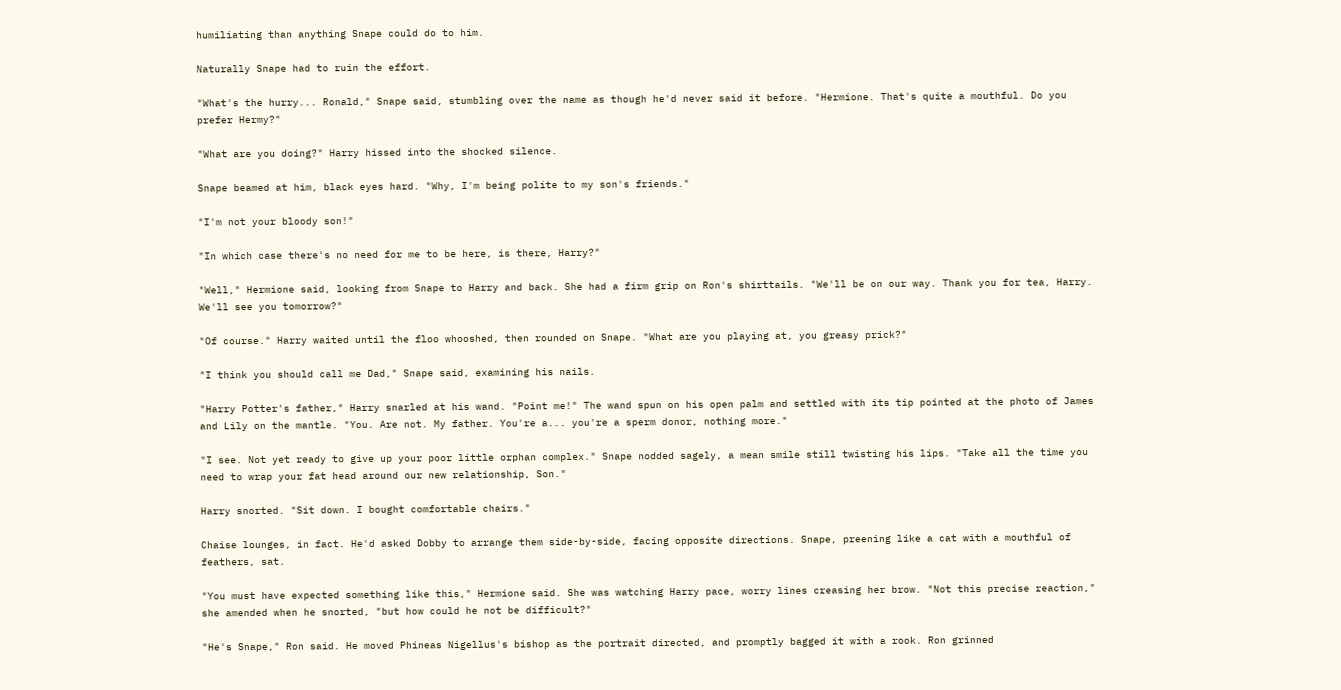humiliating than anything Snape could do to him.

Naturally Snape had to ruin the effort.

"What's the hurry... Ronald," Snape said, stumbling over the name as though he'd never said it before. "Hermione. That's quite a mouthful. Do you prefer Hermy?"

"What are you doing?" Harry hissed into the shocked silence.

Snape beamed at him, black eyes hard. "Why, I'm being polite to my son's friends."

"I'm not your bloody son!"

"In which case there's no need for me to be here, is there, Harry?"

"Well," Hermione said, looking from Snape to Harry and back. She had a firm grip on Ron's shirttails. "We'll be on our way. Thank you for tea, Harry. We'll see you tomorrow?"

"Of course." Harry waited until the floo whooshed, then rounded on Snape. "What are you playing at, you greasy prick?"

"I think you should call me Dad," Snape said, examining his nails.

"Harry Potter's father," Harry snarled at his wand. "Point me!" The wand spun on his open palm and settled with its tip pointed at the photo of James and Lily on the mantle. "You. Are not. My father. You're a... you're a sperm donor, nothing more."

"I see. Not yet ready to give up your poor little orphan complex." Snape nodded sagely, a mean smile still twisting his lips. "Take all the time you need to wrap your fat head around our new relationship, Son."

Harry snorted. "Sit down. I bought comfortable chairs."

Chaise lounges, in fact. He'd asked Dobby to arrange them side-by-side, facing opposite directions. Snape, preening like a cat with a mouthful of feathers, sat.

"You must have expected something like this," Hermione said. She was watching Harry pace, worry lines creasing her brow. "Not this precise reaction," she amended when he snorted, "but how could he not be difficult?"

"He's Snape," Ron said. He moved Phineas Nigellus's bishop as the portrait directed, and promptly bagged it with a rook. Ron grinned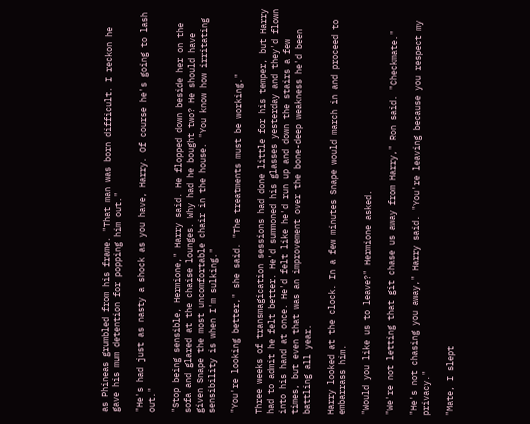as Phineas grumbled from his frame. "That man was born difficult. I reckon he gave his mum detention for popping him out."

"He's had just as nasty a shock as you have, Harry. Of course he's going to lash out."

"Stop being sensible, Hermione," Harry said. He flopped down beside her on the sofa and glared at the chaise lounges. Why had he bought two? He should have given Snape the most uncomfortable chair in the house. "You know how irritating sensibility is when I'm sulking."

"You're looking better," she said. "The treatments must be working."

Three weeks of transmagication sessions had done little for his temper, but Harry had to admit he felt better. He'd summoned his glasses yesterday and they'd flown into his hand at once. He'd felt like he'd run up and down the stairs a few times, but even that was an improvement over the bone-deep weakness he'd been battling all year.

Harry looked at the clock. In a few minutes Snape would march in and proceed to embarrass him.

"Would you like us to leave?" Hermione asked.

"We're not letting that git chase us away from Harry," Ron said. "Checkmate."

"He's not chasing you away," Harry said. "You're leaving because you respect my privacy."

"Mate, I slept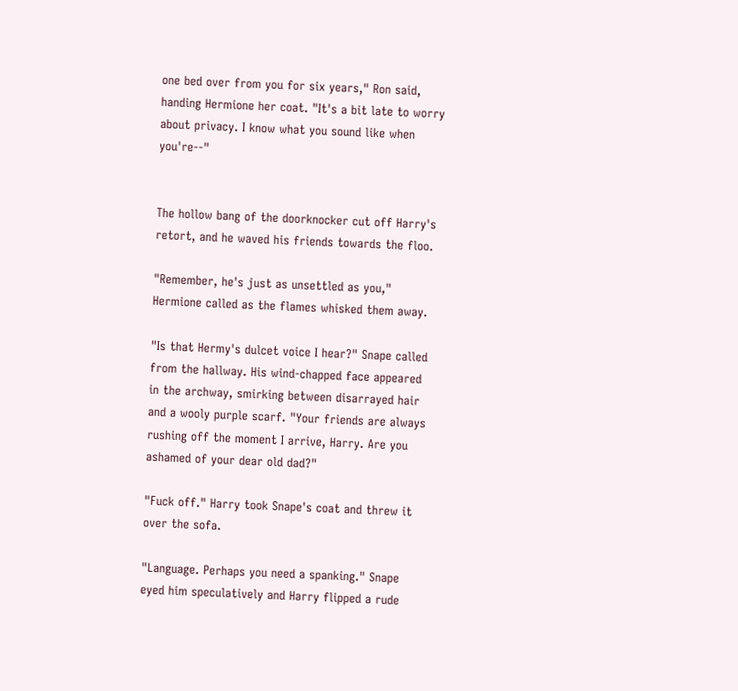one bed over from you for six years," Ron said, handing Hermione her coat. "It's a bit late to worry about privacy. I know what you sound like when you're--"


The hollow bang of the doorknocker cut off Harry's retort, and he waved his friends towards the floo.

"Remember, he's just as unsettled as you," Hermione called as the flames whisked them away.

"Is that Hermy's dulcet voice I hear?" Snape called from the hallway. His wind-chapped face appeared in the archway, smirking between disarrayed hair and a wooly purple scarf. "Your friends are always rushing off the moment I arrive, Harry. Are you ashamed of your dear old dad?"

"Fuck off." Harry took Snape's coat and threw it over the sofa.

"Language. Perhaps you need a spanking." Snape eyed him speculatively and Harry flipped a rude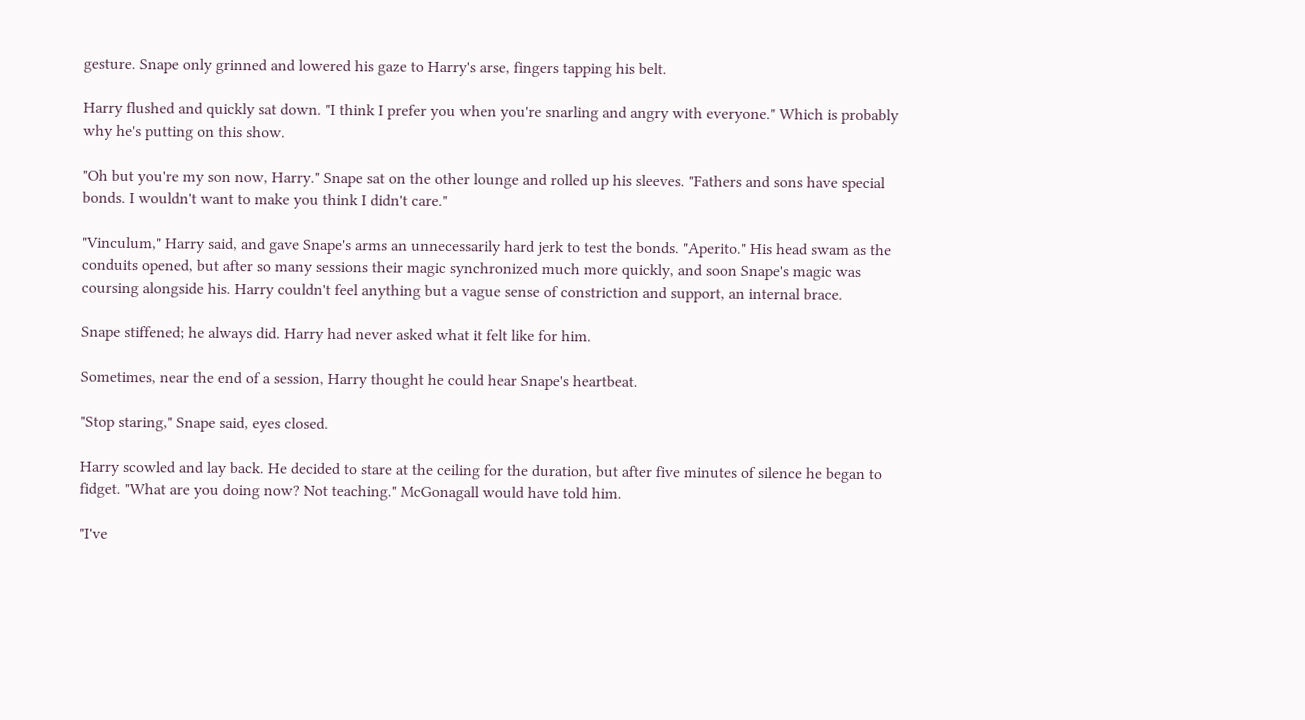gesture. Snape only grinned and lowered his gaze to Harry's arse, fingers tapping his belt.

Harry flushed and quickly sat down. "I think I prefer you when you're snarling and angry with everyone." Which is probably why he's putting on this show.

"Oh but you're my son now, Harry." Snape sat on the other lounge and rolled up his sleeves. "Fathers and sons have special bonds. I wouldn't want to make you think I didn't care."

"Vinculum," Harry said, and gave Snape's arms an unnecessarily hard jerk to test the bonds. "Aperito." His head swam as the conduits opened, but after so many sessions their magic synchronized much more quickly, and soon Snape's magic was coursing alongside his. Harry couldn't feel anything but a vague sense of constriction and support, an internal brace.

Snape stiffened; he always did. Harry had never asked what it felt like for him.

Sometimes, near the end of a session, Harry thought he could hear Snape's heartbeat.

"Stop staring," Snape said, eyes closed.

Harry scowled and lay back. He decided to stare at the ceiling for the duration, but after five minutes of silence he began to fidget. "What are you doing now? Not teaching." McGonagall would have told him.

"I've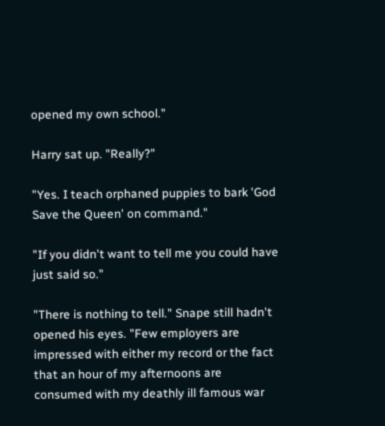opened my own school."

Harry sat up. "Really?"

"Yes. I teach orphaned puppies to bark 'God Save the Queen' on command."

"If you didn't want to tell me you could have just said so."

"There is nothing to tell." Snape still hadn't opened his eyes. "Few employers are impressed with either my record or the fact that an hour of my afternoons are consumed with my deathly ill famous war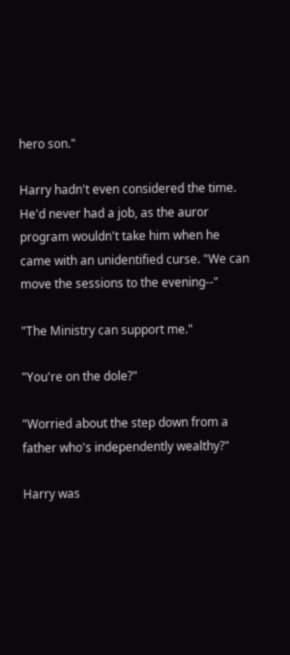hero son."

Harry hadn't even considered the time. He'd never had a job, as the auror program wouldn't take him when he came with an unidentified curse. "We can move the sessions to the evening--"

"The Ministry can support me."

"You're on the dole?"

"Worried about the step down from a father who's independently wealthy?"

Harry was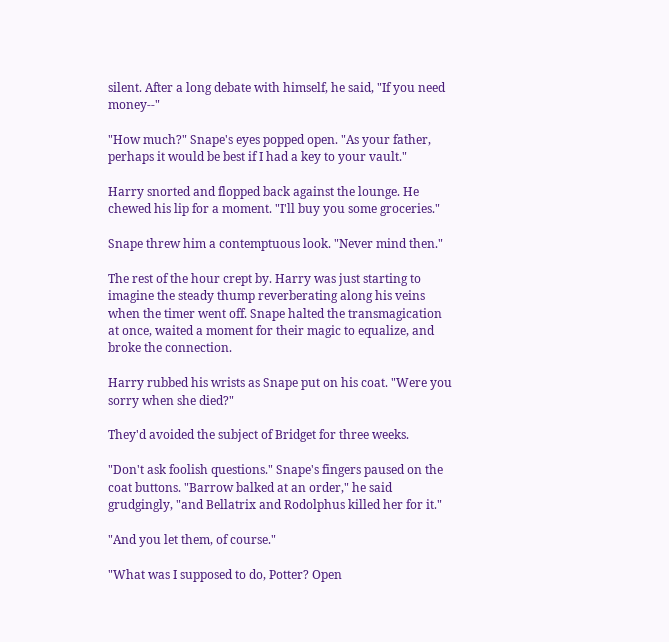silent. After a long debate with himself, he said, "If you need money--"

"How much?" Snape's eyes popped open. "As your father, perhaps it would be best if I had a key to your vault."

Harry snorted and flopped back against the lounge. He chewed his lip for a moment. "I'll buy you some groceries."

Snape threw him a contemptuous look. "Never mind then."

The rest of the hour crept by. Harry was just starting to imagine the steady thump reverberating along his veins when the timer went off. Snape halted the transmagication at once, waited a moment for their magic to equalize, and broke the connection.

Harry rubbed his wrists as Snape put on his coat. "Were you sorry when she died?"

They'd avoided the subject of Bridget for three weeks.

"Don't ask foolish questions." Snape's fingers paused on the coat buttons. "Barrow balked at an order," he said grudgingly, "and Bellatrix and Rodolphus killed her for it."

"And you let them, of course."

"What was I supposed to do, Potter? Open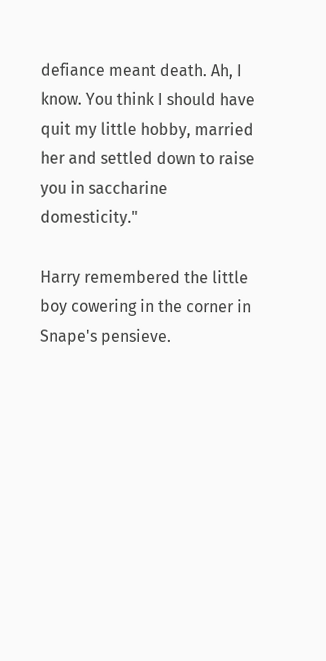defiance meant death. Ah, I know. You think I should have quit my little hobby, married her and settled down to raise you in saccharine domesticity."

Harry remembered the little boy cowering in the corner in Snape's pensieve.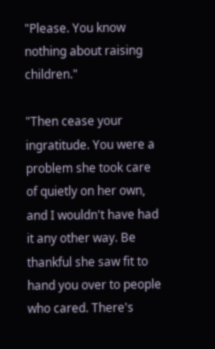"Please. You know nothing about raising children."

"Then cease your ingratitude. You were a problem she took care of quietly on her own, and I wouldn't have had it any other way. Be thankful she saw fit to hand you over to people who cared. There's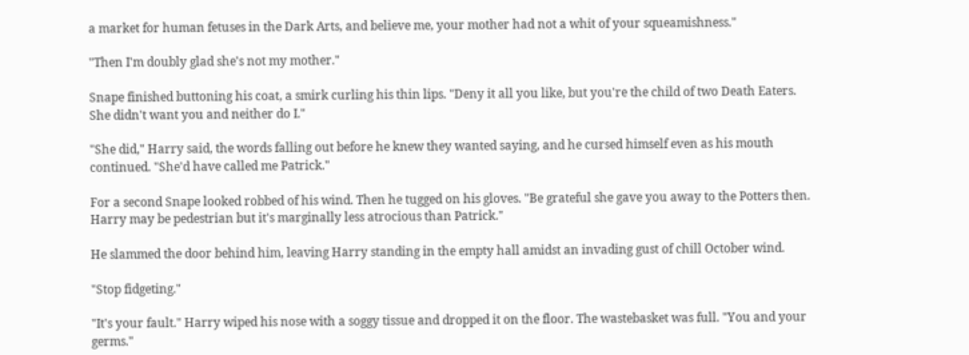a market for human fetuses in the Dark Arts, and believe me, your mother had not a whit of your squeamishness."

"Then I'm doubly glad she's not my mother."

Snape finished buttoning his coat, a smirk curling his thin lips. "Deny it all you like, but you're the child of two Death Eaters. She didn't want you and neither do I."

"She did," Harry said, the words falling out before he knew they wanted saying, and he cursed himself even as his mouth continued. "She'd have called me Patrick."

For a second Snape looked robbed of his wind. Then he tugged on his gloves. "Be grateful she gave you away to the Potters then. Harry may be pedestrian but it's marginally less atrocious than Patrick."

He slammed the door behind him, leaving Harry standing in the empty hall amidst an invading gust of chill October wind.

"Stop fidgeting."

"It's your fault." Harry wiped his nose with a soggy tissue and dropped it on the floor. The wastebasket was full. "You and your germs."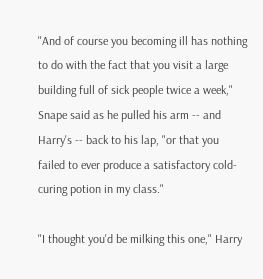"And of course you becoming ill has nothing to do with the fact that you visit a large building full of sick people twice a week," Snape said as he pulled his arm -- and Harry's -- back to his lap, "or that you failed to ever produce a satisfactory cold-curing potion in my class."

"I thought you'd be milking this one," Harry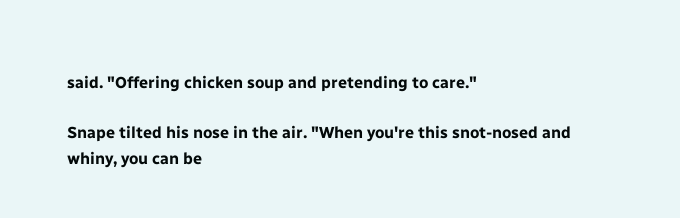said. "Offering chicken soup and pretending to care."

Snape tilted his nose in the air. "When you're this snot-nosed and whiny, you can be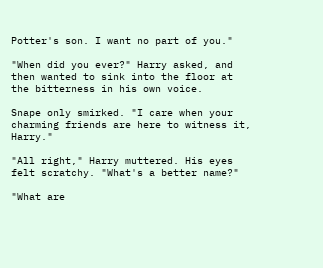Potter's son. I want no part of you."

"When did you ever?" Harry asked, and then wanted to sink into the floor at the bitterness in his own voice.

Snape only smirked. "I care when your charming friends are here to witness it, Harry."

"All right," Harry muttered. His eyes felt scratchy. "What's a better name?"

"What are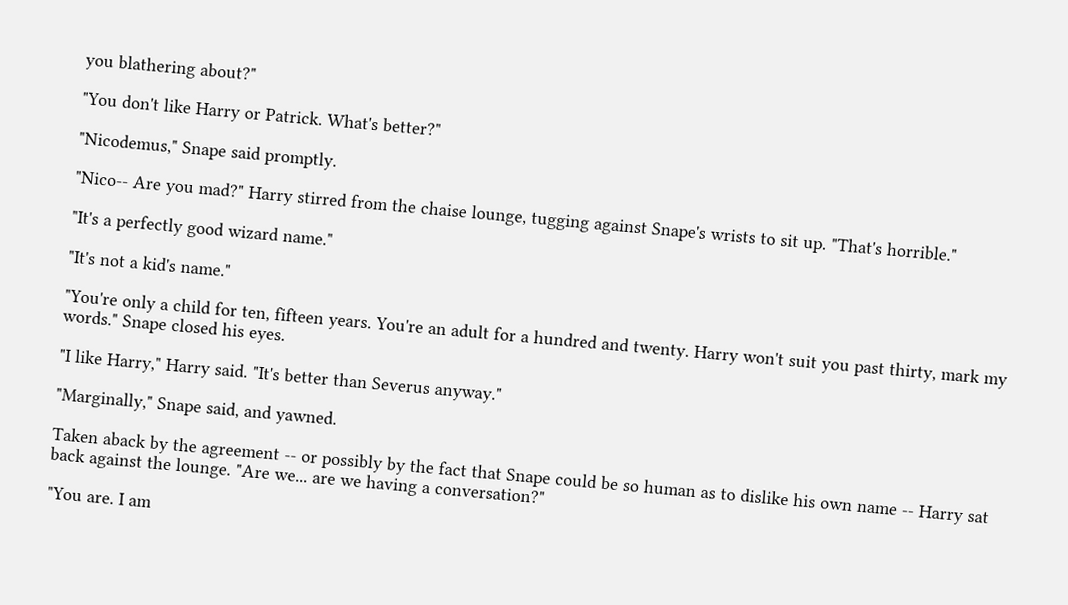you blathering about?"

"You don't like Harry or Patrick. What's better?"

"Nicodemus," Snape said promptly.

"Nico-- Are you mad?" Harry stirred from the chaise lounge, tugging against Snape's wrists to sit up. "That's horrible."

"It's a perfectly good wizard name."

"It's not a kid's name."

"You're only a child for ten, fifteen years. You're an adult for a hundred and twenty. Harry won't suit you past thirty, mark my words." Snape closed his eyes.

"I like Harry," Harry said. "It's better than Severus anyway."

"Marginally," Snape said, and yawned.

Taken aback by the agreement -- or possibly by the fact that Snape could be so human as to dislike his own name -- Harry sat back against the lounge. "Are we... are we having a conversation?"

"You are. I am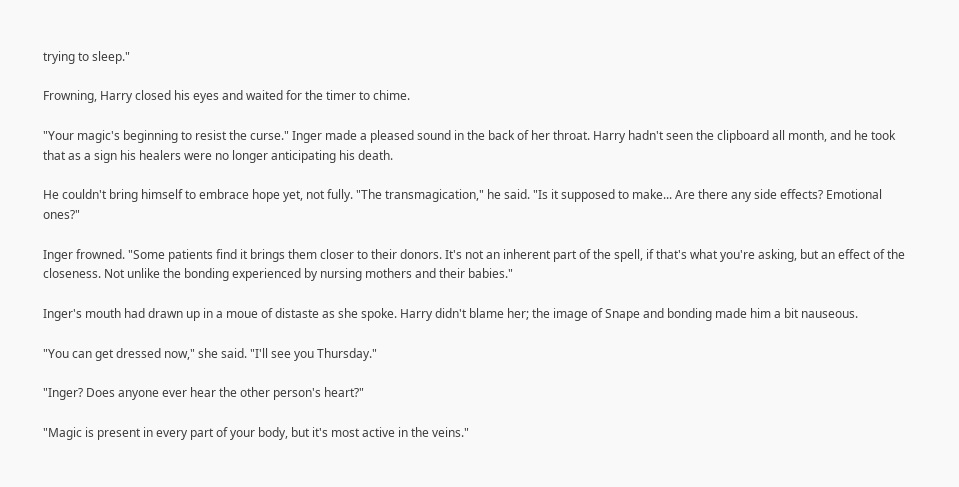trying to sleep."

Frowning, Harry closed his eyes and waited for the timer to chime.

"Your magic's beginning to resist the curse." Inger made a pleased sound in the back of her throat. Harry hadn't seen the clipboard all month, and he took that as a sign his healers were no longer anticipating his death.

He couldn't bring himself to embrace hope yet, not fully. "The transmagication," he said. "Is it supposed to make... Are there any side effects? Emotional ones?"

Inger frowned. "Some patients find it brings them closer to their donors. It's not an inherent part of the spell, if that's what you're asking, but an effect of the closeness. Not unlike the bonding experienced by nursing mothers and their babies."

Inger's mouth had drawn up in a moue of distaste as she spoke. Harry didn't blame her; the image of Snape and bonding made him a bit nauseous.

"You can get dressed now," she said. "I'll see you Thursday."

"Inger? Does anyone ever hear the other person's heart?"

"Magic is present in every part of your body, but it's most active in the veins."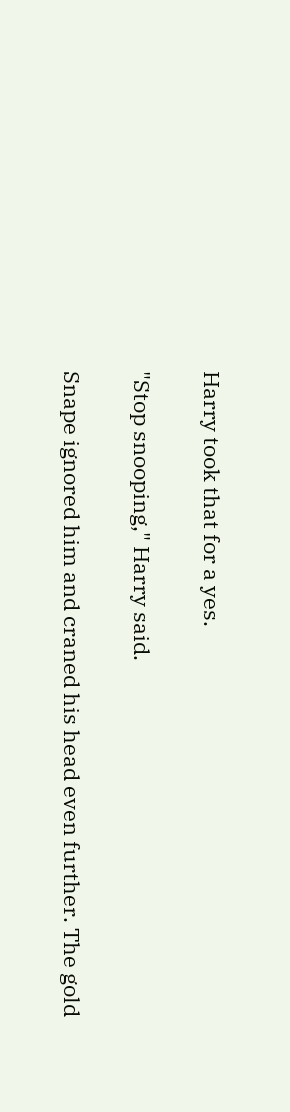Harry took that for a yes.

"Stop snooping," Harry said.

Snape ignored him and craned his head even further. The gold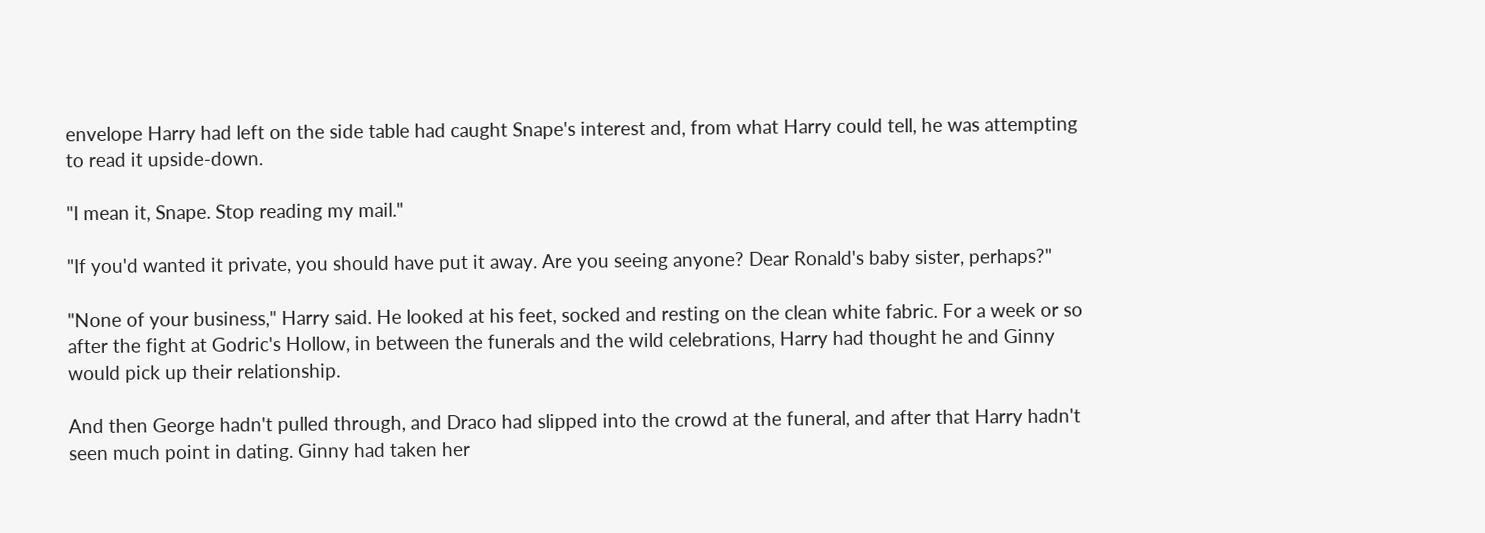envelope Harry had left on the side table had caught Snape's interest and, from what Harry could tell, he was attempting to read it upside-down.

"I mean it, Snape. Stop reading my mail."

"If you'd wanted it private, you should have put it away. Are you seeing anyone? Dear Ronald's baby sister, perhaps?"

"None of your business," Harry said. He looked at his feet, socked and resting on the clean white fabric. For a week or so after the fight at Godric's Hollow, in between the funerals and the wild celebrations, Harry had thought he and Ginny would pick up their relationship.

And then George hadn't pulled through, and Draco had slipped into the crowd at the funeral, and after that Harry hadn't seen much point in dating. Ginny had taken her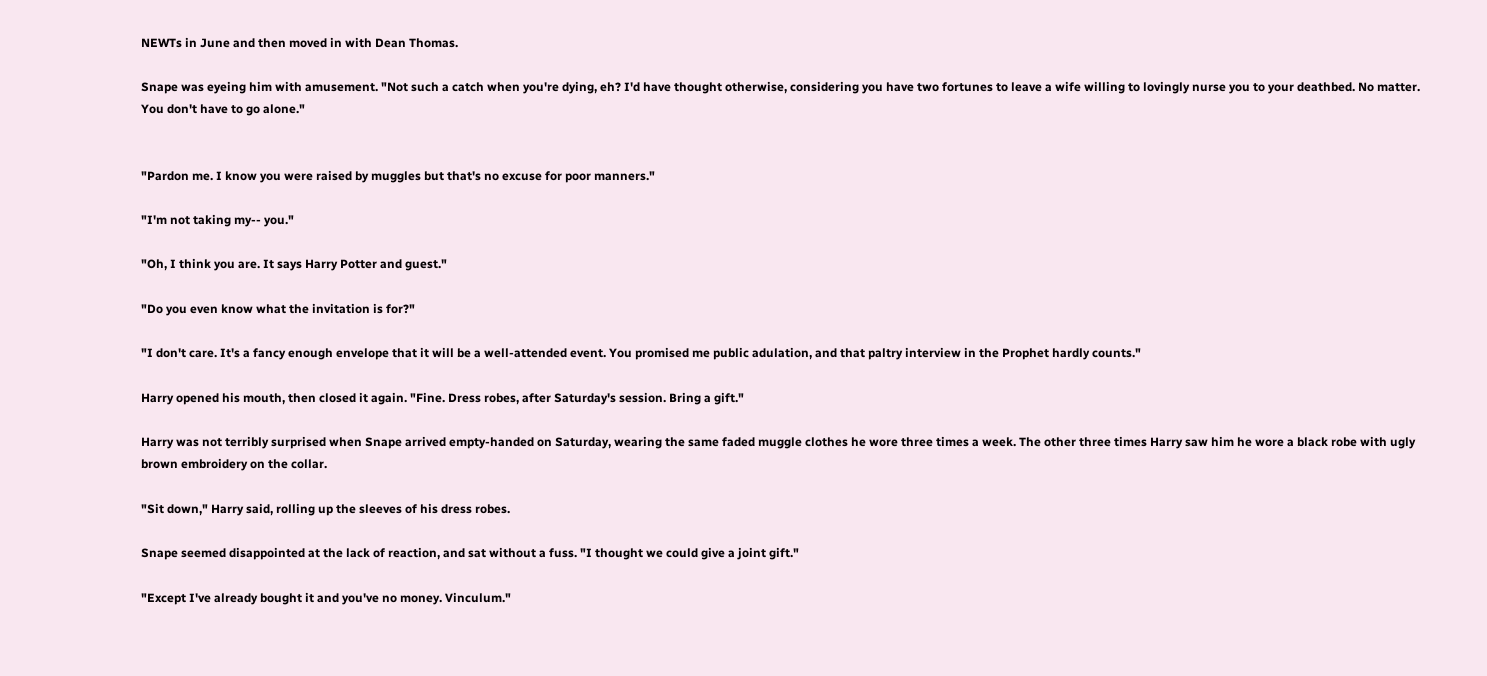NEWTs in June and then moved in with Dean Thomas.

Snape was eyeing him with amusement. "Not such a catch when you're dying, eh? I'd have thought otherwise, considering you have two fortunes to leave a wife willing to lovingly nurse you to your deathbed. No matter. You don't have to go alone."


"Pardon me. I know you were raised by muggles but that's no excuse for poor manners."

"I'm not taking my-- you."

"Oh, I think you are. It says Harry Potter and guest."

"Do you even know what the invitation is for?"

"I don't care. It's a fancy enough envelope that it will be a well-attended event. You promised me public adulation, and that paltry interview in the Prophet hardly counts."

Harry opened his mouth, then closed it again. "Fine. Dress robes, after Saturday's session. Bring a gift."

Harry was not terribly surprised when Snape arrived empty-handed on Saturday, wearing the same faded muggle clothes he wore three times a week. The other three times Harry saw him he wore a black robe with ugly brown embroidery on the collar.

"Sit down," Harry said, rolling up the sleeves of his dress robes.

Snape seemed disappointed at the lack of reaction, and sat without a fuss. "I thought we could give a joint gift."

"Except I've already bought it and you've no money. Vinculum."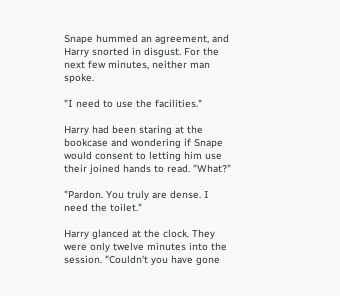Snape hummed an agreement, and Harry snorted in disgust. For the next few minutes, neither man spoke.

"I need to use the facilities."

Harry had been staring at the bookcase and wondering if Snape would consent to letting him use their joined hands to read. "What?"

"Pardon. You truly are dense. I need the toilet."

Harry glanced at the clock. They were only twelve minutes into the session. "Couldn't you have gone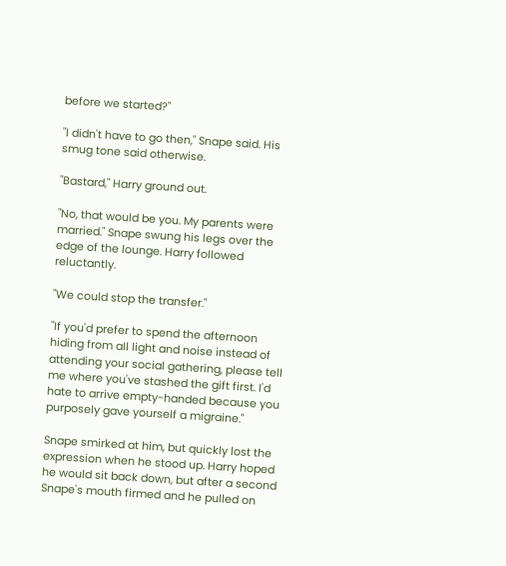before we started?"

"I didn't have to go then," Snape said. His smug tone said otherwise.

"Bastard," Harry ground out.

"No, that would be you. My parents were married." Snape swung his legs over the edge of the lounge. Harry followed reluctantly.

"We could stop the transfer."

"If you'd prefer to spend the afternoon hiding from all light and noise instead of attending your social gathering, please tell me where you've stashed the gift first. I'd hate to arrive empty-handed because you purposely gave yourself a migraine."

Snape smirked at him, but quickly lost the expression when he stood up. Harry hoped he would sit back down, but after a second Snape's mouth firmed and he pulled on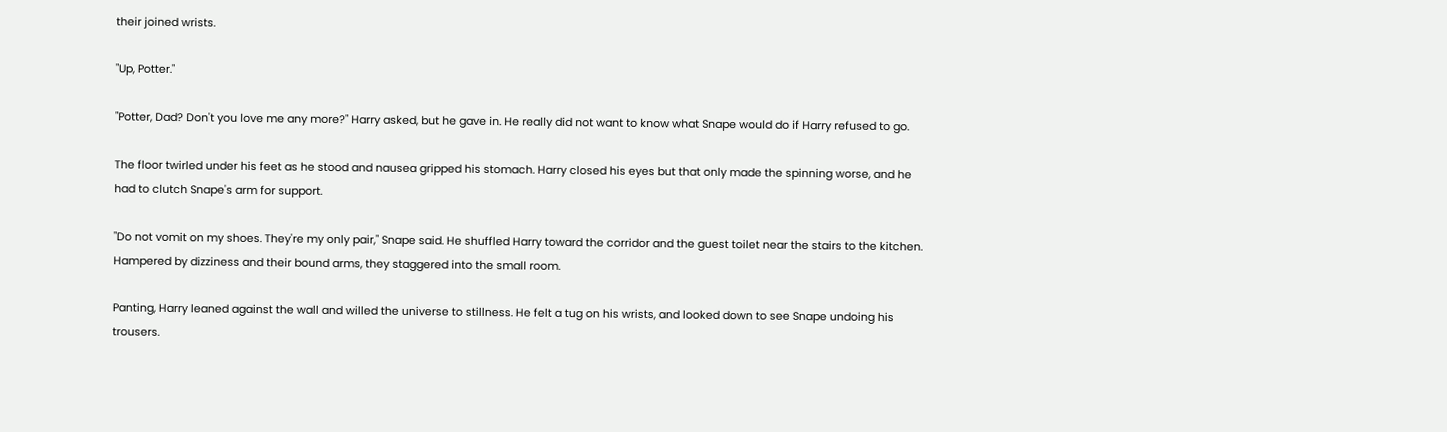their joined wrists.

"Up, Potter."

"Potter, Dad? Don't you love me any more?" Harry asked, but he gave in. He really did not want to know what Snape would do if Harry refused to go.

The floor twirled under his feet as he stood and nausea gripped his stomach. Harry closed his eyes but that only made the spinning worse, and he had to clutch Snape's arm for support.

"Do not vomit on my shoes. They're my only pair," Snape said. He shuffled Harry toward the corridor and the guest toilet near the stairs to the kitchen. Hampered by dizziness and their bound arms, they staggered into the small room.

Panting, Harry leaned against the wall and willed the universe to stillness. He felt a tug on his wrists, and looked down to see Snape undoing his trousers.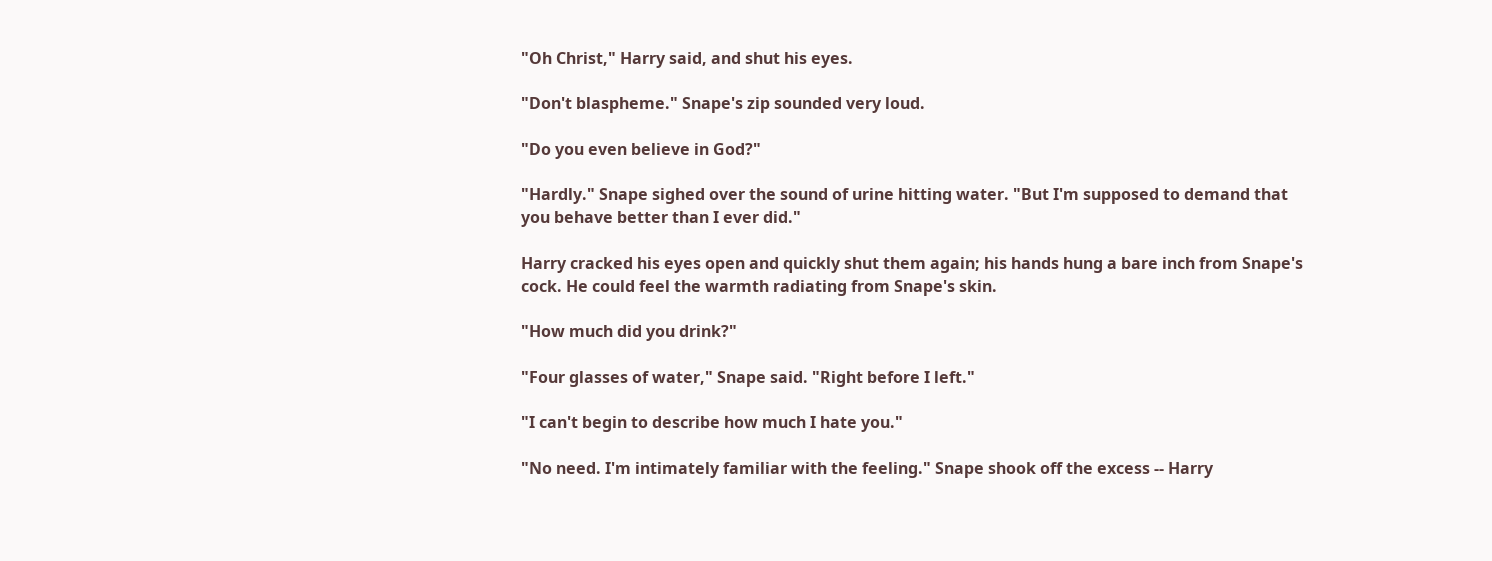"Oh Christ," Harry said, and shut his eyes.

"Don't blaspheme." Snape's zip sounded very loud.

"Do you even believe in God?"

"Hardly." Snape sighed over the sound of urine hitting water. "But I'm supposed to demand that you behave better than I ever did."

Harry cracked his eyes open and quickly shut them again; his hands hung a bare inch from Snape's cock. He could feel the warmth radiating from Snape's skin.

"How much did you drink?"

"Four glasses of water," Snape said. "Right before I left."

"I can't begin to describe how much I hate you."

"No need. I'm intimately familiar with the feeling." Snape shook off the excess -- Harry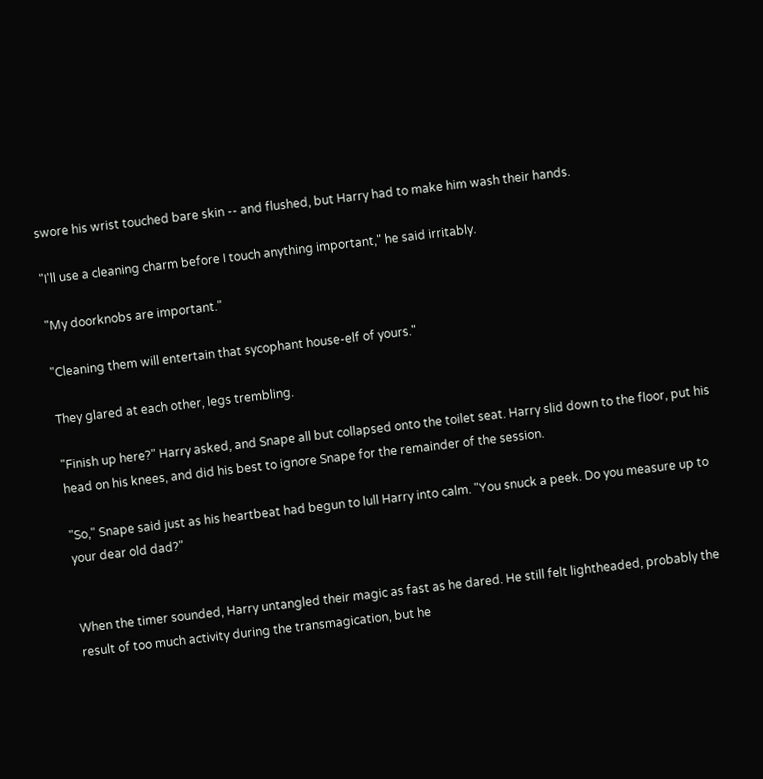swore his wrist touched bare skin -- and flushed, but Harry had to make him wash their hands.

"I'll use a cleaning charm before I touch anything important," he said irritably.

"My doorknobs are important."

"Cleaning them will entertain that sycophant house-elf of yours."

They glared at each other, legs trembling.

"Finish up here?" Harry asked, and Snape all but collapsed onto the toilet seat. Harry slid down to the floor, put his head on his knees, and did his best to ignore Snape for the remainder of the session.

"So," Snape said just as his heartbeat had begun to lull Harry into calm. "You snuck a peek. Do you measure up to your dear old dad?"


When the timer sounded, Harry untangled their magic as fast as he dared. He still felt lightheaded, probably the result of too much activity during the transmagication, but he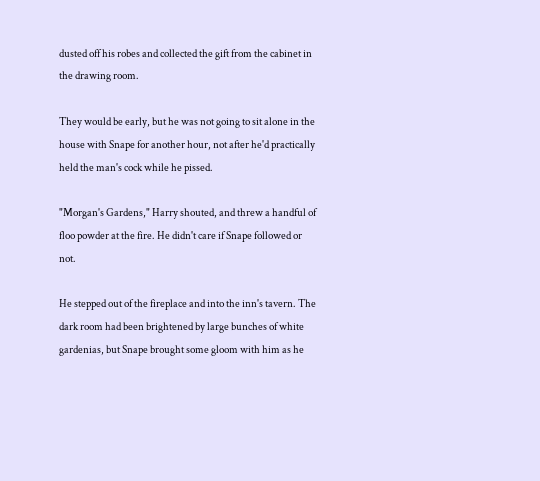dusted off his robes and collected the gift from the cabinet in the drawing room.

They would be early, but he was not going to sit alone in the house with Snape for another hour, not after he'd practically held the man's cock while he pissed.

"Morgan's Gardens," Harry shouted, and threw a handful of floo powder at the fire. He didn't care if Snape followed or not.

He stepped out of the fireplace and into the inn's tavern. The dark room had been brightened by large bunches of white gardenias, but Snape brought some gloom with him as he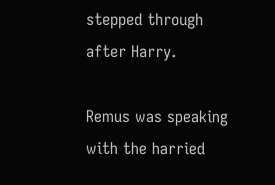stepped through after Harry.

Remus was speaking with the harried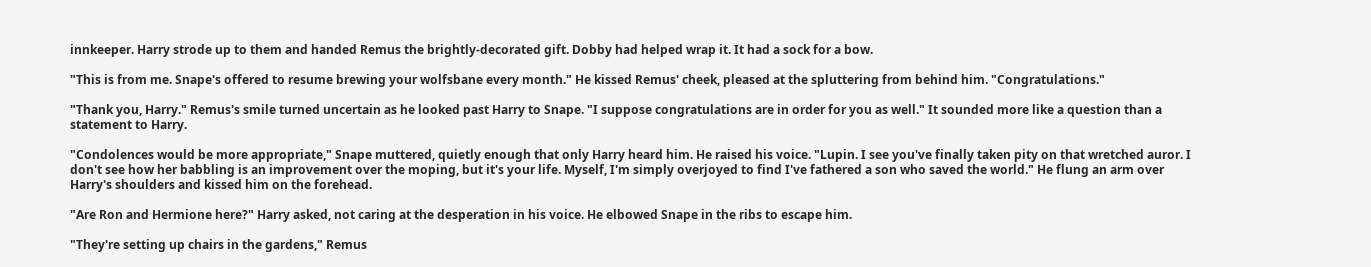innkeeper. Harry strode up to them and handed Remus the brightly-decorated gift. Dobby had helped wrap it. It had a sock for a bow.

"This is from me. Snape's offered to resume brewing your wolfsbane every month." He kissed Remus' cheek, pleased at the spluttering from behind him. "Congratulations."

"Thank you, Harry." Remus's smile turned uncertain as he looked past Harry to Snape. "I suppose congratulations are in order for you as well." It sounded more like a question than a statement to Harry.

"Condolences would be more appropriate," Snape muttered, quietly enough that only Harry heard him. He raised his voice. "Lupin. I see you've finally taken pity on that wretched auror. I don't see how her babbling is an improvement over the moping, but it's your life. Myself, I'm simply overjoyed to find I've fathered a son who saved the world." He flung an arm over Harry's shoulders and kissed him on the forehead.

"Are Ron and Hermione here?" Harry asked, not caring at the desperation in his voice. He elbowed Snape in the ribs to escape him.

"They're setting up chairs in the gardens," Remus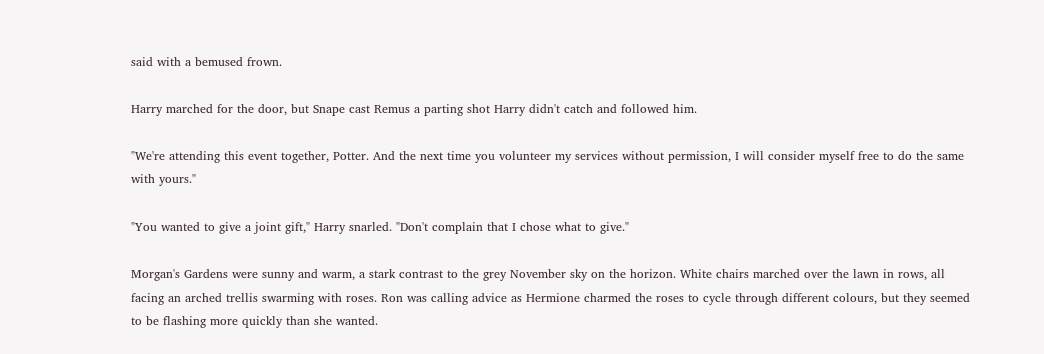said with a bemused frown.

Harry marched for the door, but Snape cast Remus a parting shot Harry didn't catch and followed him.

"We're attending this event together, Potter. And the next time you volunteer my services without permission, I will consider myself free to do the same with yours."

"You wanted to give a joint gift," Harry snarled. "Don't complain that I chose what to give."

Morgan's Gardens were sunny and warm, a stark contrast to the grey November sky on the horizon. White chairs marched over the lawn in rows, all facing an arched trellis swarming with roses. Ron was calling advice as Hermione charmed the roses to cycle through different colours, but they seemed to be flashing more quickly than she wanted.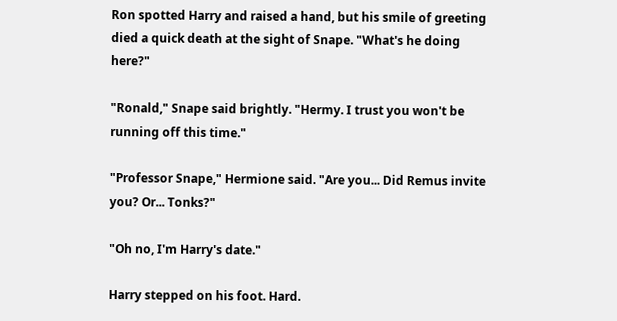Ron spotted Harry and raised a hand, but his smile of greeting died a quick death at the sight of Snape. "What's he doing here?"

"Ronald," Snape said brightly. "Hermy. I trust you won't be running off this time."

"Professor Snape," Hermione said. "Are you... Did Remus invite you? Or... Tonks?"

"Oh no, I'm Harry's date."

Harry stepped on his foot. Hard.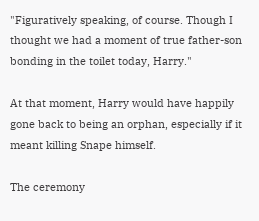"Figuratively speaking, of course. Though I thought we had a moment of true father-son bonding in the toilet today, Harry."

At that moment, Harry would have happily gone back to being an orphan, especially if it meant killing Snape himself.

The ceremony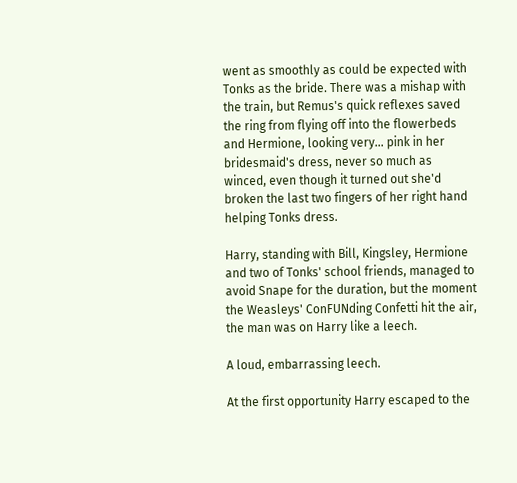went as smoothly as could be expected with Tonks as the bride. There was a mishap with the train, but Remus's quick reflexes saved the ring from flying off into the flowerbeds and Hermione, looking very... pink in her bridesmaid's dress, never so much as winced, even though it turned out she'd broken the last two fingers of her right hand helping Tonks dress.

Harry, standing with Bill, Kingsley, Hermione and two of Tonks' school friends, managed to avoid Snape for the duration, but the moment the Weasleys' ConFUNding Confetti hit the air, the man was on Harry like a leech.

A loud, embarrassing leech.

At the first opportunity Harry escaped to the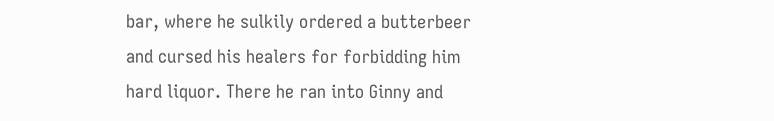bar, where he sulkily ordered a butterbeer and cursed his healers for forbidding him hard liquor. There he ran into Ginny and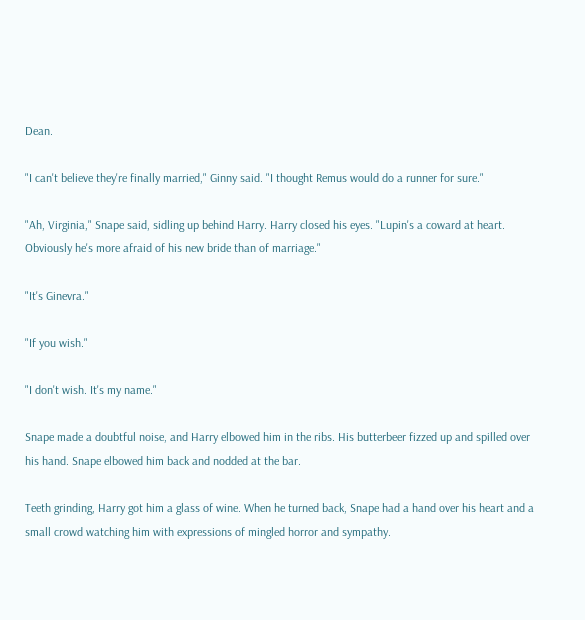Dean.

"I can't believe they're finally married," Ginny said. "I thought Remus would do a runner for sure."

"Ah, Virginia," Snape said, sidling up behind Harry. Harry closed his eyes. "Lupin's a coward at heart. Obviously he's more afraid of his new bride than of marriage."

"It's Ginevra."

"If you wish."

"I don't wish. It's my name."

Snape made a doubtful noise, and Harry elbowed him in the ribs. His butterbeer fizzed up and spilled over his hand. Snape elbowed him back and nodded at the bar.

Teeth grinding, Harry got him a glass of wine. When he turned back, Snape had a hand over his heart and a small crowd watching him with expressions of mingled horror and sympathy.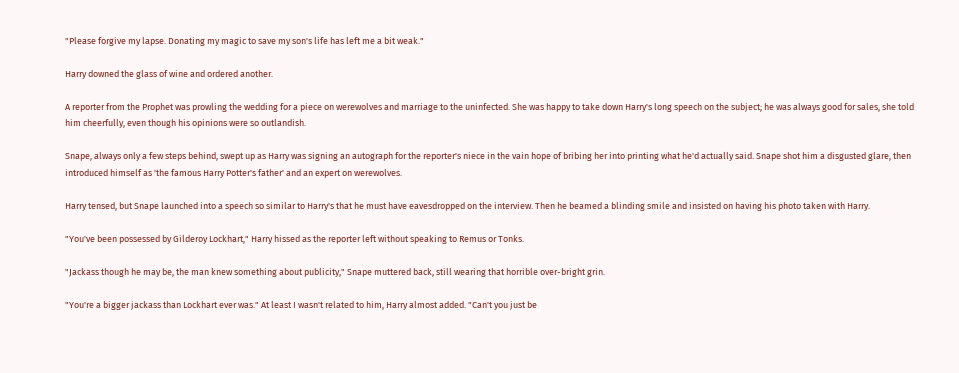"Please forgive my lapse. Donating my magic to save my son's life has left me a bit weak."

Harry downed the glass of wine and ordered another.

A reporter from the Prophet was prowling the wedding for a piece on werewolves and marriage to the uninfected. She was happy to take down Harry's long speech on the subject; he was always good for sales, she told him cheerfully, even though his opinions were so outlandish.

Snape, always only a few steps behind, swept up as Harry was signing an autograph for the reporter's niece in the vain hope of bribing her into printing what he'd actually said. Snape shot him a disgusted glare, then introduced himself as 'the famous Harry Potter's father' and an expert on werewolves.

Harry tensed, but Snape launched into a speech so similar to Harry's that he must have eavesdropped on the interview. Then he beamed a blinding smile and insisted on having his photo taken with Harry.

"You've been possessed by Gilderoy Lockhart," Harry hissed as the reporter left without speaking to Remus or Tonks.

"Jackass though he may be, the man knew something about publicity," Snape muttered back, still wearing that horrible over-bright grin.

"You're a bigger jackass than Lockhart ever was." At least I wasn't related to him, Harry almost added. "Can't you just be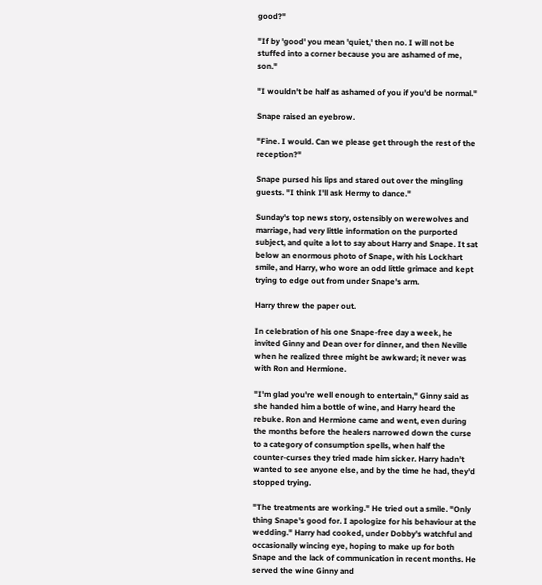good?"

"If by 'good' you mean 'quiet,' then no. I will not be stuffed into a corner because you are ashamed of me, son."

"I wouldn't be half as ashamed of you if you'd be normal."

Snape raised an eyebrow.

"Fine. I would. Can we please get through the rest of the reception?"

Snape pursed his lips and stared out over the mingling guests. "I think I'll ask Hermy to dance."

Sunday's top news story, ostensibly on werewolves and marriage, had very little information on the purported subject, and quite a lot to say about Harry and Snape. It sat below an enormous photo of Snape, with his Lockhart smile, and Harry, who wore an odd little grimace and kept trying to edge out from under Snape's arm.

Harry threw the paper out.

In celebration of his one Snape-free day a week, he invited Ginny and Dean over for dinner, and then Neville when he realized three might be awkward; it never was with Ron and Hermione.

"I'm glad you're well enough to entertain," Ginny said as she handed him a bottle of wine, and Harry heard the rebuke. Ron and Hermione came and went, even during the months before the healers narrowed down the curse to a category of consumption spells, when half the counter-curses they tried made him sicker. Harry hadn't wanted to see anyone else, and by the time he had, they'd stopped trying.

"The treatments are working." He tried out a smile. "Only thing Snape's good for. I apologize for his behaviour at the wedding." Harry had cooked, under Dobby's watchful and occasionally wincing eye, hoping to make up for both Snape and the lack of communication in recent months. He served the wine Ginny and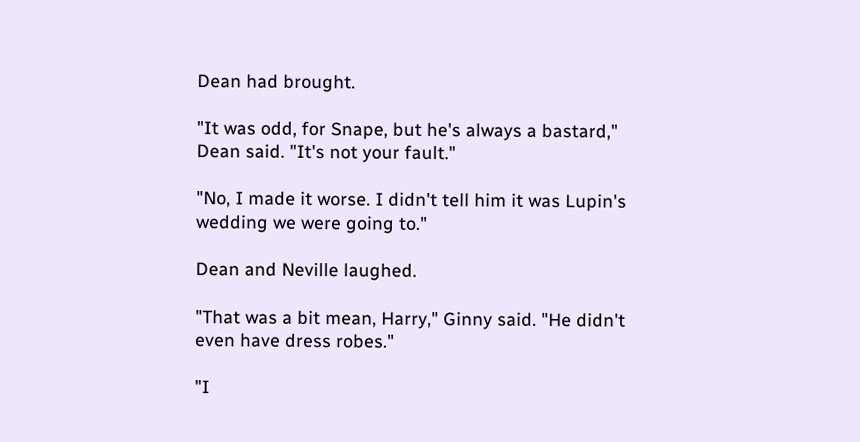Dean had brought.

"It was odd, for Snape, but he's always a bastard," Dean said. "It's not your fault."

"No, I made it worse. I didn't tell him it was Lupin's wedding we were going to."

Dean and Neville laughed.

"That was a bit mean, Harry," Ginny said. "He didn't even have dress robes."

"I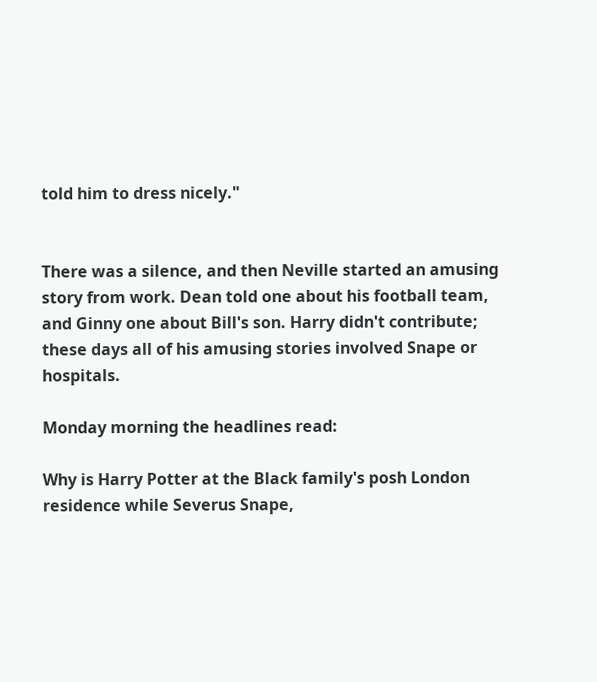told him to dress nicely."


There was a silence, and then Neville started an amusing story from work. Dean told one about his football team, and Ginny one about Bill's son. Harry didn't contribute; these days all of his amusing stories involved Snape or hospitals.

Monday morning the headlines read:

Why is Harry Potter at the Black family's posh London residence while Severus Snape,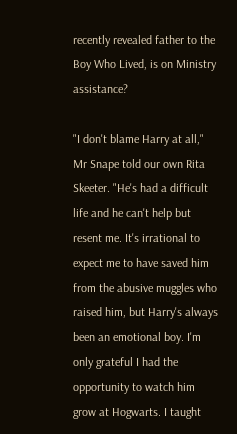recently revealed father to the Boy Who Lived, is on Ministry assistance?

"I don't blame Harry at all," Mr Snape told our own Rita Skeeter. "He's had a difficult life and he can't help but resent me. It's irrational to expect me to have saved him from the abusive muggles who raised him, but Harry's always been an emotional boy. I'm only grateful I had the opportunity to watch him grow at Hogwarts. I taught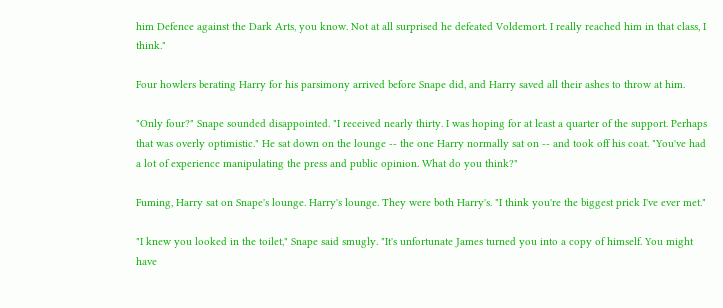him Defence against the Dark Arts, you know. Not at all surprised he defeated Voldemort. I really reached him in that class, I think."

Four howlers berating Harry for his parsimony arrived before Snape did, and Harry saved all their ashes to throw at him.

"Only four?" Snape sounded disappointed. "I received nearly thirty. I was hoping for at least a quarter of the support. Perhaps that was overly optimistic." He sat down on the lounge -- the one Harry normally sat on -- and took off his coat. "You've had a lot of experience manipulating the press and public opinion. What do you think?"

Fuming, Harry sat on Snape's lounge. Harry's lounge. They were both Harry's. "I think you're the biggest prick I've ever met."

"I knew you looked in the toilet," Snape said smugly. "It's unfortunate James turned you into a copy of himself. You might have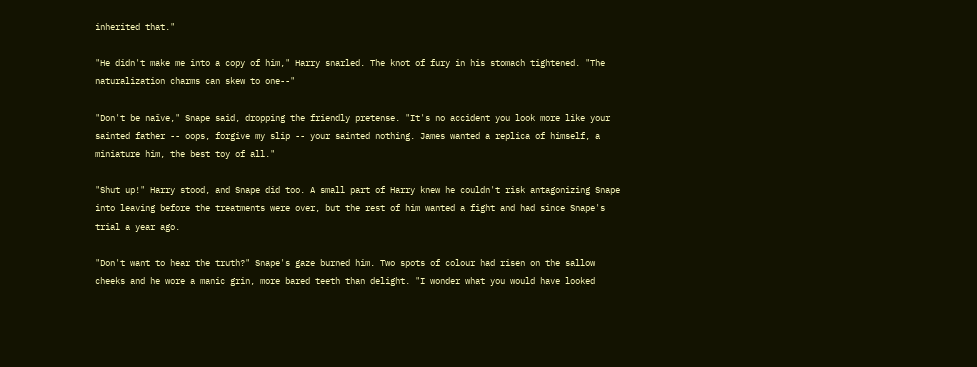inherited that."

"He didn't make me into a copy of him," Harry snarled. The knot of fury in his stomach tightened. "The naturalization charms can skew to one--"

"Don't be naïve," Snape said, dropping the friendly pretense. "It's no accident you look more like your sainted father -- oops, forgive my slip -- your sainted nothing. James wanted a replica of himself, a miniature him, the best toy of all."

"Shut up!" Harry stood, and Snape did too. A small part of Harry knew he couldn't risk antagonizing Snape into leaving before the treatments were over, but the rest of him wanted a fight and had since Snape's trial a year ago.

"Don't want to hear the truth?" Snape's gaze burned him. Two spots of colour had risen on the sallow cheeks and he wore a manic grin, more bared teeth than delight. "I wonder what you would have looked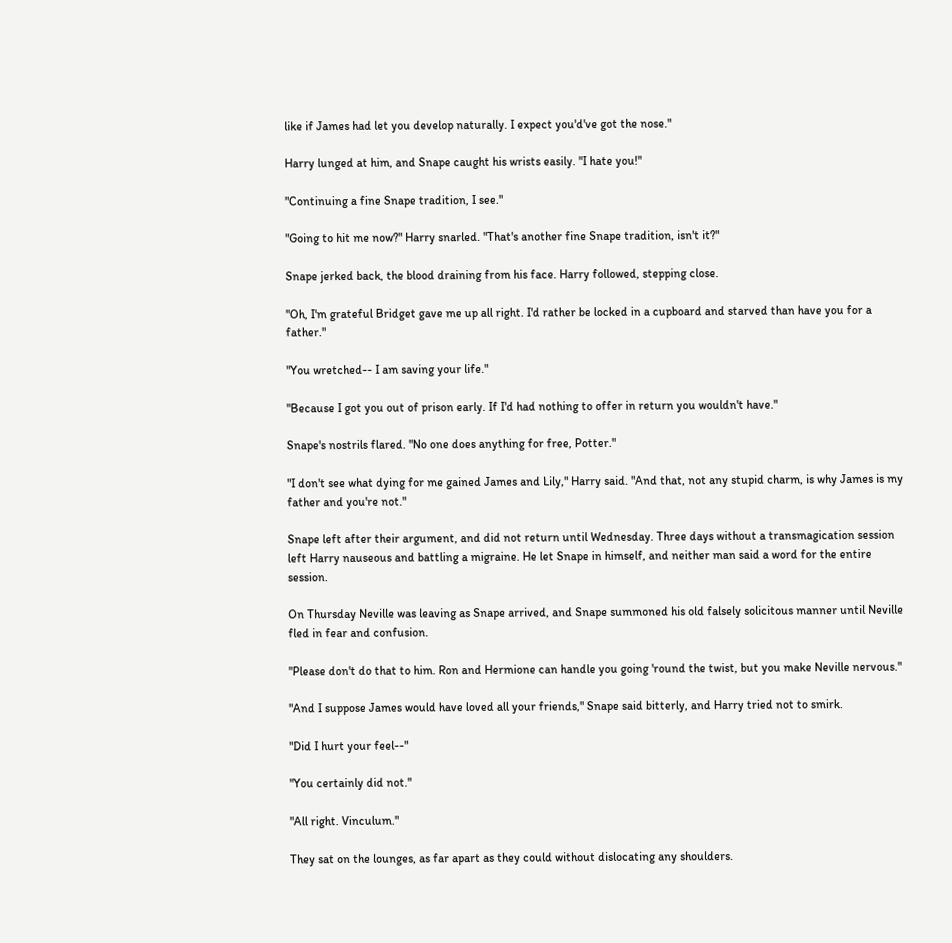like if James had let you develop naturally. I expect you'd've got the nose."

Harry lunged at him, and Snape caught his wrists easily. "I hate you!"

"Continuing a fine Snape tradition, I see."

"Going to hit me now?" Harry snarled. "That's another fine Snape tradition, isn't it?"

Snape jerked back, the blood draining from his face. Harry followed, stepping close.

"Oh, I'm grateful Bridget gave me up all right. I'd rather be locked in a cupboard and starved than have you for a father."

"You wretched-- I am saving your life."

"Because I got you out of prison early. If I'd had nothing to offer in return you wouldn't have."

Snape's nostrils flared. "No one does anything for free, Potter."

"I don't see what dying for me gained James and Lily," Harry said. "And that, not any stupid charm, is why James is my father and you're not."

Snape left after their argument, and did not return until Wednesday. Three days without a transmagication session left Harry nauseous and battling a migraine. He let Snape in himself, and neither man said a word for the entire session.

On Thursday Neville was leaving as Snape arrived, and Snape summoned his old falsely solicitous manner until Neville fled in fear and confusion.

"Please don't do that to him. Ron and Hermione can handle you going 'round the twist, but you make Neville nervous."

"And I suppose James would have loved all your friends," Snape said bitterly, and Harry tried not to smirk.

"Did I hurt your feel--"

"You certainly did not."

"All right. Vinculum."

They sat on the lounges, as far apart as they could without dislocating any shoulders.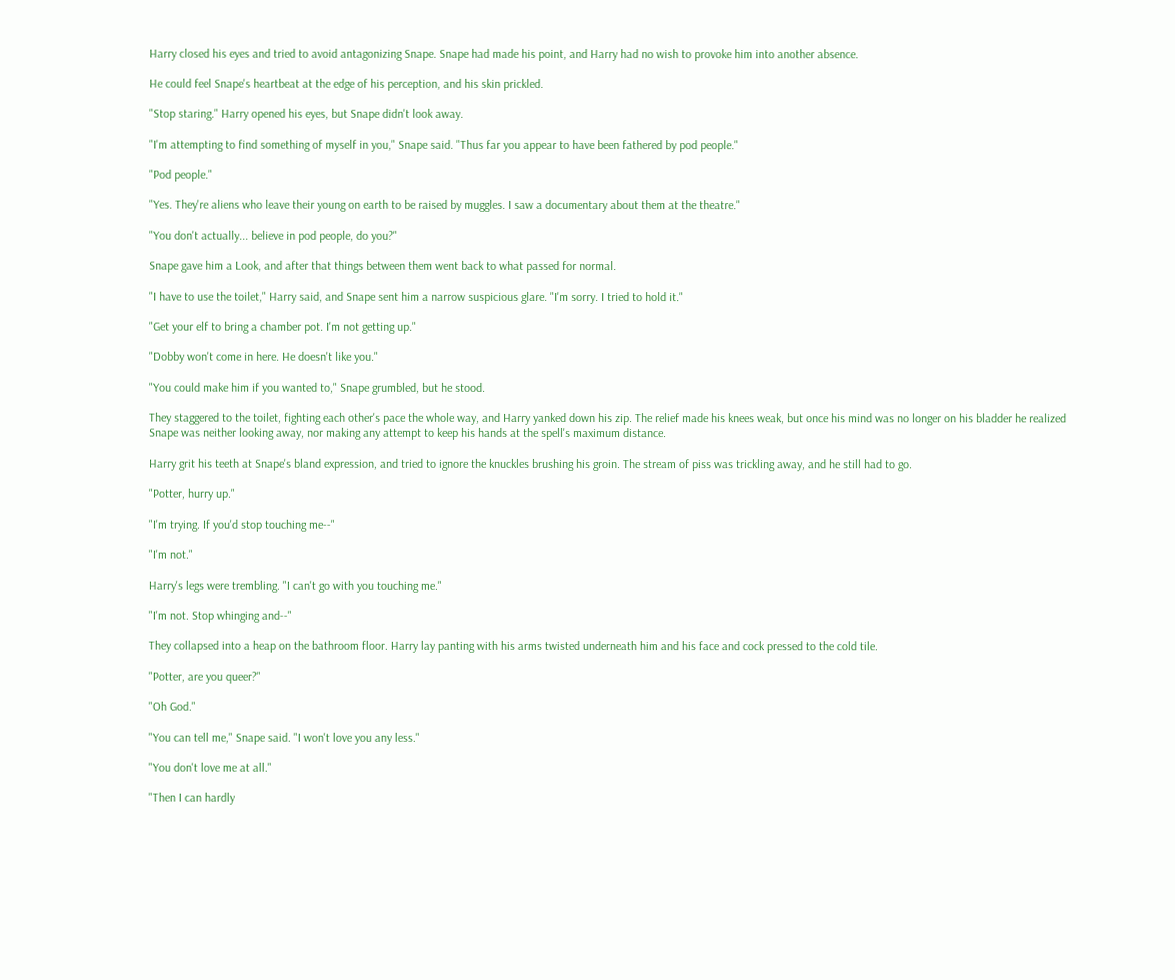Harry closed his eyes and tried to avoid antagonizing Snape. Snape had made his point, and Harry had no wish to provoke him into another absence.

He could feel Snape's heartbeat at the edge of his perception, and his skin prickled.

"Stop staring." Harry opened his eyes, but Snape didn't look away.

"I'm attempting to find something of myself in you," Snape said. "Thus far you appear to have been fathered by pod people."

"Pod people."

"Yes. They're aliens who leave their young on earth to be raised by muggles. I saw a documentary about them at the theatre."

"You don't actually... believe in pod people, do you?"

Snape gave him a Look, and after that things between them went back to what passed for normal.

"I have to use the toilet," Harry said, and Snape sent him a narrow suspicious glare. "I'm sorry. I tried to hold it."

"Get your elf to bring a chamber pot. I'm not getting up."

"Dobby won't come in here. He doesn't like you."

"You could make him if you wanted to," Snape grumbled, but he stood.

They staggered to the toilet, fighting each other's pace the whole way, and Harry yanked down his zip. The relief made his knees weak, but once his mind was no longer on his bladder he realized Snape was neither looking away, nor making any attempt to keep his hands at the spell's maximum distance.

Harry grit his teeth at Snape's bland expression, and tried to ignore the knuckles brushing his groin. The stream of piss was trickling away, and he still had to go.

"Potter, hurry up."

"I'm trying. If you'd stop touching me--"

"I'm not."

Harry's legs were trembling. "I can't go with you touching me."

"I'm not. Stop whinging and--"

They collapsed into a heap on the bathroom floor. Harry lay panting with his arms twisted underneath him and his face and cock pressed to the cold tile.

"Potter, are you queer?"

"Oh God."

"You can tell me," Snape said. "I won't love you any less."

"You don't love me at all."

"Then I can hardly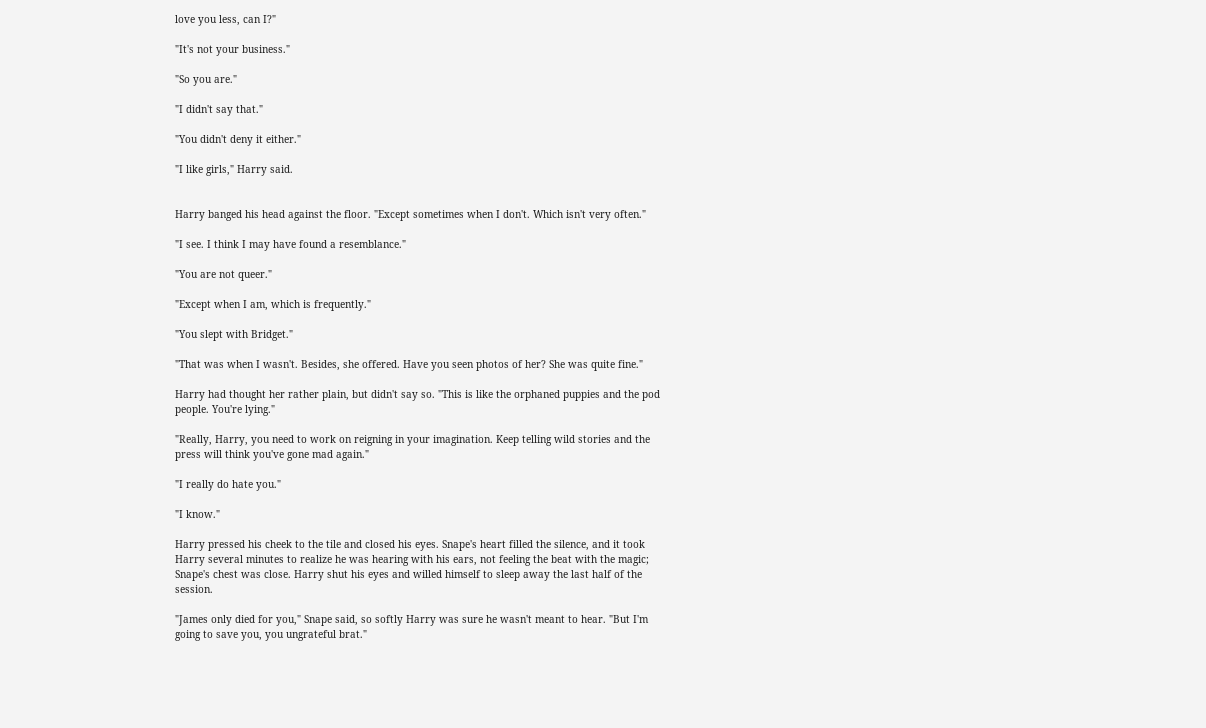love you less, can I?"

"It's not your business."

"So you are."

"I didn't say that."

"You didn't deny it either."

"I like girls," Harry said.


Harry banged his head against the floor. "Except sometimes when I don't. Which isn't very often."

"I see. I think I may have found a resemblance."

"You are not queer."

"Except when I am, which is frequently."

"You slept with Bridget."

"That was when I wasn't. Besides, she offered. Have you seen photos of her? She was quite fine."

Harry had thought her rather plain, but didn't say so. "This is like the orphaned puppies and the pod people. You're lying."

"Really, Harry, you need to work on reigning in your imagination. Keep telling wild stories and the press will think you've gone mad again."

"I really do hate you."

"I know."

Harry pressed his cheek to the tile and closed his eyes. Snape's heart filled the silence, and it took Harry several minutes to realize he was hearing with his ears, not feeling the beat with the magic; Snape's chest was close. Harry shut his eyes and willed himself to sleep away the last half of the session.

"James only died for you," Snape said, so softly Harry was sure he wasn't meant to hear. "But I'm going to save you, you ungrateful brat."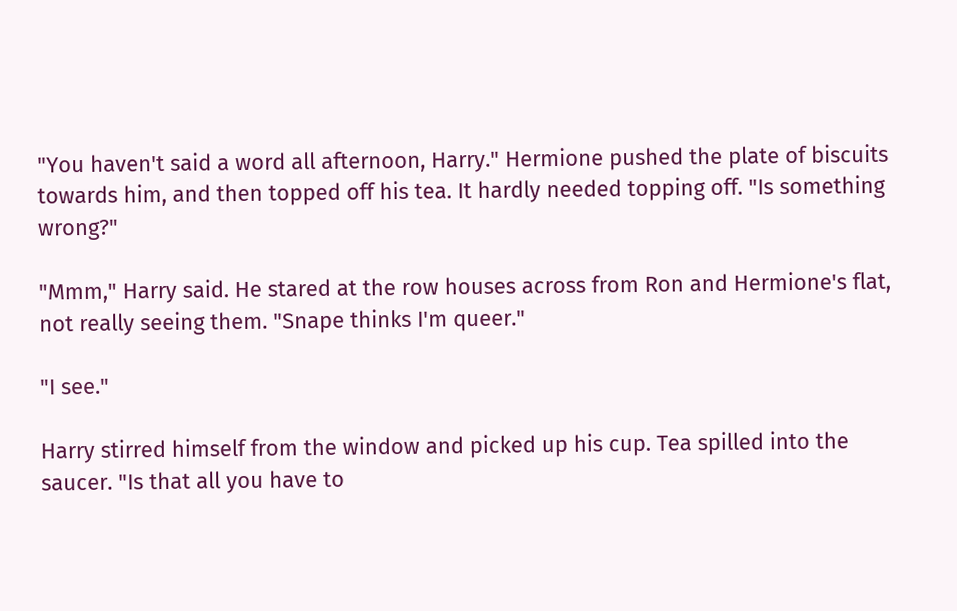"You haven't said a word all afternoon, Harry." Hermione pushed the plate of biscuits towards him, and then topped off his tea. It hardly needed topping off. "Is something wrong?"

"Mmm," Harry said. He stared at the row houses across from Ron and Hermione's flat, not really seeing them. "Snape thinks I'm queer."

"I see."

Harry stirred himself from the window and picked up his cup. Tea spilled into the saucer. "Is that all you have to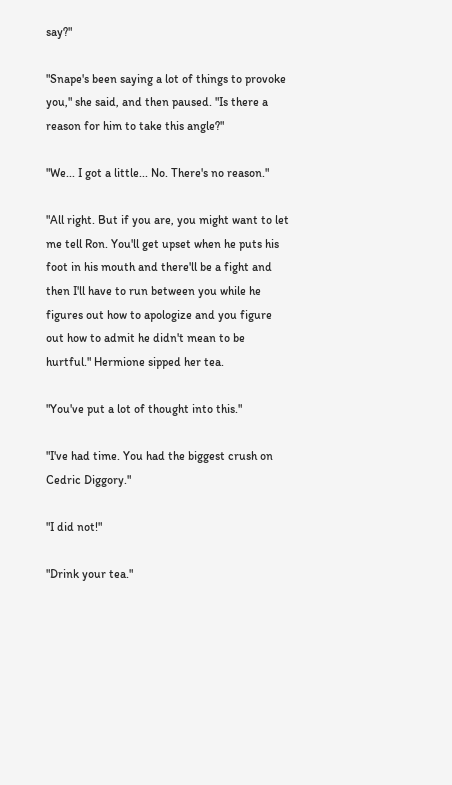say?"

"Snape's been saying a lot of things to provoke you," she said, and then paused. "Is there a reason for him to take this angle?"

"We... I got a little... No. There's no reason."

"All right. But if you are, you might want to let me tell Ron. You'll get upset when he puts his foot in his mouth and there'll be a fight and then I'll have to run between you while he figures out how to apologize and you figure out how to admit he didn't mean to be hurtful." Hermione sipped her tea.

"You've put a lot of thought into this."

"I've had time. You had the biggest crush on Cedric Diggory."

"I did not!"

"Drink your tea."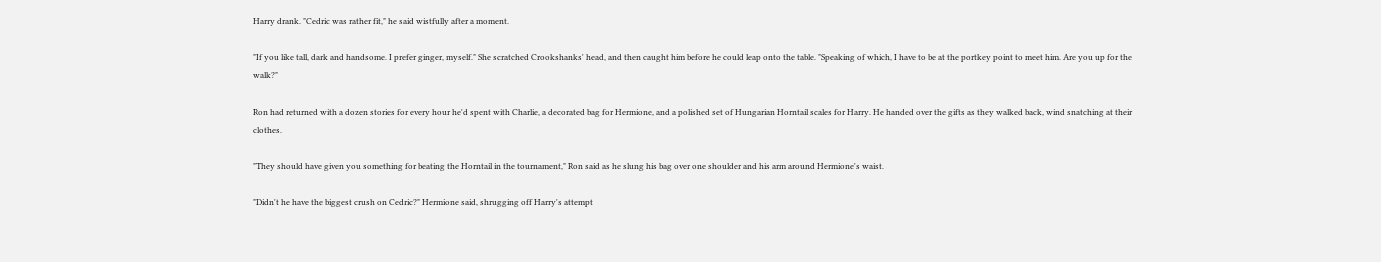Harry drank. "Cedric was rather fit," he said wistfully after a moment.

"If you like tall, dark and handsome. I prefer ginger, myself." She scratched Crookshanks' head, and then caught him before he could leap onto the table. "Speaking of which, I have to be at the portkey point to meet him. Are you up for the walk?"

Ron had returned with a dozen stories for every hour he'd spent with Charlie, a decorated bag for Hermione, and a polished set of Hungarian Horntail scales for Harry. He handed over the gifts as they walked back, wind snatching at their clothes.

"They should have given you something for beating the Horntail in the tournament," Ron said as he slung his bag over one shoulder and his arm around Hermione's waist.

"Didn't he have the biggest crush on Cedric?" Hermione said, shrugging off Harry's attempt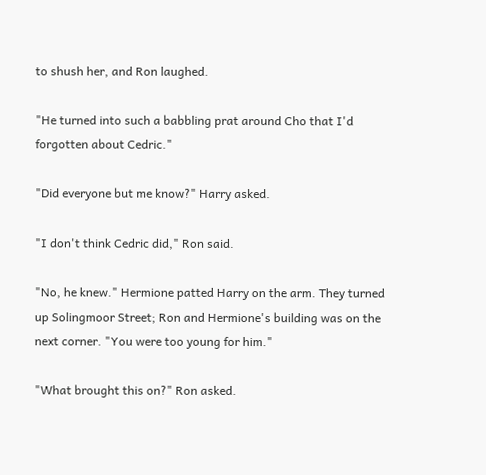to shush her, and Ron laughed.

"He turned into such a babbling prat around Cho that I'd forgotten about Cedric."

"Did everyone but me know?" Harry asked.

"I don't think Cedric did," Ron said.

"No, he knew." Hermione patted Harry on the arm. They turned up Solingmoor Street; Ron and Hermione's building was on the next corner. "You were too young for him."

"What brought this on?" Ron asked.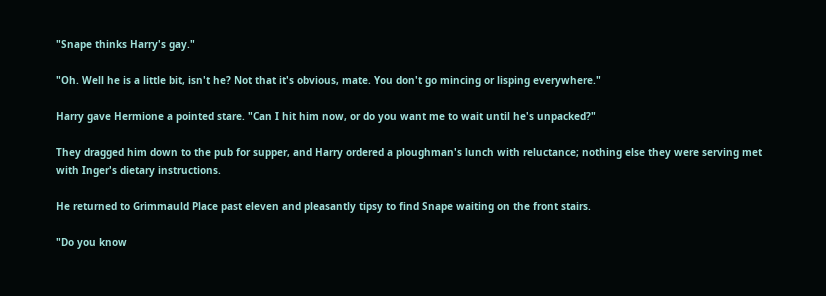"Snape thinks Harry's gay."

"Oh. Well he is a little bit, isn't he? Not that it's obvious, mate. You don't go mincing or lisping everywhere."

Harry gave Hermione a pointed stare. "Can I hit him now, or do you want me to wait until he's unpacked?"

They dragged him down to the pub for supper, and Harry ordered a ploughman's lunch with reluctance; nothing else they were serving met with Inger's dietary instructions.

He returned to Grimmauld Place past eleven and pleasantly tipsy to find Snape waiting on the front stairs.

"Do you know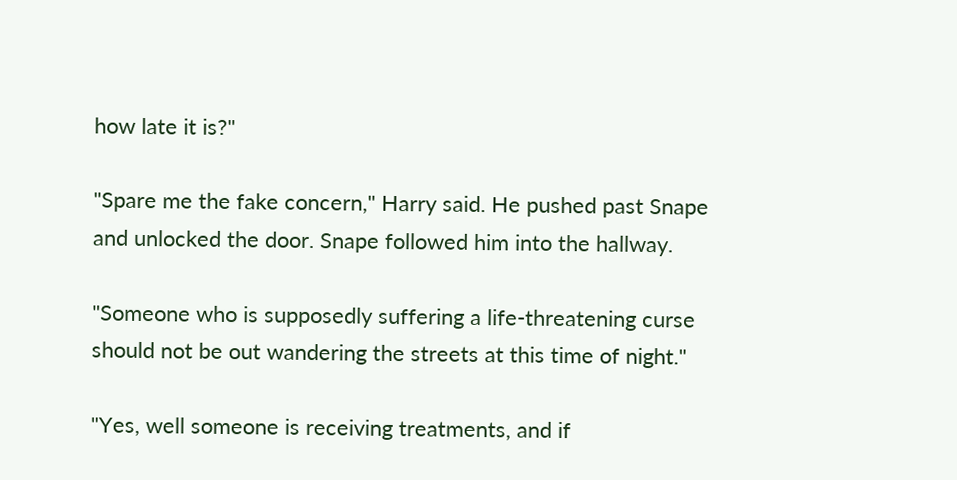how late it is?"

"Spare me the fake concern," Harry said. He pushed past Snape and unlocked the door. Snape followed him into the hallway.

"Someone who is supposedly suffering a life-threatening curse should not be out wandering the streets at this time of night."

"Yes, well someone is receiving treatments, and if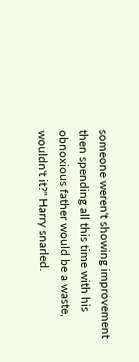someone weren't showing improvement then spending all this time with his obnoxious father would be a waste, wouldn't it?" Harry snarled.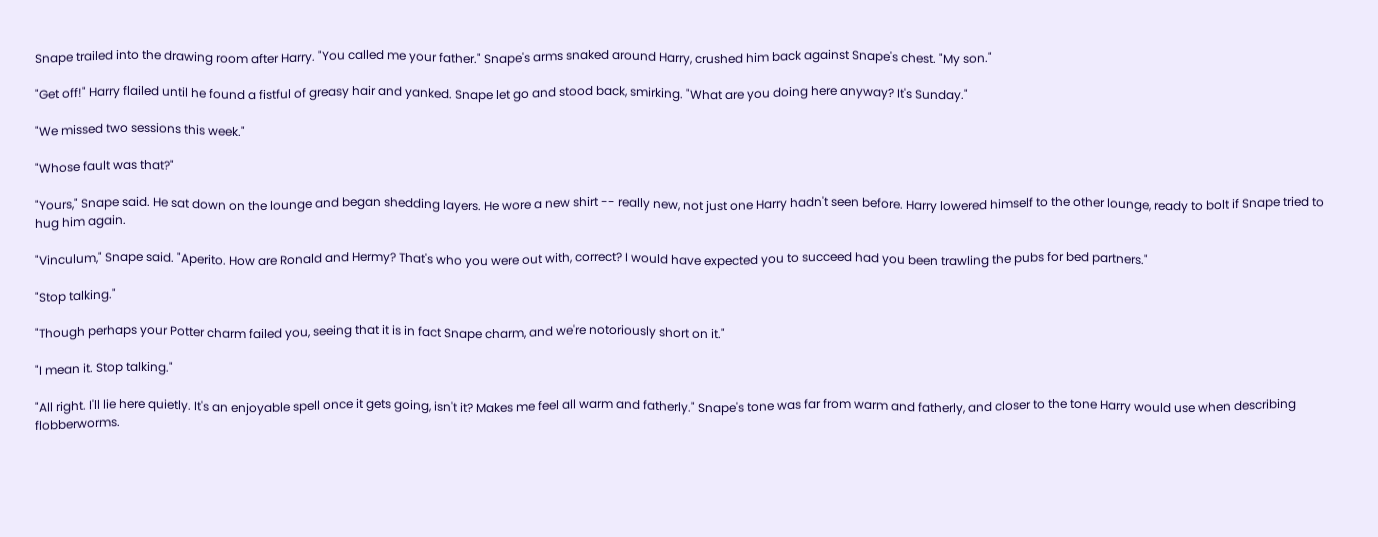Snape trailed into the drawing room after Harry. "You called me your father." Snape's arms snaked around Harry, crushed him back against Snape's chest. "My son."

"Get off!" Harry flailed until he found a fistful of greasy hair and yanked. Snape let go and stood back, smirking. "What are you doing here anyway? It's Sunday."

"We missed two sessions this week."

"Whose fault was that?"

"Yours," Snape said. He sat down on the lounge and began shedding layers. He wore a new shirt -- really new, not just one Harry hadn't seen before. Harry lowered himself to the other lounge, ready to bolt if Snape tried to hug him again.

"Vinculum," Snape said. "Aperito. How are Ronald and Hermy? That's who you were out with, correct? I would have expected you to succeed had you been trawling the pubs for bed partners."

"Stop talking."

"Though perhaps your Potter charm failed you, seeing that it is in fact Snape charm, and we're notoriously short on it."

"I mean it. Stop talking."

"All right. I'll lie here quietly. It's an enjoyable spell once it gets going, isn't it? Makes me feel all warm and fatherly." Snape's tone was far from warm and fatherly, and closer to the tone Harry would use when describing flobberworms.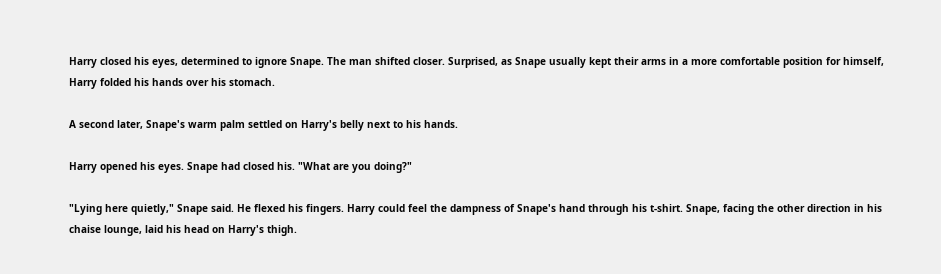Harry closed his eyes, determined to ignore Snape. The man shifted closer. Surprised, as Snape usually kept their arms in a more comfortable position for himself, Harry folded his hands over his stomach.

A second later, Snape's warm palm settled on Harry's belly next to his hands.

Harry opened his eyes. Snape had closed his. "What are you doing?"

"Lying here quietly," Snape said. He flexed his fingers. Harry could feel the dampness of Snape's hand through his t-shirt. Snape, facing the other direction in his chaise lounge, laid his head on Harry's thigh.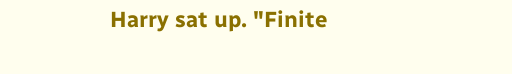Harry sat up. "Finite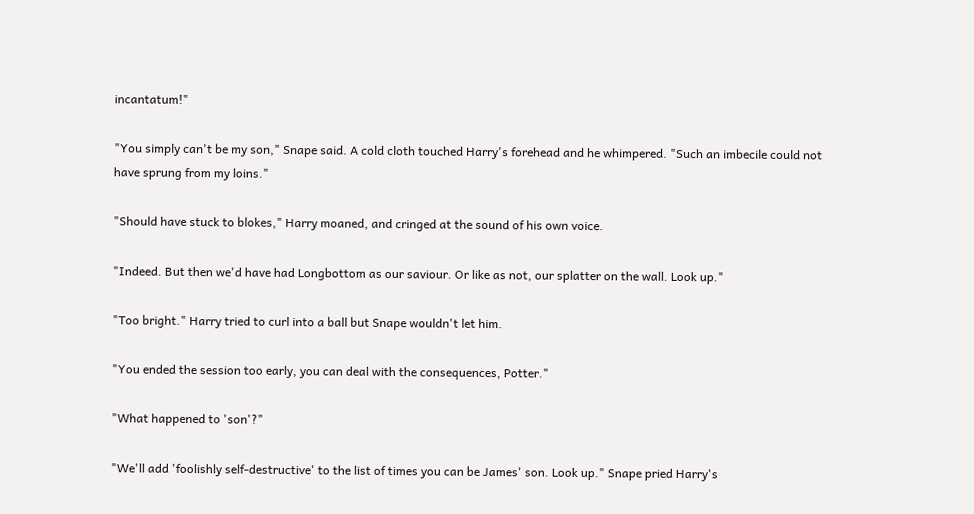incantatum!"

"You simply can't be my son," Snape said. A cold cloth touched Harry's forehead and he whimpered. "Such an imbecile could not have sprung from my loins."

"Should have stuck to blokes," Harry moaned, and cringed at the sound of his own voice.

"Indeed. But then we'd have had Longbottom as our saviour. Or like as not, our splatter on the wall. Look up."

"Too bright." Harry tried to curl into a ball but Snape wouldn't let him.

"You ended the session too early, you can deal with the consequences, Potter."

"What happened to 'son'?"

"We'll add 'foolishly self-destructive' to the list of times you can be James' son. Look up." Snape pried Harry's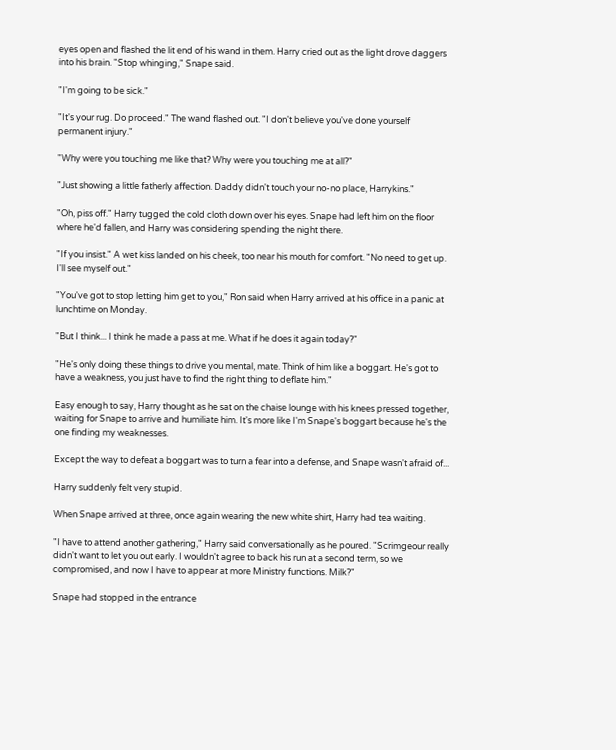eyes open and flashed the lit end of his wand in them. Harry cried out as the light drove daggers into his brain. "Stop whinging," Snape said.

"I'm going to be sick."

"It's your rug. Do proceed." The wand flashed out. "I don't believe you've done yourself permanent injury."

"Why were you touching me like that? Why were you touching me at all?"

"Just showing a little fatherly affection. Daddy didn't touch your no-no place, Harrykins."

"Oh, piss off." Harry tugged the cold cloth down over his eyes. Snape had left him on the floor where he'd fallen, and Harry was considering spending the night there.

"If you insist." A wet kiss landed on his cheek, too near his mouth for comfort. "No need to get up. I'll see myself out."

"You've got to stop letting him get to you," Ron said when Harry arrived at his office in a panic at lunchtime on Monday.

"But I think... I think he made a pass at me. What if he does it again today?"

"He's only doing these things to drive you mental, mate. Think of him like a boggart. He's got to have a weakness, you just have to find the right thing to deflate him."

Easy enough to say, Harry thought as he sat on the chaise lounge with his knees pressed together, waiting for Snape to arrive and humiliate him. It's more like I'm Snape's boggart because he's the one finding my weaknesses.

Except the way to defeat a boggart was to turn a fear into a defense, and Snape wasn't afraid of...

Harry suddenly felt very stupid.

When Snape arrived at three, once again wearing the new white shirt, Harry had tea waiting.

"I have to attend another gathering," Harry said conversationally as he poured. "Scrimgeour really didn't want to let you out early. I wouldn't agree to back his run at a second term, so we compromised, and now I have to appear at more Ministry functions. Milk?"

Snape had stopped in the entrance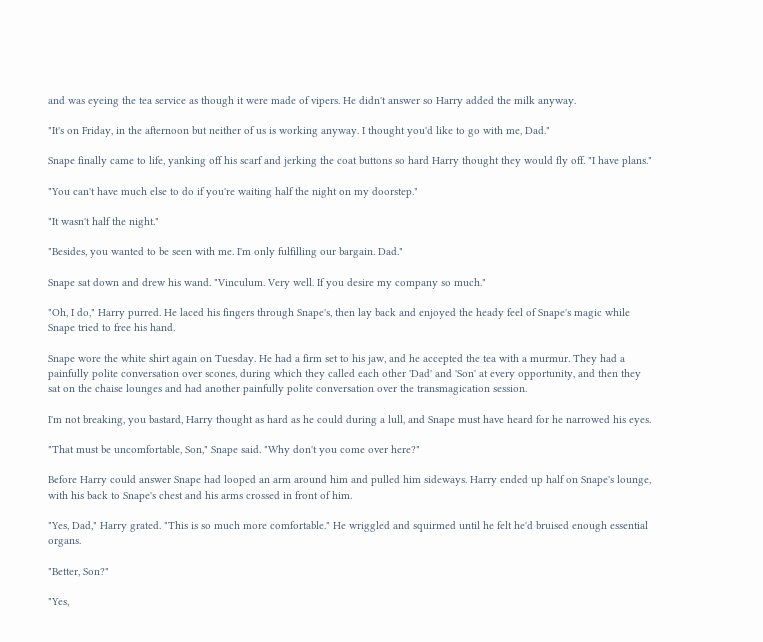and was eyeing the tea service as though it were made of vipers. He didn't answer so Harry added the milk anyway.

"It's on Friday, in the afternoon but neither of us is working anyway. I thought you'd like to go with me, Dad."

Snape finally came to life, yanking off his scarf and jerking the coat buttons so hard Harry thought they would fly off. "I have plans."

"You can't have much else to do if you're waiting half the night on my doorstep."

"It wasn't half the night."

"Besides, you wanted to be seen with me. I'm only fulfilling our bargain. Dad."

Snape sat down and drew his wand. "Vinculum. Very well. If you desire my company so much."

"Oh, I do," Harry purred. He laced his fingers through Snape's, then lay back and enjoyed the heady feel of Snape's magic while Snape tried to free his hand.

Snape wore the white shirt again on Tuesday. He had a firm set to his jaw, and he accepted the tea with a murmur. They had a painfully polite conversation over scones, during which they called each other 'Dad' and 'Son' at every opportunity, and then they sat on the chaise lounges and had another painfully polite conversation over the transmagication session.

I'm not breaking, you bastard, Harry thought as hard as he could during a lull, and Snape must have heard for he narrowed his eyes.

"That must be uncomfortable, Son," Snape said. "Why don't you come over here?"

Before Harry could answer Snape had looped an arm around him and pulled him sideways. Harry ended up half on Snape's lounge, with his back to Snape's chest and his arms crossed in front of him.

"Yes, Dad," Harry grated. "This is so much more comfortable." He wriggled and squirmed until he felt he'd bruised enough essential organs.

"Better, Son?"

"Yes,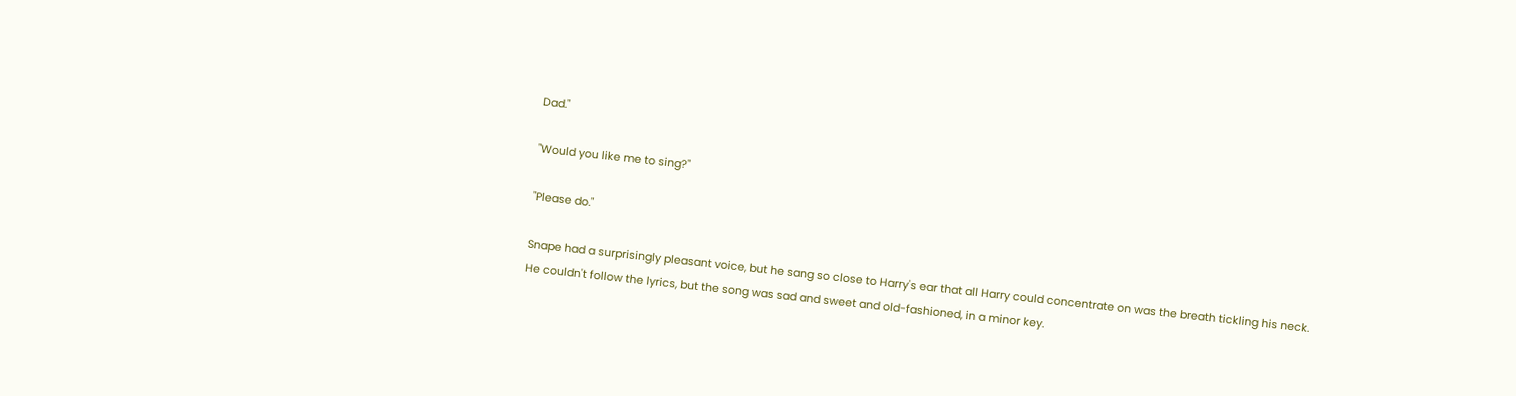Dad."

"Would you like me to sing?"

"Please do."

Snape had a surprisingly pleasant voice, but he sang so close to Harry's ear that all Harry could concentrate on was the breath tickling his neck. He couldn't follow the lyrics, but the song was sad and sweet and old-fashioned, in a minor key.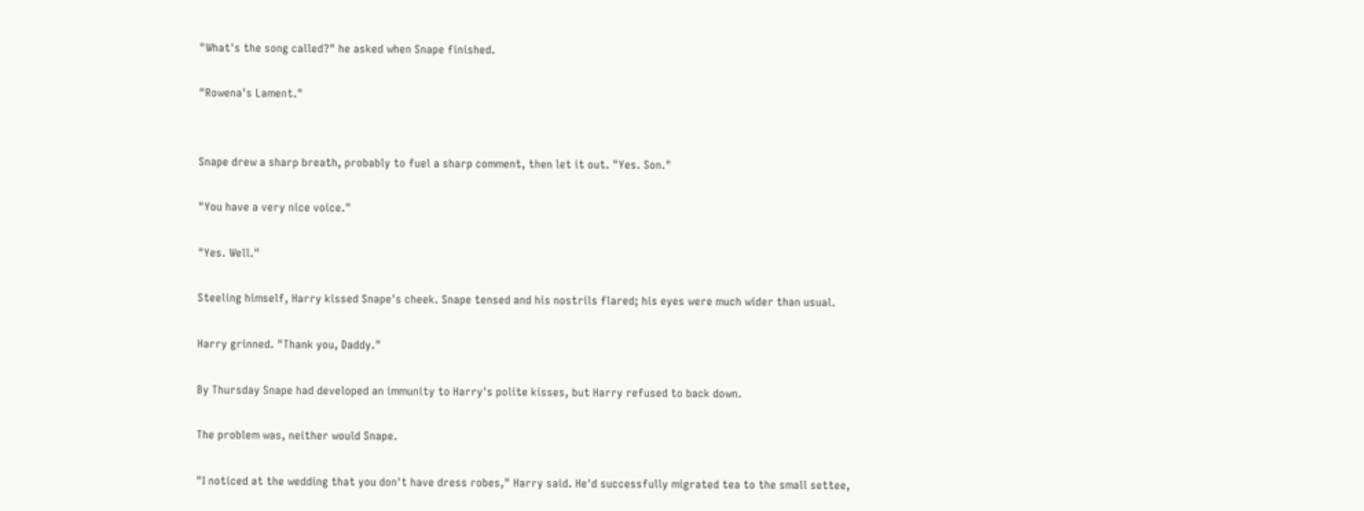"What's the song called?" he asked when Snape finished.

"Rowena's Lament."


Snape drew a sharp breath, probably to fuel a sharp comment, then let it out. "Yes. Son."

"You have a very nice voice."

"Yes. Well."

Steeling himself, Harry kissed Snape's cheek. Snape tensed and his nostrils flared; his eyes were much wider than usual.

Harry grinned. "Thank you, Daddy."

By Thursday Snape had developed an immunity to Harry's polite kisses, but Harry refused to back down.

The problem was, neither would Snape.

"I noticed at the wedding that you don't have dress robes," Harry said. He'd successfully migrated tea to the small settee,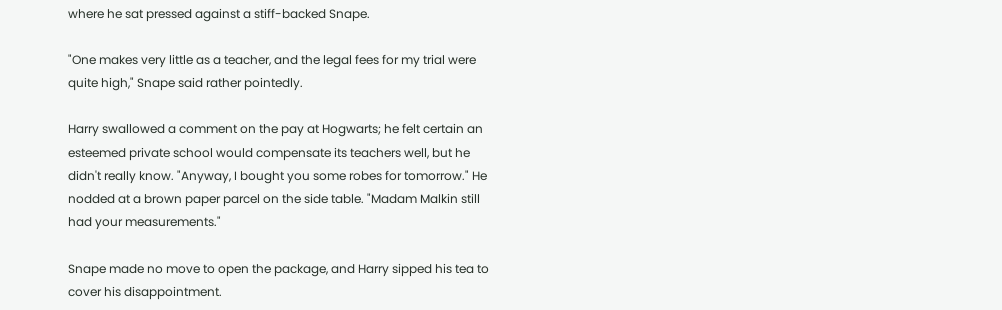where he sat pressed against a stiff-backed Snape.

"One makes very little as a teacher, and the legal fees for my trial were quite high," Snape said rather pointedly.

Harry swallowed a comment on the pay at Hogwarts; he felt certain an esteemed private school would compensate its teachers well, but he didn't really know. "Anyway, I bought you some robes for tomorrow." He nodded at a brown paper parcel on the side table. "Madam Malkin still had your measurements."

Snape made no move to open the package, and Harry sipped his tea to cover his disappointment.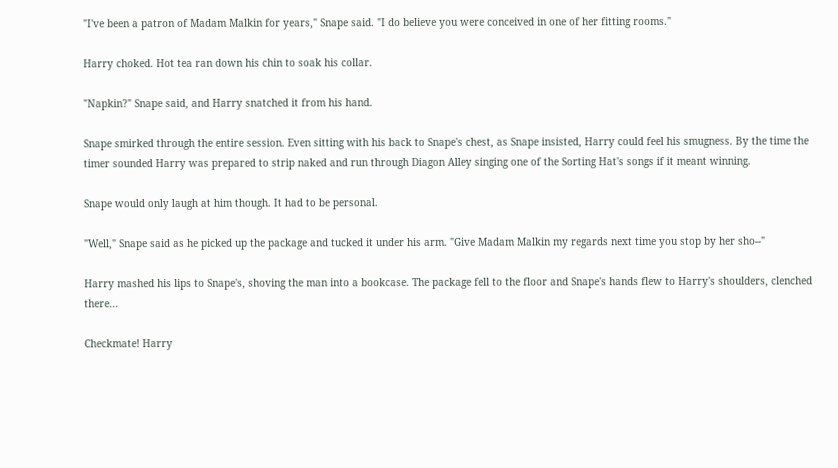"I've been a patron of Madam Malkin for years," Snape said. "I do believe you were conceived in one of her fitting rooms."

Harry choked. Hot tea ran down his chin to soak his collar.

"Napkin?" Snape said, and Harry snatched it from his hand.

Snape smirked through the entire session. Even sitting with his back to Snape's chest, as Snape insisted, Harry could feel his smugness. By the time the timer sounded Harry was prepared to strip naked and run through Diagon Alley singing one of the Sorting Hat's songs if it meant winning.

Snape would only laugh at him though. It had to be personal.

"Well," Snape said as he picked up the package and tucked it under his arm. "Give Madam Malkin my regards next time you stop by her sho--"

Harry mashed his lips to Snape's, shoving the man into a bookcase. The package fell to the floor and Snape's hands flew to Harry's shoulders, clenched there...

Checkmate! Harry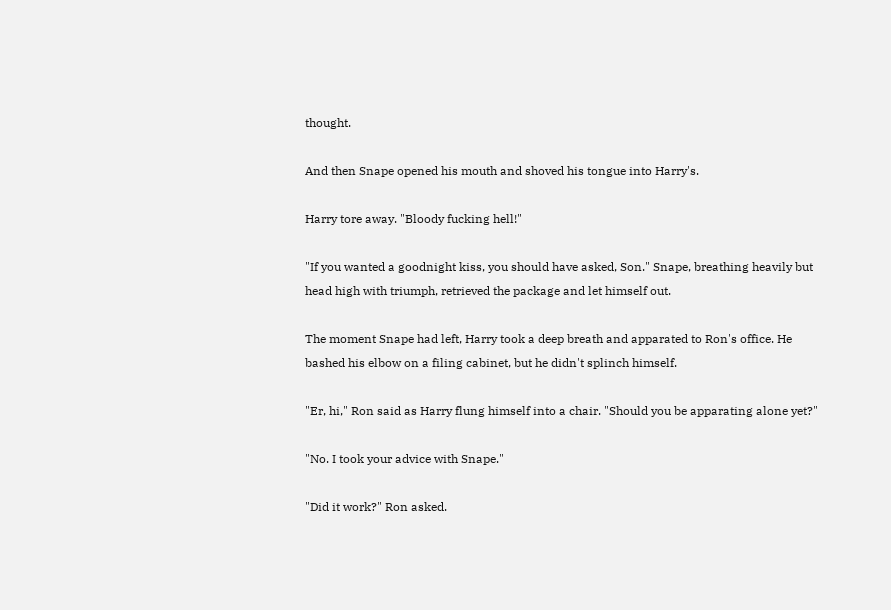thought.

And then Snape opened his mouth and shoved his tongue into Harry's.

Harry tore away. "Bloody fucking hell!"

"If you wanted a goodnight kiss, you should have asked, Son." Snape, breathing heavily but head high with triumph, retrieved the package and let himself out.

The moment Snape had left, Harry took a deep breath and apparated to Ron's office. He bashed his elbow on a filing cabinet, but he didn't splinch himself.

"Er, hi," Ron said as Harry flung himself into a chair. "Should you be apparating alone yet?"

"No. I took your advice with Snape."

"Did it work?" Ron asked.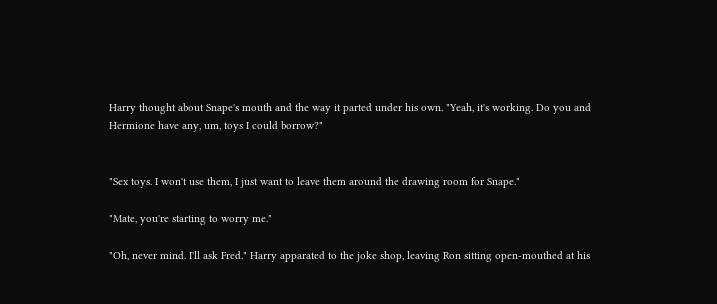Harry thought about Snape's mouth and the way it parted under his own. "Yeah, it's working. Do you and Hermione have any, um, toys I could borrow?"


"Sex toys. I won't use them, I just want to leave them around the drawing room for Snape."

"Mate, you're starting to worry me."

"Oh, never mind. I'll ask Fred." Harry apparated to the joke shop, leaving Ron sitting open-mouthed at his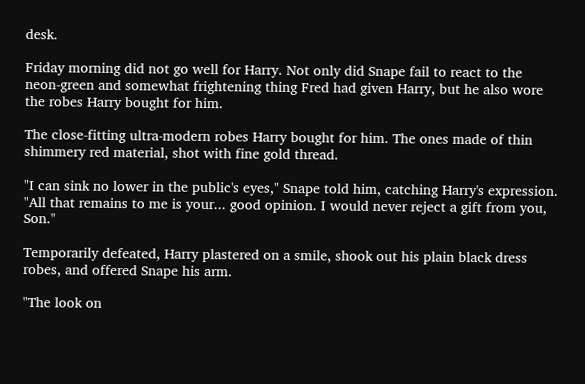desk.

Friday morning did not go well for Harry. Not only did Snape fail to react to the neon-green and somewhat frightening thing Fred had given Harry, but he also wore the robes Harry bought for him.

The close-fitting ultra-modern robes Harry bought for him. The ones made of thin shimmery red material, shot with fine gold thread.

"I can sink no lower in the public's eyes," Snape told him, catching Harry's expression. "All that remains to me is your... good opinion. I would never reject a gift from you, Son."

Temporarily defeated, Harry plastered on a smile, shook out his plain black dress robes, and offered Snape his arm.

"The look on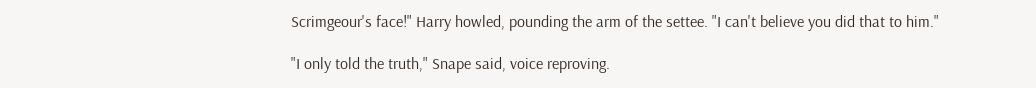Scrimgeour's face!" Harry howled, pounding the arm of the settee. "I can't believe you did that to him."

"I only told the truth," Snape said, voice reproving.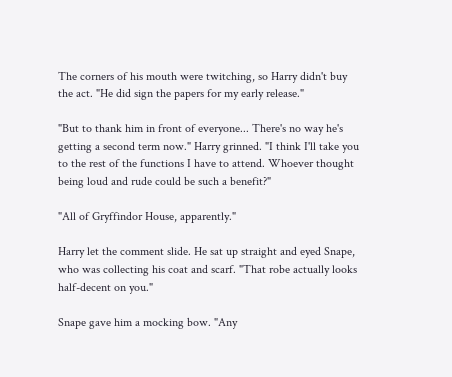The corners of his mouth were twitching, so Harry didn't buy the act. "He did sign the papers for my early release."

"But to thank him in front of everyone... There's no way he's getting a second term now." Harry grinned. "I think I'll take you to the rest of the functions I have to attend. Whoever thought being loud and rude could be such a benefit?"

"All of Gryffindor House, apparently."

Harry let the comment slide. He sat up straight and eyed Snape, who was collecting his coat and scarf. "That robe actually looks half-decent on you."

Snape gave him a mocking bow. "Any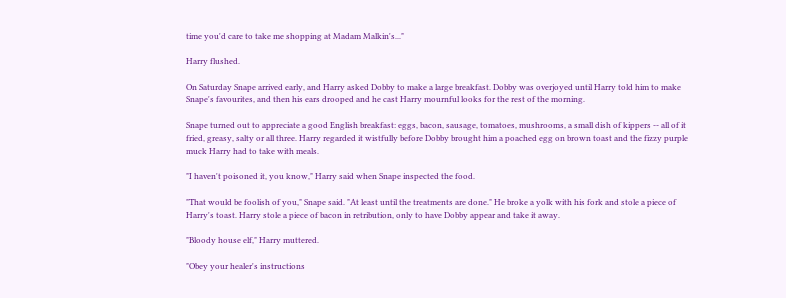time you'd care to take me shopping at Madam Malkin's..."

Harry flushed.

On Saturday Snape arrived early, and Harry asked Dobby to make a large breakfast. Dobby was overjoyed until Harry told him to make Snape's favourites, and then his ears drooped and he cast Harry mournful looks for the rest of the morning.

Snape turned out to appreciate a good English breakfast: eggs, bacon, sausage, tomatoes, mushrooms, a small dish of kippers -- all of it fried, greasy, salty or all three. Harry regarded it wistfully before Dobby brought him a poached egg on brown toast and the fizzy purple muck Harry had to take with meals.

"I haven't poisoned it, you know," Harry said when Snape inspected the food.

"That would be foolish of you," Snape said. "At least until the treatments are done." He broke a yolk with his fork and stole a piece of Harry's toast. Harry stole a piece of bacon in retribution, only to have Dobby appear and take it away.

"Bloody house elf," Harry muttered.

"Obey your healer's instructions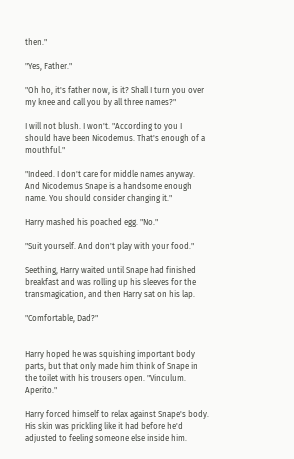then."

"Yes, Father."

"Oh ho, it's father now, is it? Shall I turn you over my knee and call you by all three names?"

I will not blush. I won't. "According to you I should have been Nicodemus. That's enough of a mouthful."

"Indeed. I don't care for middle names anyway. And Nicodemus Snape is a handsome enough name. You should consider changing it."

Harry mashed his poached egg. "No."

"Suit yourself. And don't play with your food."

Seething, Harry waited until Snape had finished breakfast and was rolling up his sleeves for the transmagication, and then Harry sat on his lap.

"Comfortable, Dad?"


Harry hoped he was squishing important body parts, but that only made him think of Snape in the toilet with his trousers open. "Vinculum. Aperito."

Harry forced himself to relax against Snape's body. His skin was prickling like it had before he'd adjusted to feeling someone else inside him.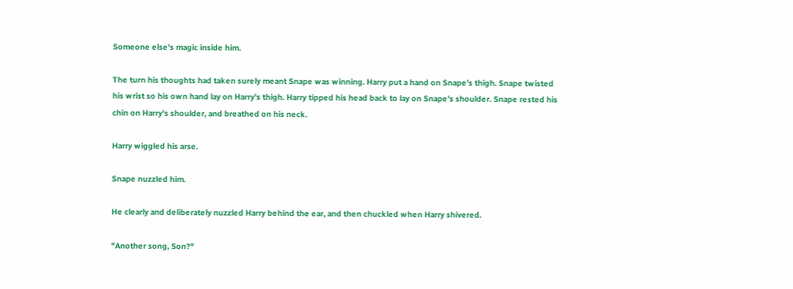Someone else's magic inside him.

The turn his thoughts had taken surely meant Snape was winning. Harry put a hand on Snape's thigh. Snape twisted his wrist so his own hand lay on Harry's thigh. Harry tipped his head back to lay on Snape's shoulder. Snape rested his chin on Harry's shoulder, and breathed on his neck.

Harry wiggled his arse.

Snape nuzzled him.

He clearly and deliberately nuzzled Harry behind the ear, and then chuckled when Harry shivered.

"Another song, Son?"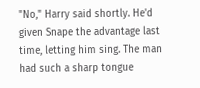"No," Harry said shortly. He'd given Snape the advantage last time, letting him sing. The man had such a sharp tongue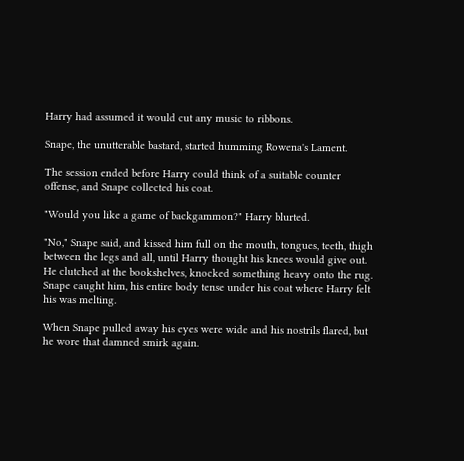Harry had assumed it would cut any music to ribbons.

Snape, the unutterable bastard, started humming Rowena's Lament.

The session ended before Harry could think of a suitable counter offense, and Snape collected his coat.

"Would you like a game of backgammon?" Harry blurted.

"No," Snape said, and kissed him full on the mouth, tongues, teeth, thigh between the legs and all, until Harry thought his knees would give out. He clutched at the bookshelves, knocked something heavy onto the rug. Snape caught him, his entire body tense under his coat where Harry felt his was melting.

When Snape pulled away his eyes were wide and his nostrils flared, but he wore that damned smirk again.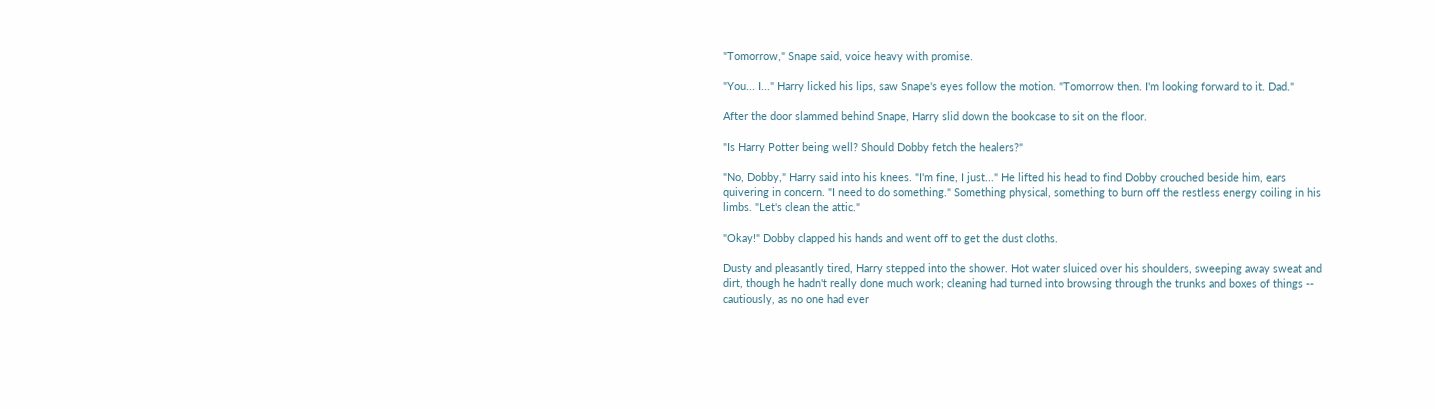"Tomorrow," Snape said, voice heavy with promise.

"You... I..." Harry licked his lips, saw Snape's eyes follow the motion. "Tomorrow then. I'm looking forward to it. Dad."

After the door slammed behind Snape, Harry slid down the bookcase to sit on the floor.

"Is Harry Potter being well? Should Dobby fetch the healers?"

"No, Dobby," Harry said into his knees. "I'm fine, I just..." He lifted his head to find Dobby crouched beside him, ears quivering in concern. "I need to do something." Something physical, something to burn off the restless energy coiling in his limbs. "Let's clean the attic."

"Okay!" Dobby clapped his hands and went off to get the dust cloths.

Dusty and pleasantly tired, Harry stepped into the shower. Hot water sluiced over his shoulders, sweeping away sweat and dirt, though he hadn't really done much work; cleaning had turned into browsing through the trunks and boxes of things -- cautiously, as no one had ever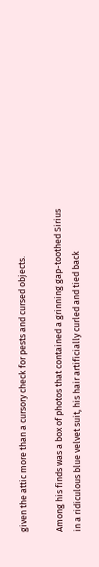given the attic more than a cursory check for pests and cursed objects.

Among his finds was a box of photos that contained a grinning gap-toothed Sirius in a ridiculous blue velvet suit, his hair artificially curled and tied back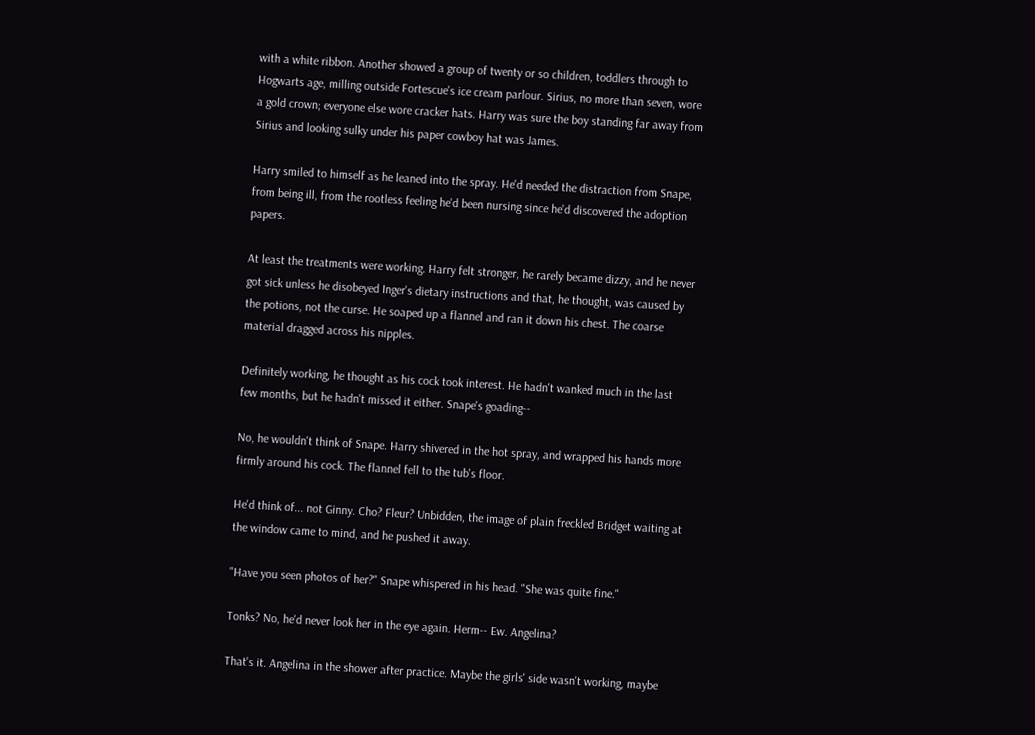with a white ribbon. Another showed a group of twenty or so children, toddlers through to Hogwarts age, milling outside Fortescue's ice cream parlour. Sirius, no more than seven, wore a gold crown; everyone else wore cracker hats. Harry was sure the boy standing far away from Sirius and looking sulky under his paper cowboy hat was James.

Harry smiled to himself as he leaned into the spray. He'd needed the distraction from Snape, from being ill, from the rootless feeling he'd been nursing since he'd discovered the adoption papers.

At least the treatments were working. Harry felt stronger, he rarely became dizzy, and he never got sick unless he disobeyed Inger's dietary instructions and that, he thought, was caused by the potions, not the curse. He soaped up a flannel and ran it down his chest. The coarse material dragged across his nipples.

Definitely working, he thought as his cock took interest. He hadn't wanked much in the last few months, but he hadn't missed it either. Snape's goading--

No, he wouldn't think of Snape. Harry shivered in the hot spray, and wrapped his hands more firmly around his cock. The flannel fell to the tub's floor.

He'd think of... not Ginny. Cho? Fleur? Unbidden, the image of plain freckled Bridget waiting at the window came to mind, and he pushed it away.

"Have you seen photos of her?" Snape whispered in his head. "She was quite fine."

Tonks? No, he'd never look her in the eye again. Herm-- Ew. Angelina?

That's it. Angelina in the shower after practice. Maybe the girls' side wasn't working, maybe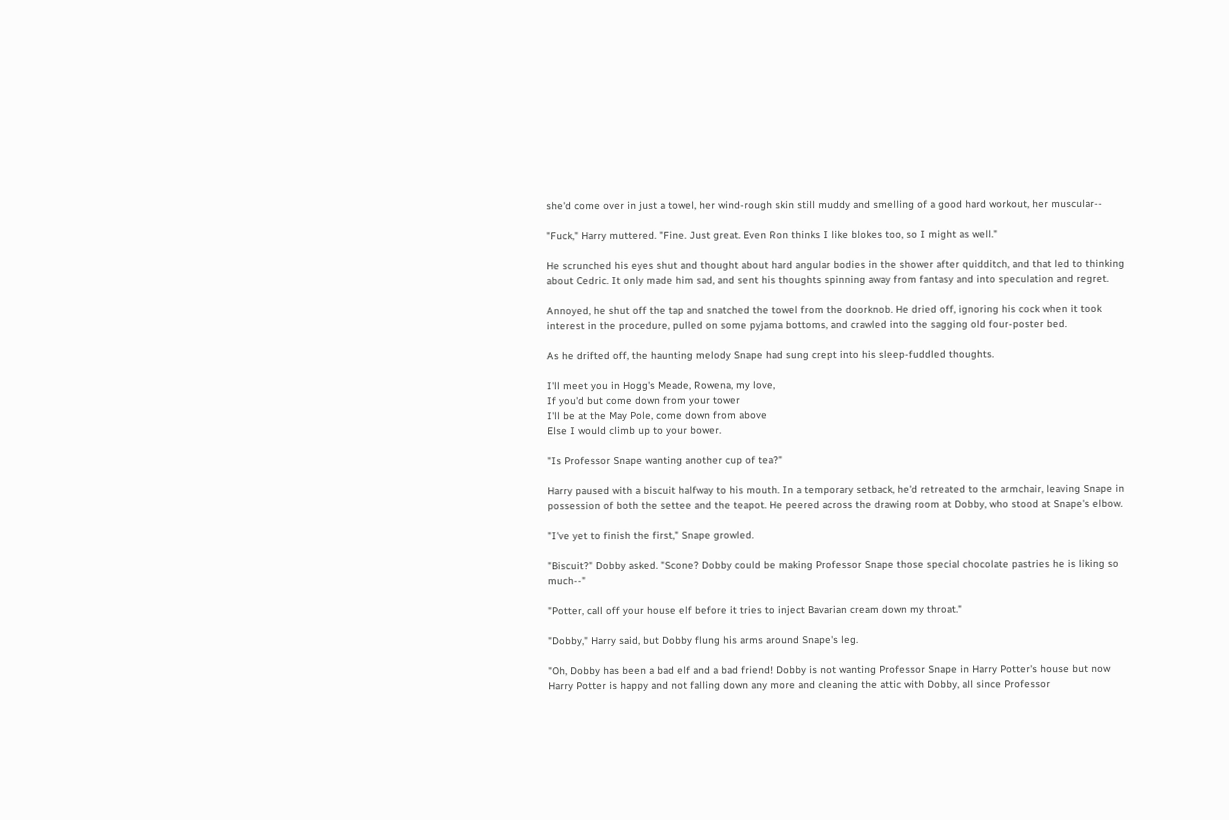she'd come over in just a towel, her wind-rough skin still muddy and smelling of a good hard workout, her muscular--

"Fuck," Harry muttered. "Fine. Just great. Even Ron thinks I like blokes too, so I might as well."

He scrunched his eyes shut and thought about hard angular bodies in the shower after quidditch, and that led to thinking about Cedric. It only made him sad, and sent his thoughts spinning away from fantasy and into speculation and regret.

Annoyed, he shut off the tap and snatched the towel from the doorknob. He dried off, ignoring his cock when it took interest in the procedure, pulled on some pyjama bottoms, and crawled into the sagging old four-poster bed.

As he drifted off, the haunting melody Snape had sung crept into his sleep-fuddled thoughts.

I'll meet you in Hogg's Meade, Rowena, my love,
If you'd but come down from your tower
I'll be at the May Pole, come down from above
Else I would climb up to your bower.

"Is Professor Snape wanting another cup of tea?"

Harry paused with a biscuit halfway to his mouth. In a temporary setback, he'd retreated to the armchair, leaving Snape in possession of both the settee and the teapot. He peered across the drawing room at Dobby, who stood at Snape's elbow.

"I've yet to finish the first," Snape growled.

"Biscuit?" Dobby asked. "Scone? Dobby could be making Professor Snape those special chocolate pastries he is liking so much--"

"Potter, call off your house elf before it tries to inject Bavarian cream down my throat."

"Dobby," Harry said, but Dobby flung his arms around Snape's leg.

"Oh, Dobby has been a bad elf and a bad friend! Dobby is not wanting Professor Snape in Harry Potter's house but now Harry Potter is happy and not falling down any more and cleaning the attic with Dobby, all since Professor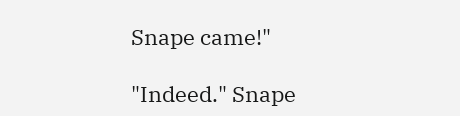Snape came!"

"Indeed." Snape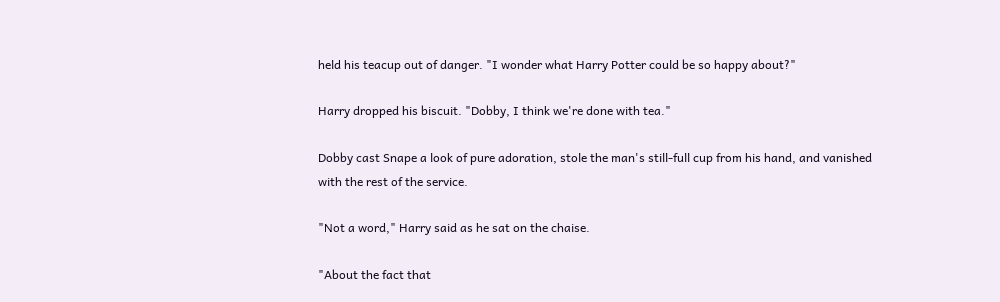held his teacup out of danger. "I wonder what Harry Potter could be so happy about?"

Harry dropped his biscuit. "Dobby, I think we're done with tea."

Dobby cast Snape a look of pure adoration, stole the man's still-full cup from his hand, and vanished with the rest of the service.

"Not a word," Harry said as he sat on the chaise.

"About the fact that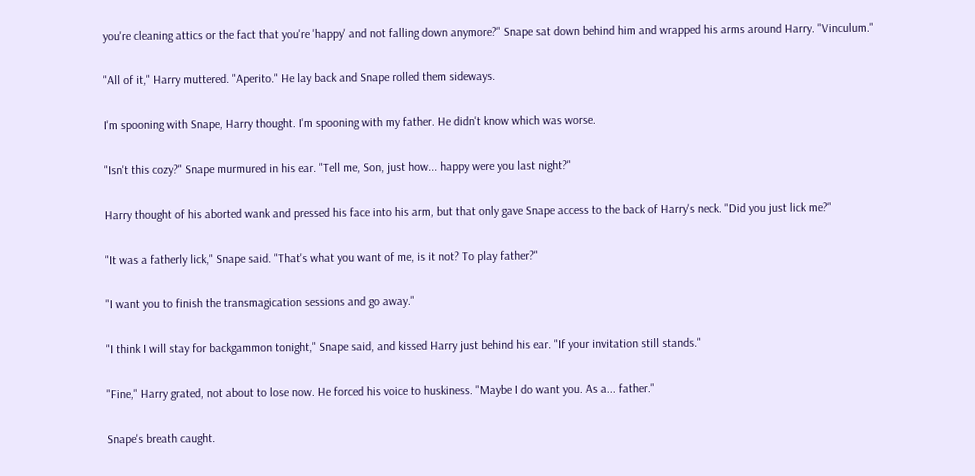you're cleaning attics or the fact that you're 'happy' and not falling down anymore?" Snape sat down behind him and wrapped his arms around Harry. "Vinculum."

"All of it," Harry muttered. "Aperito." He lay back and Snape rolled them sideways.

I'm spooning with Snape, Harry thought. I'm spooning with my father. He didn't know which was worse.

"Isn't this cozy?" Snape murmured in his ear. "Tell me, Son, just how... happy were you last night?"

Harry thought of his aborted wank and pressed his face into his arm, but that only gave Snape access to the back of Harry's neck. "Did you just lick me?"

"It was a fatherly lick," Snape said. "That's what you want of me, is it not? To play father?"

"I want you to finish the transmagication sessions and go away."

"I think I will stay for backgammon tonight," Snape said, and kissed Harry just behind his ear. "If your invitation still stands."

"Fine," Harry grated, not about to lose now. He forced his voice to huskiness. "Maybe I do want you. As a... father."

Snape's breath caught.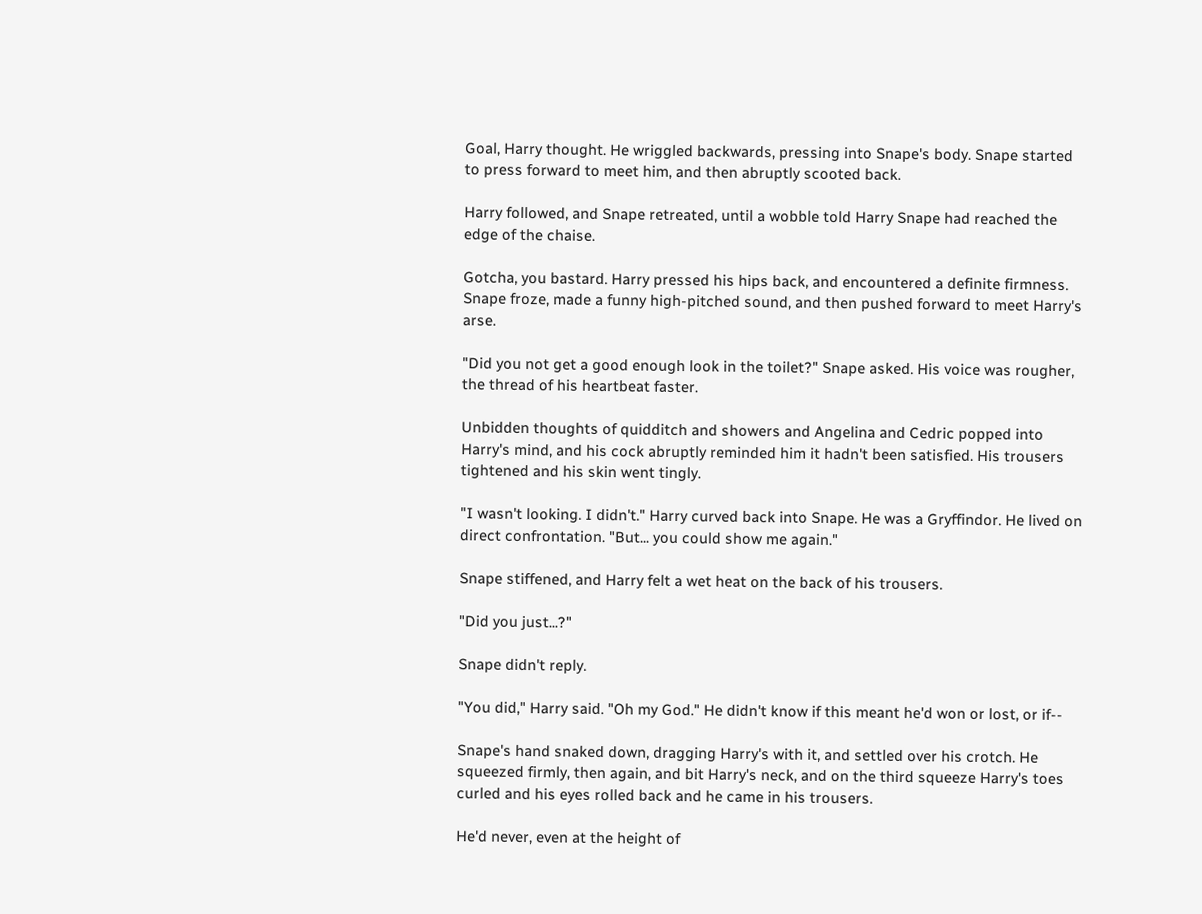Goal, Harry thought. He wriggled backwards, pressing into Snape's body. Snape started to press forward to meet him, and then abruptly scooted back.

Harry followed, and Snape retreated, until a wobble told Harry Snape had reached the edge of the chaise.

Gotcha, you bastard. Harry pressed his hips back, and encountered a definite firmness. Snape froze, made a funny high-pitched sound, and then pushed forward to meet Harry's arse.

"Did you not get a good enough look in the toilet?" Snape asked. His voice was rougher, the thread of his heartbeat faster.

Unbidden thoughts of quidditch and showers and Angelina and Cedric popped into Harry's mind, and his cock abruptly reminded him it hadn't been satisfied. His trousers tightened and his skin went tingly.

"I wasn't looking. I didn't." Harry curved back into Snape. He was a Gryffindor. He lived on direct confrontation. "But... you could show me again."

Snape stiffened, and Harry felt a wet heat on the back of his trousers.

"Did you just...?"

Snape didn't reply.

"You did," Harry said. "Oh my God." He didn't know if this meant he'd won or lost, or if--

Snape's hand snaked down, dragging Harry's with it, and settled over his crotch. He squeezed firmly, then again, and bit Harry's neck, and on the third squeeze Harry's toes curled and his eyes rolled back and he came in his trousers.

He'd never, even at the height of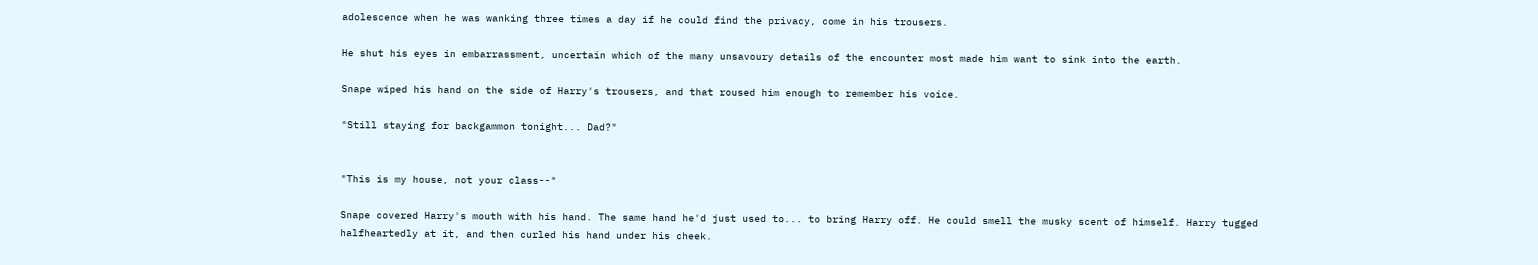adolescence when he was wanking three times a day if he could find the privacy, come in his trousers.

He shut his eyes in embarrassment, uncertain which of the many unsavoury details of the encounter most made him want to sink into the earth.

Snape wiped his hand on the side of Harry's trousers, and that roused him enough to remember his voice.

"Still staying for backgammon tonight... Dad?"


"This is my house, not your class--"

Snape covered Harry's mouth with his hand. The same hand he'd just used to... to bring Harry off. He could smell the musky scent of himself. Harry tugged halfheartedly at it, and then curled his hand under his cheek.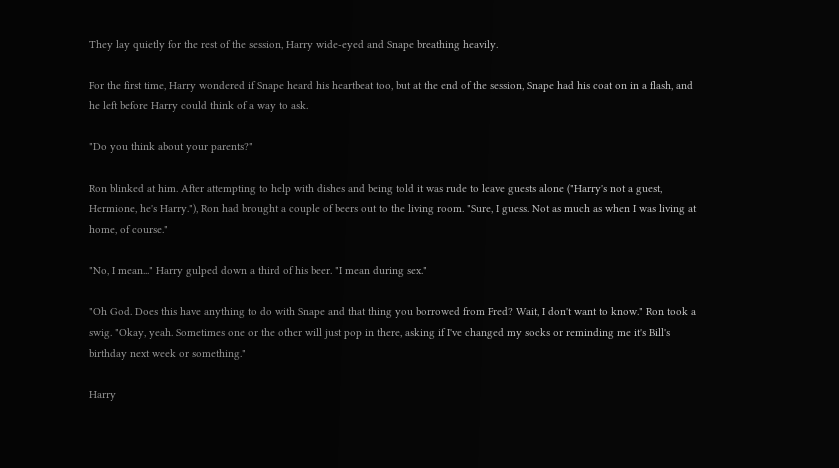They lay quietly for the rest of the session, Harry wide-eyed and Snape breathing heavily.

For the first time, Harry wondered if Snape heard his heartbeat too, but at the end of the session, Snape had his coat on in a flash, and he left before Harry could think of a way to ask.

"Do you think about your parents?"

Ron blinked at him. After attempting to help with dishes and being told it was rude to leave guests alone ("Harry's not a guest, Hermione, he's Harry."), Ron had brought a couple of beers out to the living room. "Sure, I guess. Not as much as when I was living at home, of course."

"No, I mean..." Harry gulped down a third of his beer. "I mean during sex."

"Oh God. Does this have anything to do with Snape and that thing you borrowed from Fred? Wait, I don't want to know." Ron took a swig. "Okay, yeah. Sometimes one or the other will just pop in there, asking if I've changed my socks or reminding me it's Bill's birthday next week or something."

Harry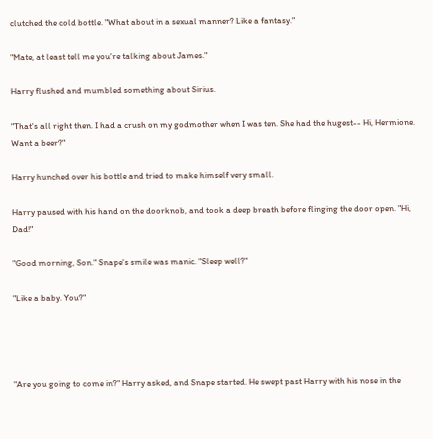clutched the cold bottle. "What about in a sexual manner? Like a fantasy."

"Mate, at least tell me you're talking about James."

Harry flushed and mumbled something about Sirius.

"That's all right then. I had a crush on my godmother when I was ten. She had the hugest-- Hi, Hermione. Want a beer?"

Harry hunched over his bottle and tried to make himself very small.

Harry paused with his hand on the doorknob, and took a deep breath before flinging the door open. "Hi, Dad!"

"Good morning, Son." Snape's smile was manic. "Sleep well?"

"Like a baby. You?"




"Are you going to come in?" Harry asked, and Snape started. He swept past Harry with his nose in the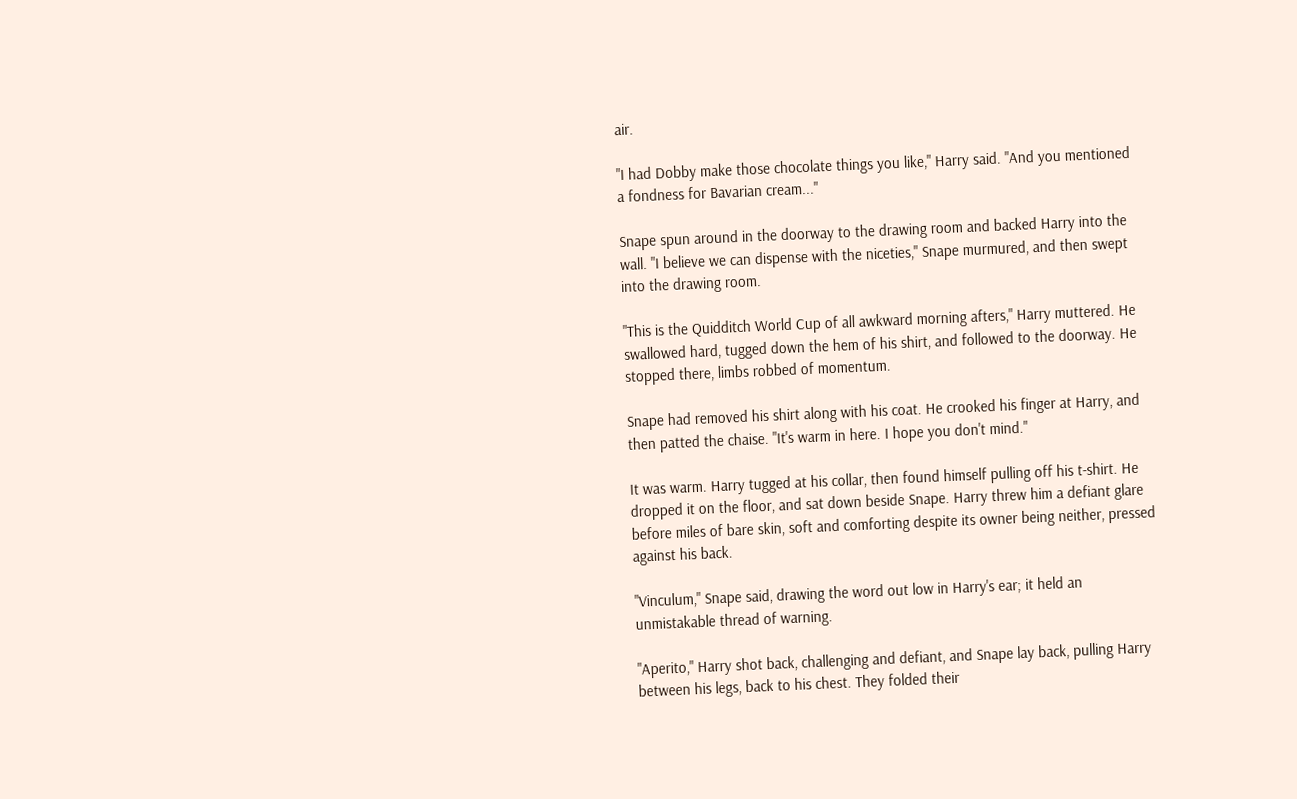air.

"I had Dobby make those chocolate things you like," Harry said. "And you mentioned a fondness for Bavarian cream..."

Snape spun around in the doorway to the drawing room and backed Harry into the wall. "I believe we can dispense with the niceties," Snape murmured, and then swept into the drawing room.

"This is the Quidditch World Cup of all awkward morning afters," Harry muttered. He swallowed hard, tugged down the hem of his shirt, and followed to the doorway. He stopped there, limbs robbed of momentum.

Snape had removed his shirt along with his coat. He crooked his finger at Harry, and then patted the chaise. "It's warm in here. I hope you don't mind."

It was warm. Harry tugged at his collar, then found himself pulling off his t-shirt. He dropped it on the floor, and sat down beside Snape. Harry threw him a defiant glare before miles of bare skin, soft and comforting despite its owner being neither, pressed against his back.

"Vinculum," Snape said, drawing the word out low in Harry's ear; it held an unmistakable thread of warning.

"Aperito," Harry shot back, challenging and defiant, and Snape lay back, pulling Harry between his legs, back to his chest. They folded their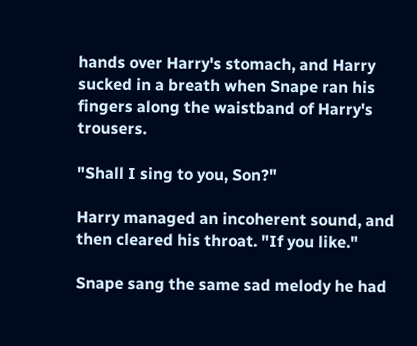hands over Harry's stomach, and Harry sucked in a breath when Snape ran his fingers along the waistband of Harry's trousers.

"Shall I sing to you, Son?"

Harry managed an incoherent sound, and then cleared his throat. "If you like."

Snape sang the same sad melody he had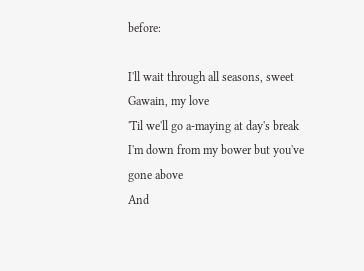before:

I'll wait through all seasons, sweet Gawain, my love
'Til we'll go a-maying at day's break
I'm down from my bower but you've gone above
And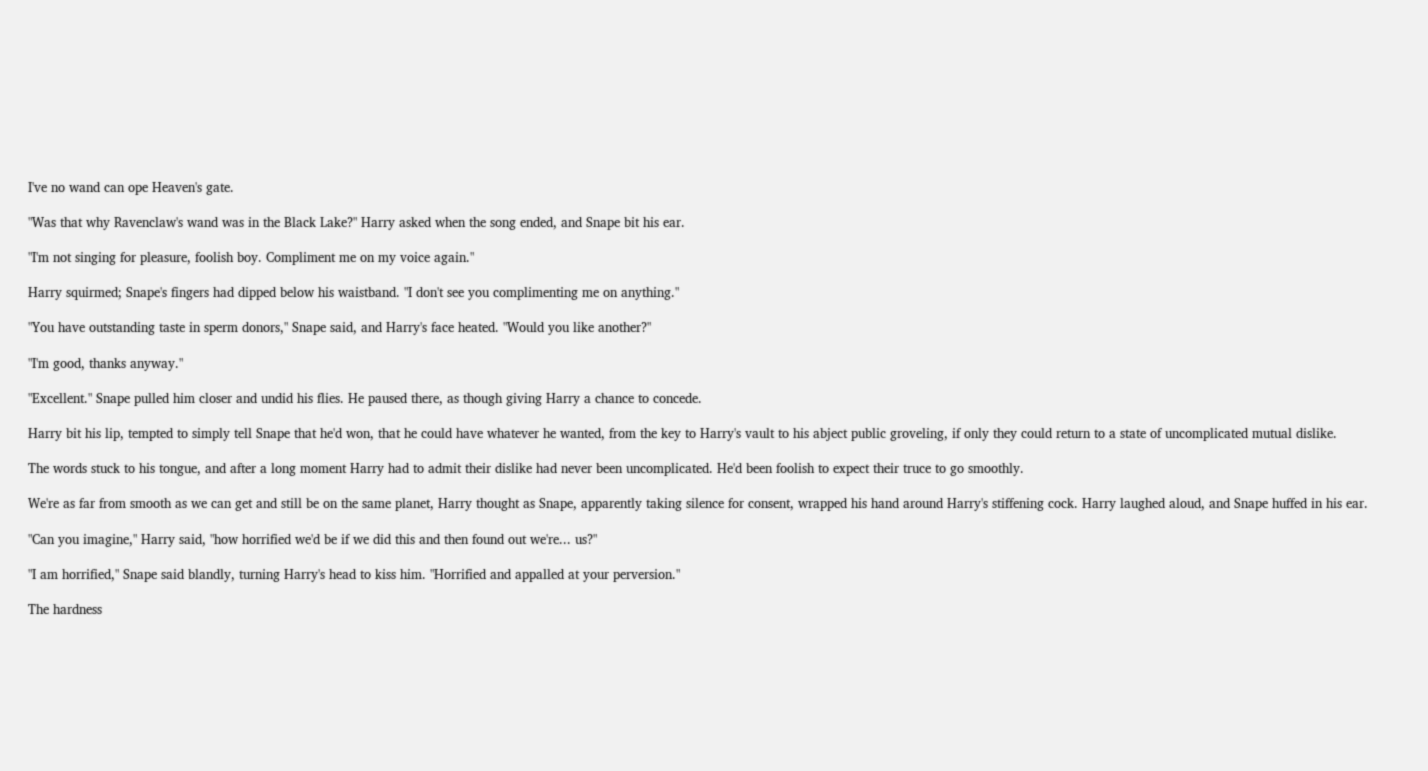I've no wand can ope Heaven's gate.

"Was that why Ravenclaw's wand was in the Black Lake?" Harry asked when the song ended, and Snape bit his ear.

"I'm not singing for pleasure, foolish boy. Compliment me on my voice again."

Harry squirmed; Snape's fingers had dipped below his waistband. "I don't see you complimenting me on anything."

"You have outstanding taste in sperm donors," Snape said, and Harry's face heated. "Would you like another?"

"I'm good, thanks anyway."

"Excellent." Snape pulled him closer and undid his flies. He paused there, as though giving Harry a chance to concede.

Harry bit his lip, tempted to simply tell Snape that he'd won, that he could have whatever he wanted, from the key to Harry's vault to his abject public groveling, if only they could return to a state of uncomplicated mutual dislike.

The words stuck to his tongue, and after a long moment Harry had to admit their dislike had never been uncomplicated. He'd been foolish to expect their truce to go smoothly.

We're as far from smooth as we can get and still be on the same planet, Harry thought as Snape, apparently taking silence for consent, wrapped his hand around Harry's stiffening cock. Harry laughed aloud, and Snape huffed in his ear.

"Can you imagine," Harry said, "how horrified we'd be if we did this and then found out we're... us?"

"I am horrified," Snape said blandly, turning Harry's head to kiss him. "Horrified and appalled at your perversion."

The hardness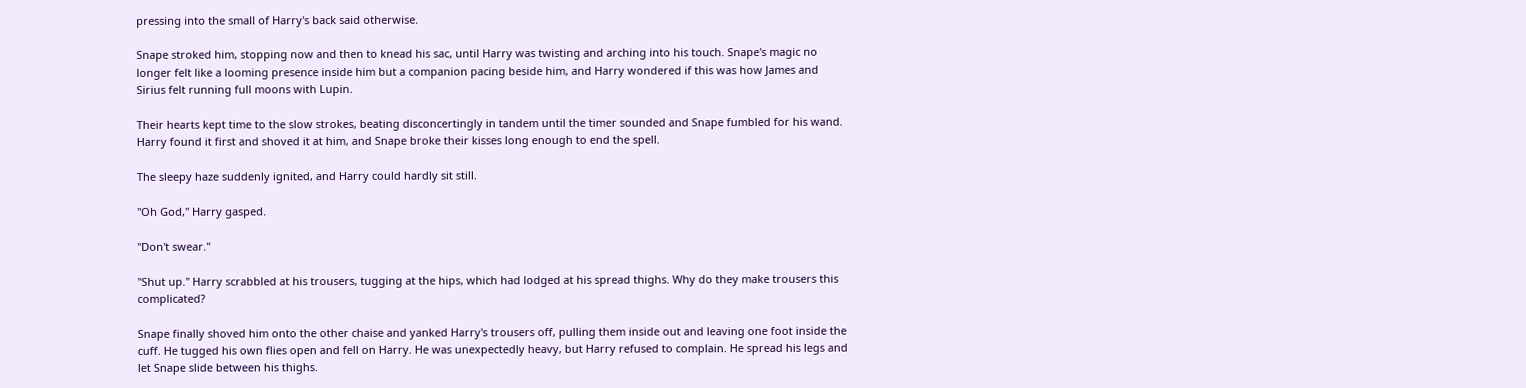pressing into the small of Harry's back said otherwise.

Snape stroked him, stopping now and then to knead his sac, until Harry was twisting and arching into his touch. Snape's magic no longer felt like a looming presence inside him but a companion pacing beside him, and Harry wondered if this was how James and Sirius felt running full moons with Lupin.

Their hearts kept time to the slow strokes, beating disconcertingly in tandem until the timer sounded and Snape fumbled for his wand. Harry found it first and shoved it at him, and Snape broke their kisses long enough to end the spell.

The sleepy haze suddenly ignited, and Harry could hardly sit still.

"Oh God," Harry gasped.

"Don't swear."

"Shut up." Harry scrabbled at his trousers, tugging at the hips, which had lodged at his spread thighs. Why do they make trousers this complicated?

Snape finally shoved him onto the other chaise and yanked Harry's trousers off, pulling them inside out and leaving one foot inside the cuff. He tugged his own flies open and fell on Harry. He was unexpectedly heavy, but Harry refused to complain. He spread his legs and let Snape slide between his thighs.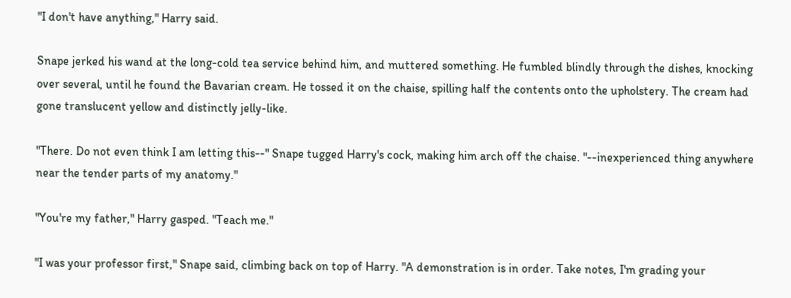"I don't have anything," Harry said.

Snape jerked his wand at the long-cold tea service behind him, and muttered something. He fumbled blindly through the dishes, knocking over several, until he found the Bavarian cream. He tossed it on the chaise, spilling half the contents onto the upholstery. The cream had gone translucent yellow and distinctly jelly-like.

"There. Do not even think I am letting this--" Snape tugged Harry's cock, making him arch off the chaise. "--inexperienced thing anywhere near the tender parts of my anatomy."

"You're my father," Harry gasped. "Teach me."

"I was your professor first," Snape said, climbing back on top of Harry. "A demonstration is in order. Take notes, I'm grading your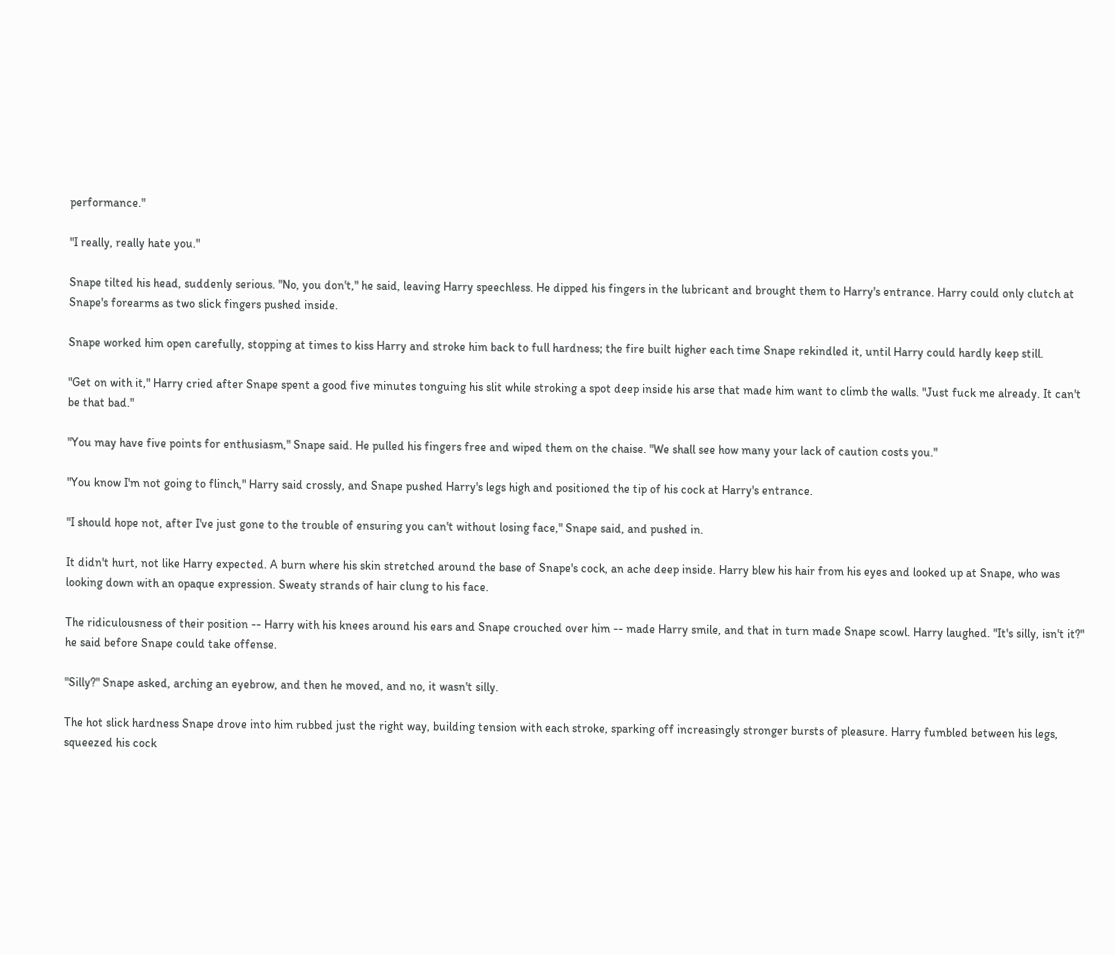performance."

"I really, really hate you."

Snape tilted his head, suddenly serious. "No, you don't," he said, leaving Harry speechless. He dipped his fingers in the lubricant and brought them to Harry's entrance. Harry could only clutch at Snape's forearms as two slick fingers pushed inside.

Snape worked him open carefully, stopping at times to kiss Harry and stroke him back to full hardness; the fire built higher each time Snape rekindled it, until Harry could hardly keep still.

"Get on with it," Harry cried after Snape spent a good five minutes tonguing his slit while stroking a spot deep inside his arse that made him want to climb the walls. "Just fuck me already. It can't be that bad."

"You may have five points for enthusiasm," Snape said. He pulled his fingers free and wiped them on the chaise. "We shall see how many your lack of caution costs you."

"You know I'm not going to flinch," Harry said crossly, and Snape pushed Harry's legs high and positioned the tip of his cock at Harry's entrance.

"I should hope not, after I've just gone to the trouble of ensuring you can't without losing face," Snape said, and pushed in.

It didn't hurt, not like Harry expected. A burn where his skin stretched around the base of Snape's cock, an ache deep inside. Harry blew his hair from his eyes and looked up at Snape, who was looking down with an opaque expression. Sweaty strands of hair clung to his face.

The ridiculousness of their position -- Harry with his knees around his ears and Snape crouched over him -- made Harry smile, and that in turn made Snape scowl. Harry laughed. "It's silly, isn't it?" he said before Snape could take offense.

"Silly?" Snape asked, arching an eyebrow, and then he moved, and no, it wasn't silly.

The hot slick hardness Snape drove into him rubbed just the right way, building tension with each stroke, sparking off increasingly stronger bursts of pleasure. Harry fumbled between his legs, squeezed his cock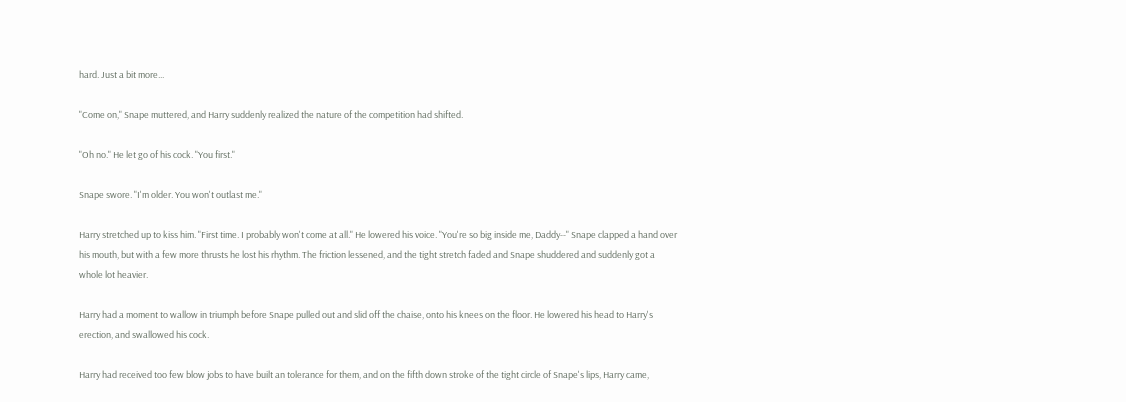hard. Just a bit more...

"Come on," Snape muttered, and Harry suddenly realized the nature of the competition had shifted.

"Oh no." He let go of his cock. "You first."

Snape swore. "I'm older. You won't outlast me."

Harry stretched up to kiss him. "First time. I probably won't come at all." He lowered his voice. "You're so big inside me, Daddy--" Snape clapped a hand over his mouth, but with a few more thrusts he lost his rhythm. The friction lessened, and the tight stretch faded and Snape shuddered and suddenly got a whole lot heavier.

Harry had a moment to wallow in triumph before Snape pulled out and slid off the chaise, onto his knees on the floor. He lowered his head to Harry's erection, and swallowed his cock.

Harry had received too few blow jobs to have built an tolerance for them, and on the fifth down stroke of the tight circle of Snape's lips, Harry came,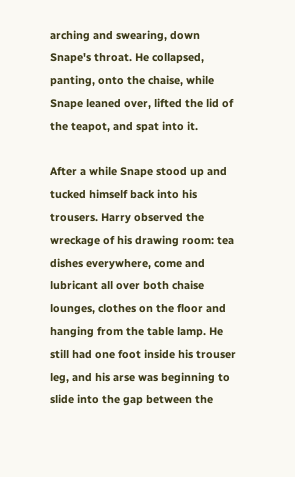arching and swearing, down Snape's throat. He collapsed, panting, onto the chaise, while Snape leaned over, lifted the lid of the teapot, and spat into it.

After a while Snape stood up and tucked himself back into his trousers. Harry observed the wreckage of his drawing room: tea dishes everywhere, come and lubricant all over both chaise lounges, clothes on the floor and hanging from the table lamp. He still had one foot inside his trouser leg, and his arse was beginning to slide into the gap between the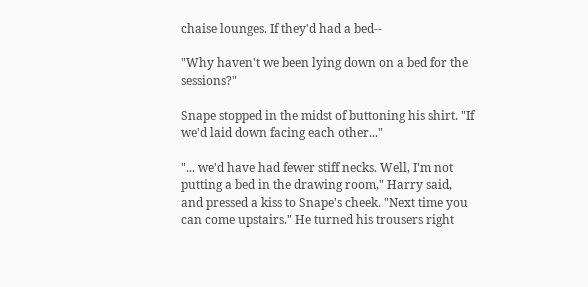chaise lounges. If they'd had a bed--

"Why haven't we been lying down on a bed for the sessions?"

Snape stopped in the midst of buttoning his shirt. "If we'd laid down facing each other..."

"... we'd have had fewer stiff necks. Well, I'm not putting a bed in the drawing room," Harry said, and pressed a kiss to Snape's cheek. "Next time you can come upstairs." He turned his trousers right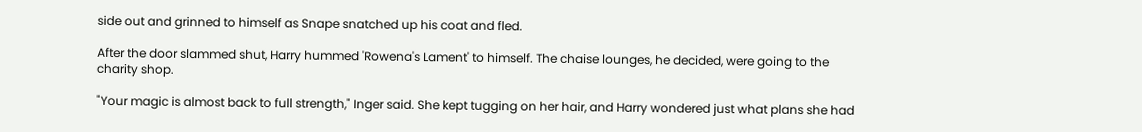side out and grinned to himself as Snape snatched up his coat and fled.

After the door slammed shut, Harry hummed 'Rowena's Lament' to himself. The chaise lounges, he decided, were going to the charity shop.

"Your magic is almost back to full strength," Inger said. She kept tugging on her hair, and Harry wondered just what plans she had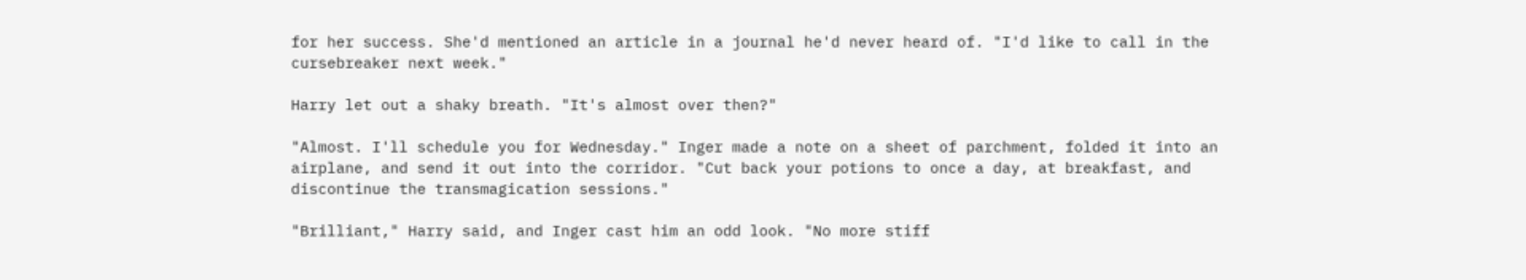for her success. She'd mentioned an article in a journal he'd never heard of. "I'd like to call in the cursebreaker next week."

Harry let out a shaky breath. "It's almost over then?"

"Almost. I'll schedule you for Wednesday." Inger made a note on a sheet of parchment, folded it into an airplane, and send it out into the corridor. "Cut back your potions to once a day, at breakfast, and discontinue the transmagication sessions."

"Brilliant," Harry said, and Inger cast him an odd look. "No more stiff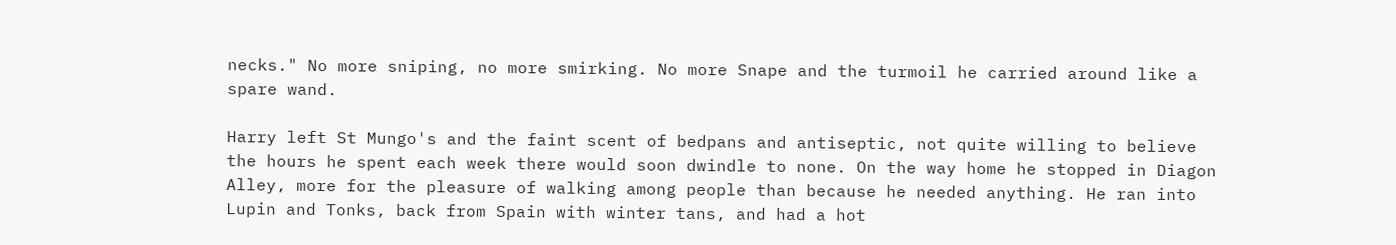necks." No more sniping, no more smirking. No more Snape and the turmoil he carried around like a spare wand.

Harry left St Mungo's and the faint scent of bedpans and antiseptic, not quite willing to believe the hours he spent each week there would soon dwindle to none. On the way home he stopped in Diagon Alley, more for the pleasure of walking among people than because he needed anything. He ran into Lupin and Tonks, back from Spain with winter tans, and had a hot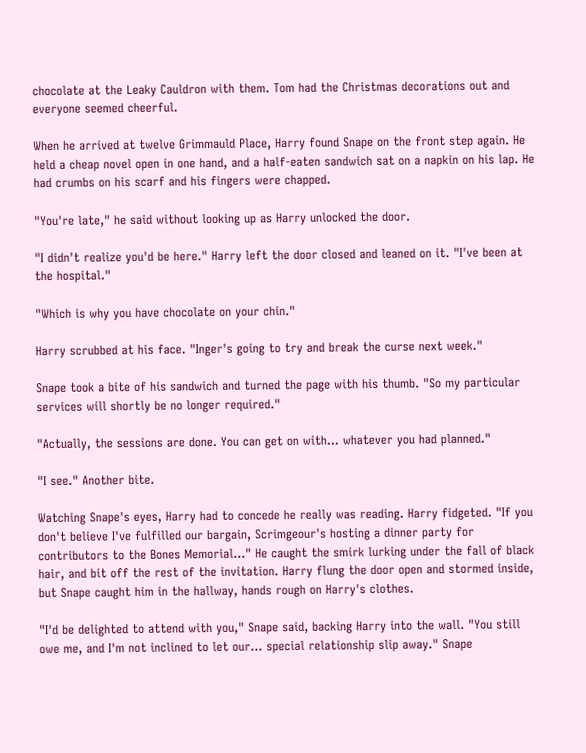chocolate at the Leaky Cauldron with them. Tom had the Christmas decorations out and everyone seemed cheerful.

When he arrived at twelve Grimmauld Place, Harry found Snape on the front step again. He held a cheap novel open in one hand, and a half-eaten sandwich sat on a napkin on his lap. He had crumbs on his scarf and his fingers were chapped.

"You're late," he said without looking up as Harry unlocked the door.

"I didn't realize you'd be here." Harry left the door closed and leaned on it. "I've been at the hospital."

"Which is why you have chocolate on your chin."

Harry scrubbed at his face. "Inger's going to try and break the curse next week."

Snape took a bite of his sandwich and turned the page with his thumb. "So my particular services will shortly be no longer required."

"Actually, the sessions are done. You can get on with... whatever you had planned."

"I see." Another bite.

Watching Snape's eyes, Harry had to concede he really was reading. Harry fidgeted. "If you don't believe I've fulfilled our bargain, Scrimgeour's hosting a dinner party for contributors to the Bones Memorial..." He caught the smirk lurking under the fall of black hair, and bit off the rest of the invitation. Harry flung the door open and stormed inside, but Snape caught him in the hallway, hands rough on Harry's clothes.

"I'd be delighted to attend with you," Snape said, backing Harry into the wall. "You still owe me, and I'm not inclined to let our... special relationship slip away." Snape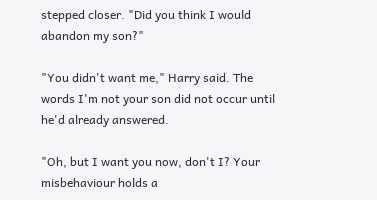stepped closer. "Did you think I would abandon my son?"

"You didn't want me," Harry said. The words I'm not your son did not occur until he'd already answered.

"Oh, but I want you now, don't I? Your misbehaviour holds a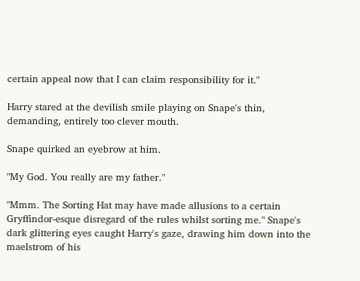certain appeal now that I can claim responsibility for it."

Harry stared at the devilish smile playing on Snape's thin, demanding, entirely too clever mouth.

Snape quirked an eyebrow at him.

"My God. You really are my father."

"Mmm. The Sorting Hat may have made allusions to a certain Gryffindor-esque disregard of the rules whilst sorting me." Snape's dark glittering eyes caught Harry's gaze, drawing him down into the maelstrom of his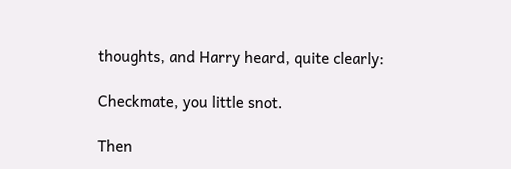thoughts, and Harry heard, quite clearly:

Checkmate, you little snot.

Then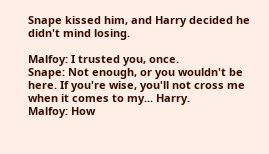Snape kissed him, and Harry decided he didn't mind losing.

Malfoy: I trusted you, once.
Snape: Not enough, or you wouldn't be here. If you're wise, you'll not cross me when it comes to my... Harry.
Malfoy: How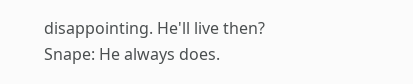disappointing. He'll live then?
Snape: He always does.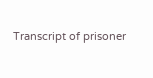Transcript of prisoner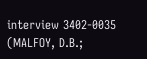interview 3402-0035 (MALFOY, D.B.;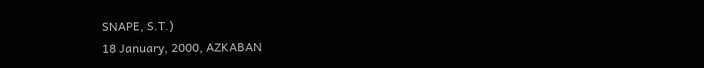SNAPE, S.T.)
18 January, 2000, AZKABAN